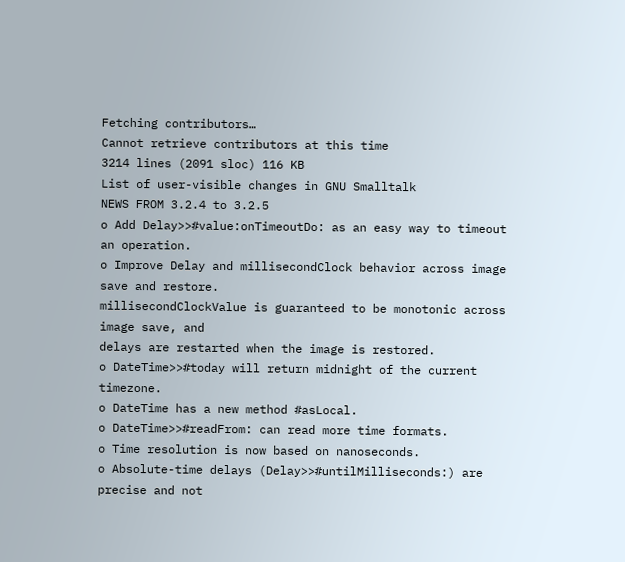Fetching contributors…
Cannot retrieve contributors at this time
3214 lines (2091 sloc) 116 KB
List of user-visible changes in GNU Smalltalk
NEWS FROM 3.2.4 to 3.2.5
o Add Delay>>#value:onTimeoutDo: as an easy way to timeout an operation.
o Improve Delay and millisecondClock behavior across image save and restore.
millisecondClockValue is guaranteed to be monotonic across image save, and
delays are restarted when the image is restored.
o DateTime>>#today will return midnight of the current timezone.
o DateTime has a new method #asLocal.
o DateTime>>#readFrom: can read more time formats.
o Time resolution is now based on nanoseconds.
o Absolute-time delays (Delay>>#untilMilliseconds:) are precise and not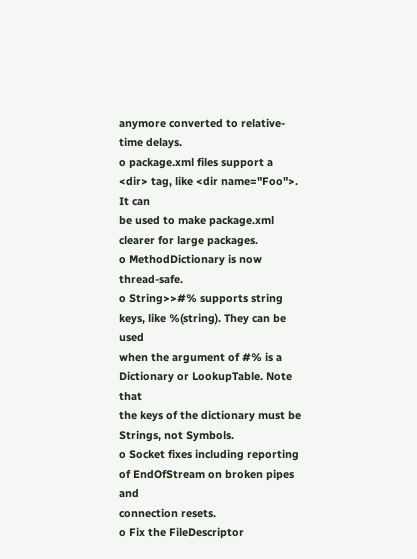anymore converted to relative-time delays.
o package.xml files support a <dir> tag, like <dir name="Foo">. It can
be used to make package.xml clearer for large packages.
o MethodDictionary is now thread-safe.
o String>>#% supports string keys, like %(string). They can be used
when the argument of #% is a Dictionary or LookupTable. Note that
the keys of the dictionary must be Strings, not Symbols.
o Socket fixes including reporting of EndOfStream on broken pipes and
connection resets.
o Fix the FileDescriptor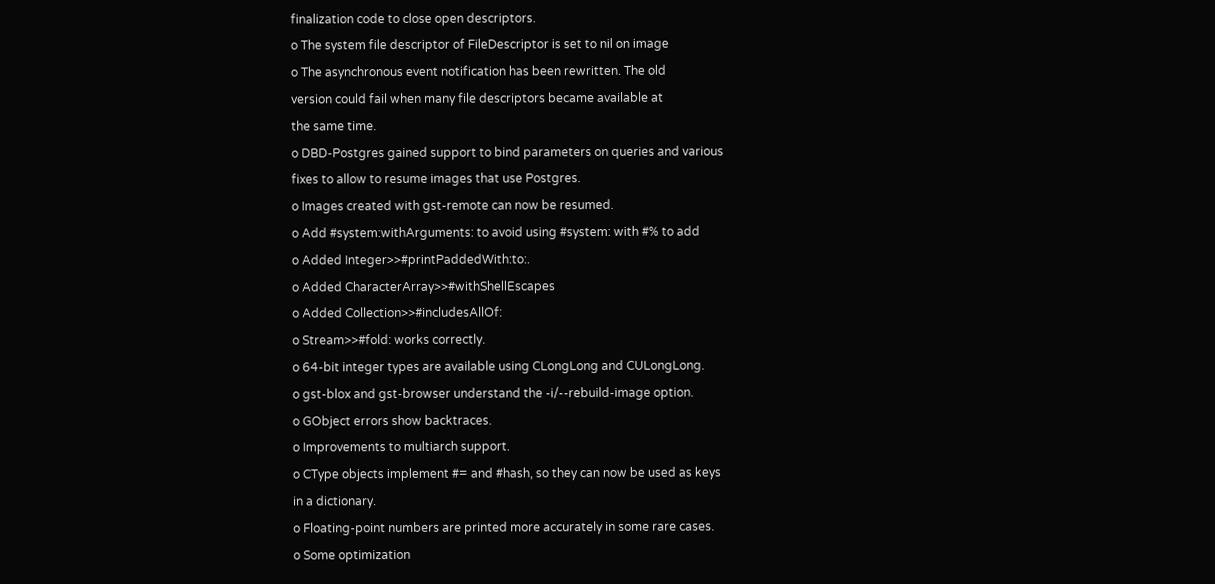finalization code to close open descriptors.
o The system file descriptor of FileDescriptor is set to nil on image
o The asynchronous event notification has been rewritten. The old
version could fail when many file descriptors became available at
the same time.
o DBD-Postgres gained support to bind parameters on queries and various
fixes to allow to resume images that use Postgres.
o Images created with gst-remote can now be resumed.
o Add #system:withArguments: to avoid using #system: with #% to add
o Added Integer>>#printPaddedWith:to:.
o Added CharacterArray>>#withShellEscapes
o Added Collection>>#includesAllOf:
o Stream>>#fold: works correctly.
o 64-bit integer types are available using CLongLong and CULongLong.
o gst-blox and gst-browser understand the -i/--rebuild-image option.
o GObject errors show backtraces.
o Improvements to multiarch support.
o CType objects implement #= and #hash, so they can now be used as keys
in a dictionary.
o Floating-point numbers are printed more accurately in some rare cases.
o Some optimization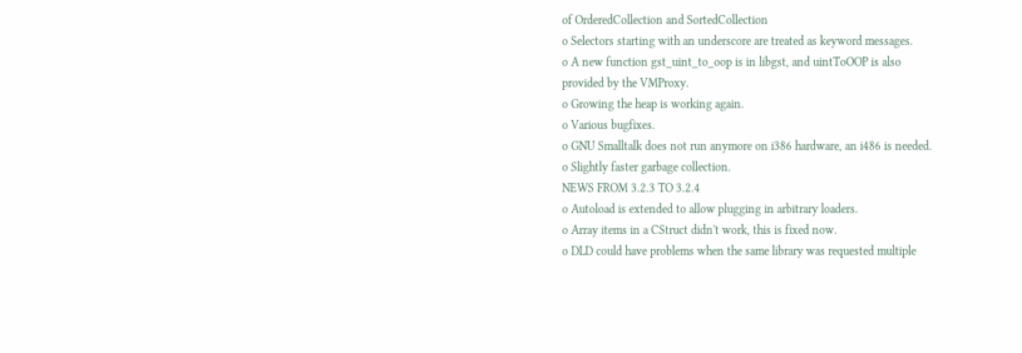of OrderedCollection and SortedCollection
o Selectors starting with an underscore are treated as keyword messages.
o A new function gst_uint_to_oop is in libgst, and uintToOOP is also
provided by the VMProxy.
o Growing the heap is working again.
o Various bugfixes.
o GNU Smalltalk does not run anymore on i386 hardware, an i486 is needed.
o Slightly faster garbage collection.
NEWS FROM 3.2.3 TO 3.2.4
o Autoload is extended to allow plugging in arbitrary loaders.
o Array items in a CStruct didn't work, this is fixed now.
o DLD could have problems when the same library was requested multiple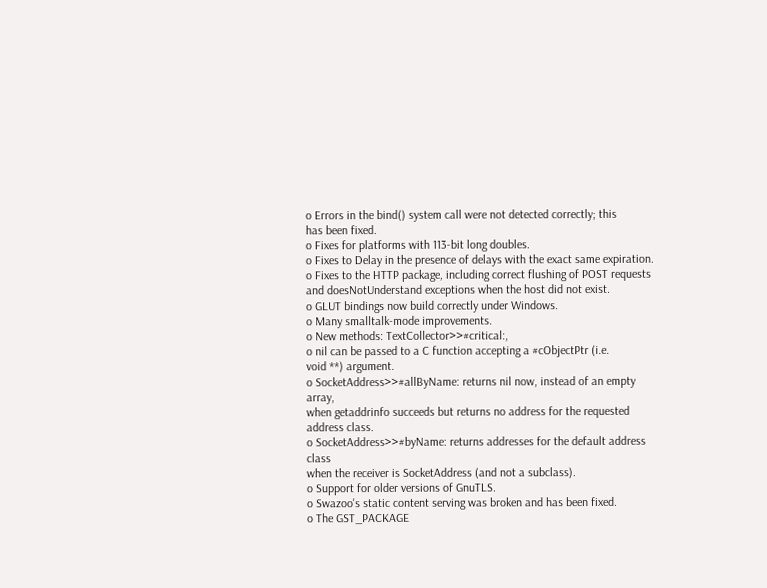o Errors in the bind() system call were not detected correctly; this
has been fixed.
o Fixes for platforms with 113-bit long doubles.
o Fixes to Delay in the presence of delays with the exact same expiration.
o Fixes to the HTTP package, including correct flushing of POST requests
and doesNotUnderstand exceptions when the host did not exist.
o GLUT bindings now build correctly under Windows.
o Many smalltalk-mode improvements.
o New methods: TextCollector>>#critical:,
o nil can be passed to a C function accepting a #cObjectPtr (i.e.
void **) argument.
o SocketAddress>>#allByName: returns nil now, instead of an empty array,
when getaddrinfo succeeds but returns no address for the requested
address class.
o SocketAddress>>#byName: returns addresses for the default address class
when the receiver is SocketAddress (and not a subclass).
o Support for older versions of GnuTLS.
o Swazoo's static content serving was broken and has been fixed.
o The GST_PACKAGE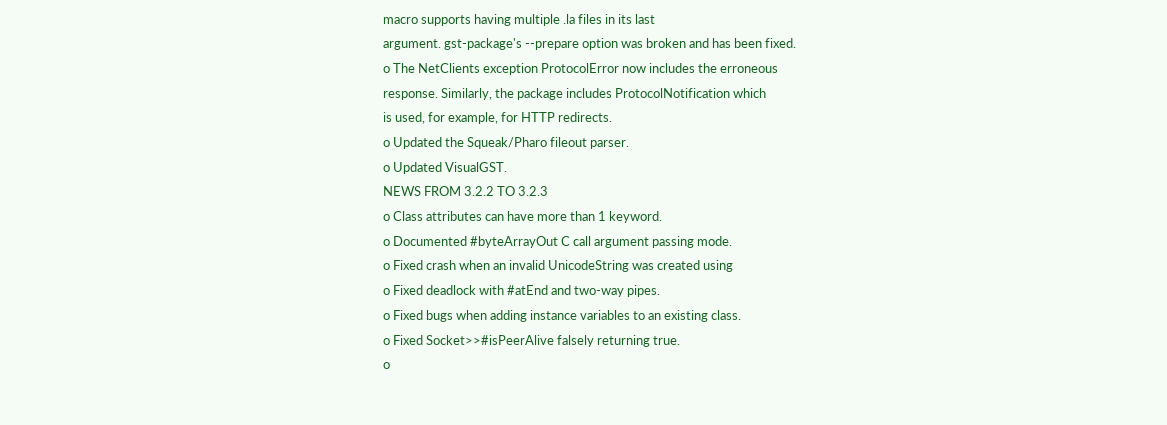macro supports having multiple .la files in its last
argument. gst-package's --prepare option was broken and has been fixed.
o The NetClients exception ProtocolError now includes the erroneous
response. Similarly, the package includes ProtocolNotification which
is used, for example, for HTTP redirects.
o Updated the Squeak/Pharo fileout parser.
o Updated VisualGST.
NEWS FROM 3.2.2 TO 3.2.3
o Class attributes can have more than 1 keyword.
o Documented #byteArrayOut C call argument passing mode.
o Fixed crash when an invalid UnicodeString was created using
o Fixed deadlock with #atEnd and two-way pipes.
o Fixed bugs when adding instance variables to an existing class.
o Fixed Socket>>#isPeerAlive falsely returning true.
o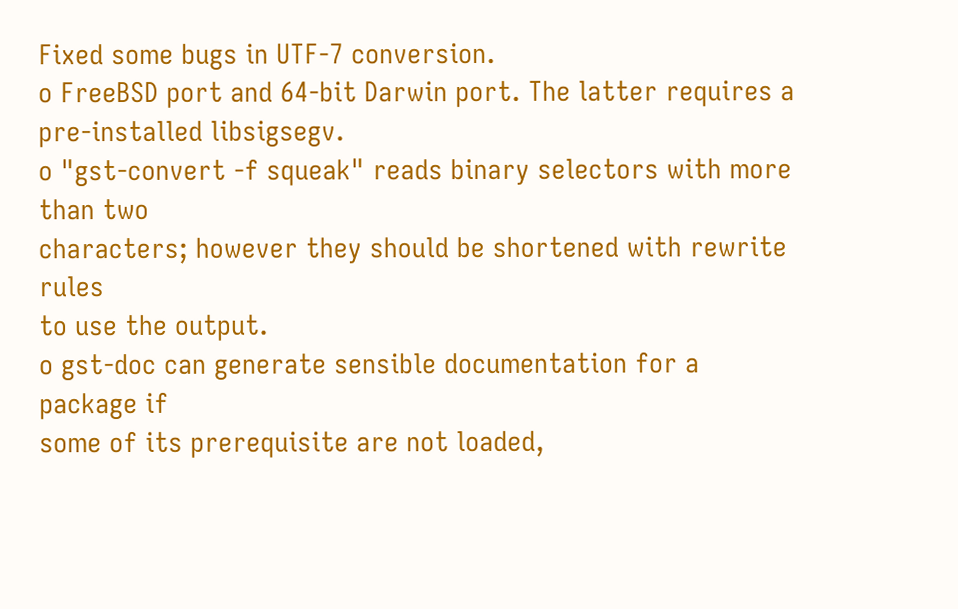Fixed some bugs in UTF-7 conversion.
o FreeBSD port and 64-bit Darwin port. The latter requires a
pre-installed libsigsegv.
o "gst-convert -f squeak" reads binary selectors with more than two
characters; however they should be shortened with rewrite rules
to use the output.
o gst-doc can generate sensible documentation for a package if
some of its prerequisite are not loaded,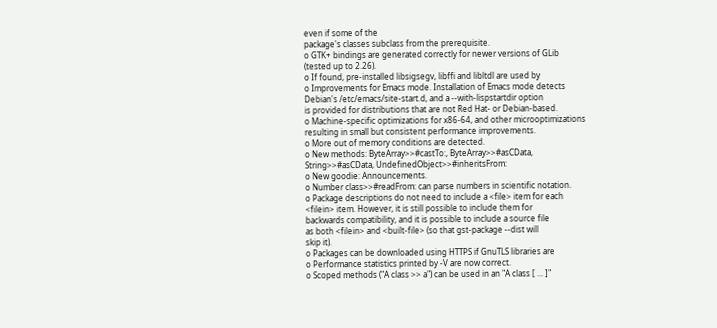even if some of the
package's classes subclass from the prerequisite.
o GTK+ bindings are generated correctly for newer versions of GLib
(tested up to 2.26).
o If found, pre-installed libsigsegv, libffi and libltdl are used by
o Improvements for Emacs mode. Installation of Emacs mode detects
Debian's /etc/emacs/site-start.d, and a --with-lispstartdir option
is provided for distributions that are not Red Hat- or Debian-based.
o Machine-specific optimizations for x86-64, and other microoptimizations
resulting in small but consistent performance improvements.
o More out of memory conditions are detected.
o New methods: ByteArray>>#castTo:, ByteArray>>#asCData,
String>>#asCData, UndefinedObject>>#inheritsFrom:
o New goodie: Announcements.
o Number class>>#readFrom: can parse numbers in scientific notation.
o Package descriptions do not need to include a <file> item for each
<filein> item. However, it is still possible to include them for
backwards compatibility, and it is possible to include a source file
as both <filein> and <built-file> (so that gst-package --dist will
skip it).
o Packages can be downloaded using HTTPS if GnuTLS libraries are
o Performance statistics printed by -V are now correct.
o Scoped methods ("A class >> a") can be used in an "A class [ ... ]"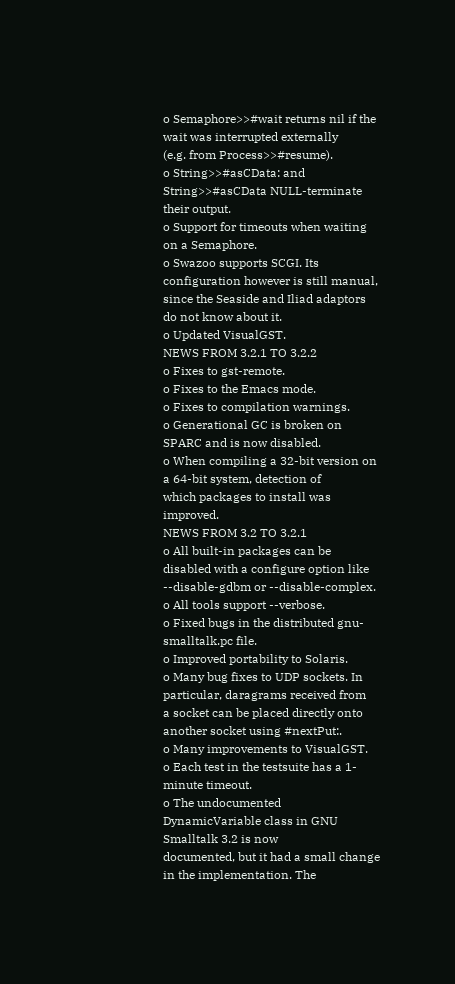o Semaphore>>#wait returns nil if the wait was interrupted externally
(e.g. from Process>>#resume).
o String>>#asCData: and String>>#asCData NULL-terminate their output.
o Support for timeouts when waiting on a Semaphore.
o Swazoo supports SCGI. Its configuration however is still manual,
since the Seaside and Iliad adaptors do not know about it.
o Updated VisualGST.
NEWS FROM 3.2.1 TO 3.2.2
o Fixes to gst-remote.
o Fixes to the Emacs mode.
o Fixes to compilation warnings.
o Generational GC is broken on SPARC and is now disabled.
o When compiling a 32-bit version on a 64-bit system, detection of
which packages to install was improved.
NEWS FROM 3.2 TO 3.2.1
o All built-in packages can be disabled with a configure option like
--disable-gdbm or --disable-complex.
o All tools support --verbose.
o Fixed bugs in the distributed gnu-smalltalk.pc file.
o Improved portability to Solaris.
o Many bug fixes to UDP sockets. In particular, daragrams received from
a socket can be placed directly onto another socket using #nextPut:.
o Many improvements to VisualGST.
o Each test in the testsuite has a 1-minute timeout.
o The undocumented DynamicVariable class in GNU Smalltalk 3.2 is now
documented, but it had a small change in the implementation. The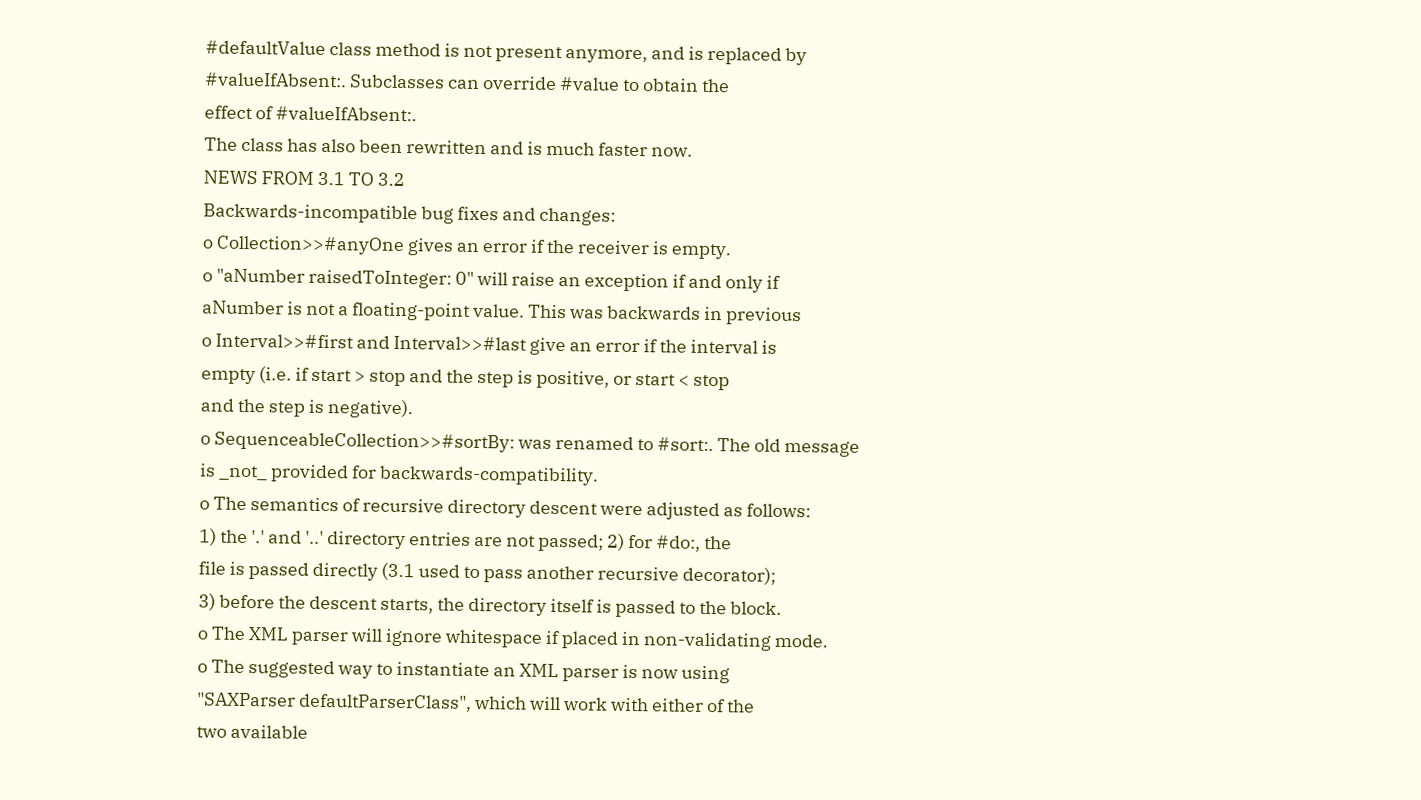#defaultValue class method is not present anymore, and is replaced by
#valueIfAbsent:. Subclasses can override #value to obtain the
effect of #valueIfAbsent:.
The class has also been rewritten and is much faster now.
NEWS FROM 3.1 TO 3.2
Backwards-incompatible bug fixes and changes:
o Collection>>#anyOne gives an error if the receiver is empty.
o "aNumber raisedToInteger: 0" will raise an exception if and only if
aNumber is not a floating-point value. This was backwards in previous
o Interval>>#first and Interval>>#last give an error if the interval is
empty (i.e. if start > stop and the step is positive, or start < stop
and the step is negative).
o SequenceableCollection>>#sortBy: was renamed to #sort:. The old message
is _not_ provided for backwards-compatibility.
o The semantics of recursive directory descent were adjusted as follows:
1) the '.' and '..' directory entries are not passed; 2) for #do:, the
file is passed directly (3.1 used to pass another recursive decorator);
3) before the descent starts, the directory itself is passed to the block.
o The XML parser will ignore whitespace if placed in non-validating mode.
o The suggested way to instantiate an XML parser is now using
"SAXParser defaultParserClass", which will work with either of the
two available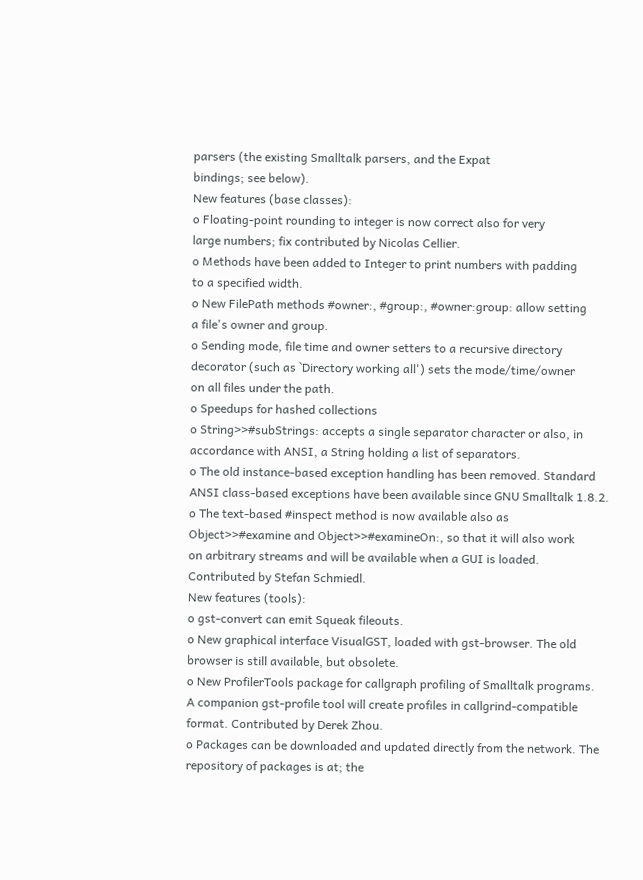parsers (the existing Smalltalk parsers, and the Expat
bindings; see below).
New features (base classes):
o Floating-point rounding to integer is now correct also for very
large numbers; fix contributed by Nicolas Cellier.
o Methods have been added to Integer to print numbers with padding
to a specified width.
o New FilePath methods #owner:, #group:, #owner:group: allow setting
a file's owner and group.
o Sending mode, file time and owner setters to a recursive directory
decorator (such as `Directory working all') sets the mode/time/owner
on all files under the path.
o Speedups for hashed collections
o String>>#subStrings: accepts a single separator character or also, in
accordance with ANSI, a String holding a list of separators.
o The old instance-based exception handling has been removed. Standard
ANSI class-based exceptions have been available since GNU Smalltalk 1.8.2.
o The text-based #inspect method is now available also as
Object>>#examine and Object>>#examineOn:, so that it will also work
on arbitrary streams and will be available when a GUI is loaded.
Contributed by Stefan Schmiedl.
New features (tools):
o gst-convert can emit Squeak fileouts.
o New graphical interface VisualGST, loaded with gst-browser. The old
browser is still available, but obsolete.
o New ProfilerTools package for callgraph profiling of Smalltalk programs.
A companion gst-profile tool will create profiles in callgrind-compatible
format. Contributed by Derek Zhou.
o Packages can be downloaded and updated directly from the network. The
repository of packages is at; the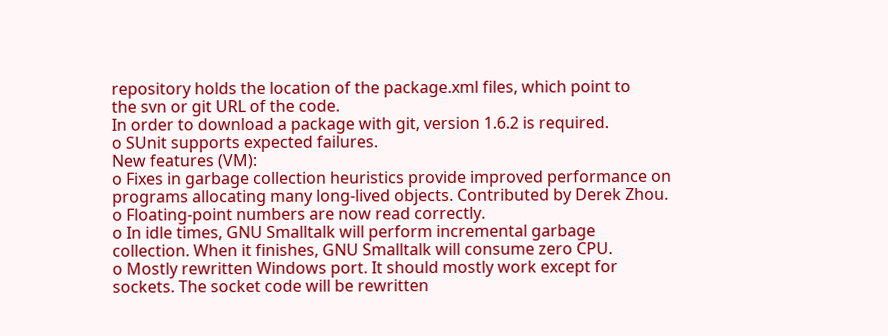repository holds the location of the package.xml files, which point to
the svn or git URL of the code.
In order to download a package with git, version 1.6.2 is required.
o SUnit supports expected failures.
New features (VM):
o Fixes in garbage collection heuristics provide improved performance on
programs allocating many long-lived objects. Contributed by Derek Zhou.
o Floating-point numbers are now read correctly.
o In idle times, GNU Smalltalk will perform incremental garbage
collection. When it finishes, GNU Smalltalk will consume zero CPU.
o Mostly rewritten Windows port. It should mostly work except for
sockets. The socket code will be rewritten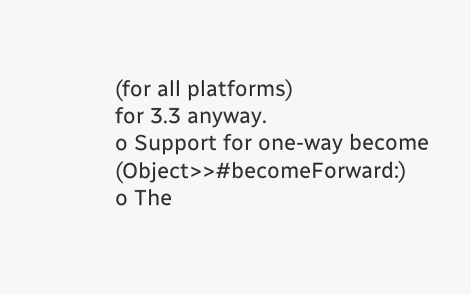(for all platforms)
for 3.3 anyway.
o Support for one-way become (Object>>#becomeForward:)
o The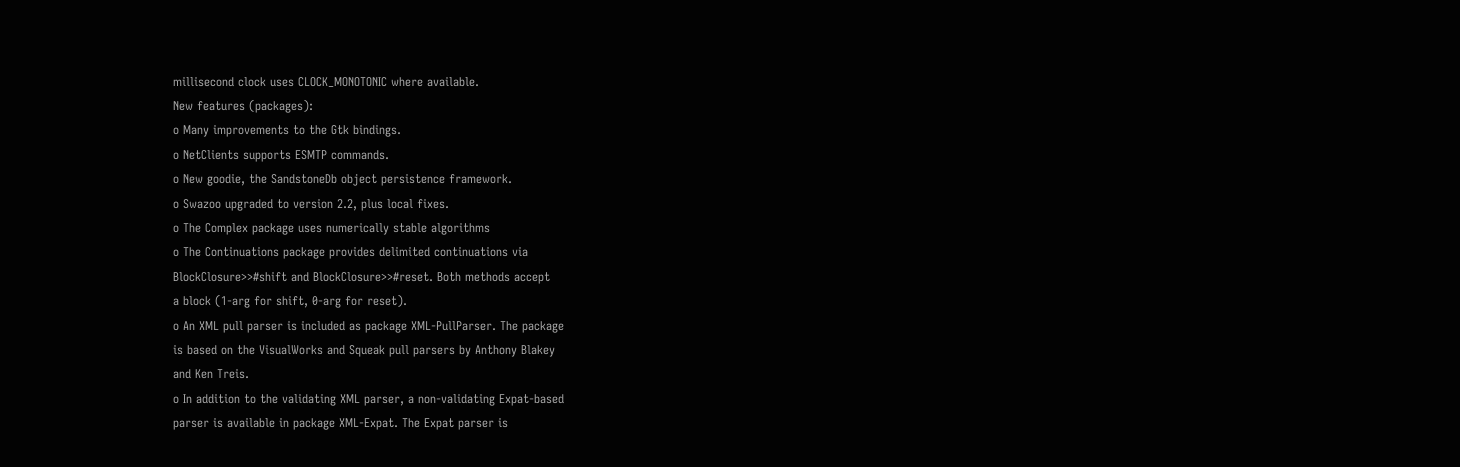millisecond clock uses CLOCK_MONOTONIC where available.
New features (packages):
o Many improvements to the Gtk bindings.
o NetClients supports ESMTP commands.
o New goodie, the SandstoneDb object persistence framework.
o Swazoo upgraded to version 2.2, plus local fixes.
o The Complex package uses numerically stable algorithms
o The Continuations package provides delimited continuations via
BlockClosure>>#shift and BlockClosure>>#reset. Both methods accept
a block (1-arg for shift, 0-arg for reset).
o An XML pull parser is included as package XML-PullParser. The package
is based on the VisualWorks and Squeak pull parsers by Anthony Blakey
and Ken Treis.
o In addition to the validating XML parser, a non-validating Expat-based
parser is available in package XML-Expat. The Expat parser is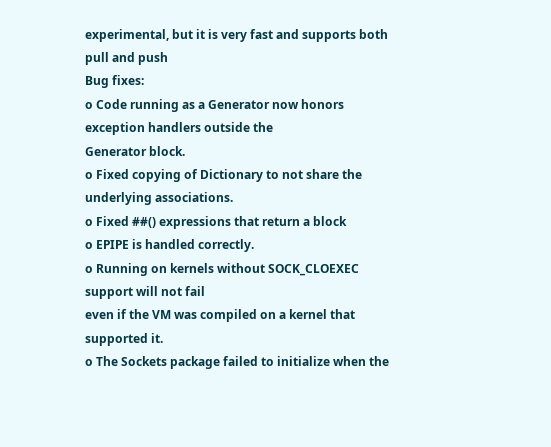experimental, but it is very fast and supports both pull and push
Bug fixes:
o Code running as a Generator now honors exception handlers outside the
Generator block.
o Fixed copying of Dictionary to not share the underlying associations.
o Fixed ##() expressions that return a block
o EPIPE is handled correctly.
o Running on kernels without SOCK_CLOEXEC support will not fail
even if the VM was compiled on a kernel that supported it.
o The Sockets package failed to initialize when the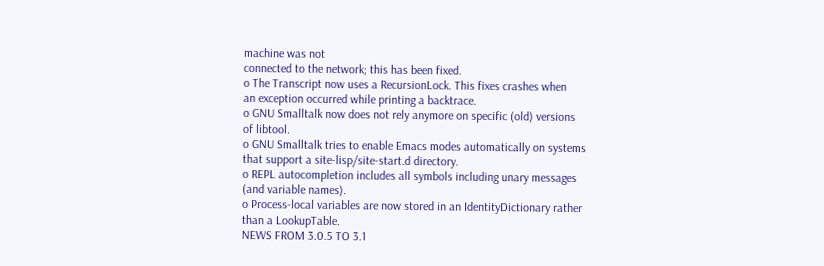machine was not
connected to the network; this has been fixed.
o The Transcript now uses a RecursionLock. This fixes crashes when
an exception occurred while printing a backtrace.
o GNU Smalltalk now does not rely anymore on specific (old) versions
of libtool.
o GNU Smalltalk tries to enable Emacs modes automatically on systems
that support a site-lisp/site-start.d directory.
o REPL autocompletion includes all symbols including unary messages
(and variable names).
o Process-local variables are now stored in an IdentityDictionary rather
than a LookupTable.
NEWS FROM 3.0.5 TO 3.1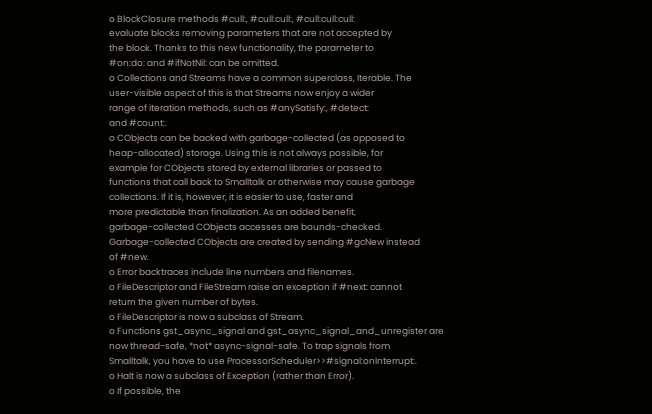o BlockClosure methods #cull:, #cull:cull:, #cull:cull:cull:
evaluate blocks removing parameters that are not accepted by
the block. Thanks to this new functionality, the parameter to
#on:do: and #ifNotNil: can be omitted.
o Collections and Streams have a common superclass, Iterable. The
user-visible aspect of this is that Streams now enjoy a wider
range of iteration methods, such as #anySatisfy:, #detect:
and #count:.
o CObjects can be backed with garbage-collected (as opposed to
heap-allocated) storage. Using this is not always possible, for
example for CObjects stored by external libraries or passed to
functions that call back to Smalltalk or otherwise may cause garbage
collections. If it is, however, it is easier to use, faster and
more predictable than finalization. As an added benefit,
garbage-collected CObjects accesses are bounds-checked.
Garbage-collected CObjects are created by sending #gcNew instead
of #new.
o Error backtraces include line numbers and filenames.
o FileDescriptor and FileStream raise an exception if #next: cannot
return the given number of bytes.
o FileDescriptor is now a subclass of Stream.
o Functions gst_async_signal and gst_async_signal_and_unregister are
now thread-safe, *not* async-signal-safe. To trap signals from
Smalltalk, you have to use ProcessorScheduler>>#signal:onInterrupt:.
o Halt is now a subclass of Exception (rather than Error).
o If possible, the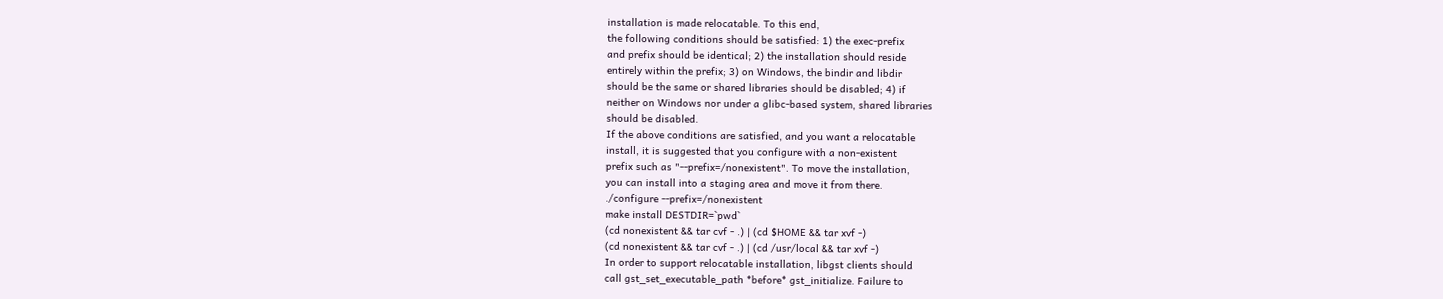installation is made relocatable. To this end,
the following conditions should be satisfied: 1) the exec-prefix
and prefix should be identical; 2) the installation should reside
entirely within the prefix; 3) on Windows, the bindir and libdir
should be the same or shared libraries should be disabled; 4) if
neither on Windows nor under a glibc-based system, shared libraries
should be disabled.
If the above conditions are satisfied, and you want a relocatable
install, it is suggested that you configure with a non-existent
prefix such as "--prefix=/nonexistent". To move the installation,
you can install into a staging area and move it from there.
./configure --prefix=/nonexistent
make install DESTDIR=`pwd`
(cd nonexistent && tar cvf - .) | (cd $HOME && tar xvf -)
(cd nonexistent && tar cvf - .) | (cd /usr/local && tar xvf -)
In order to support relocatable installation, libgst clients should
call gst_set_executable_path *before* gst_initialize. Failure to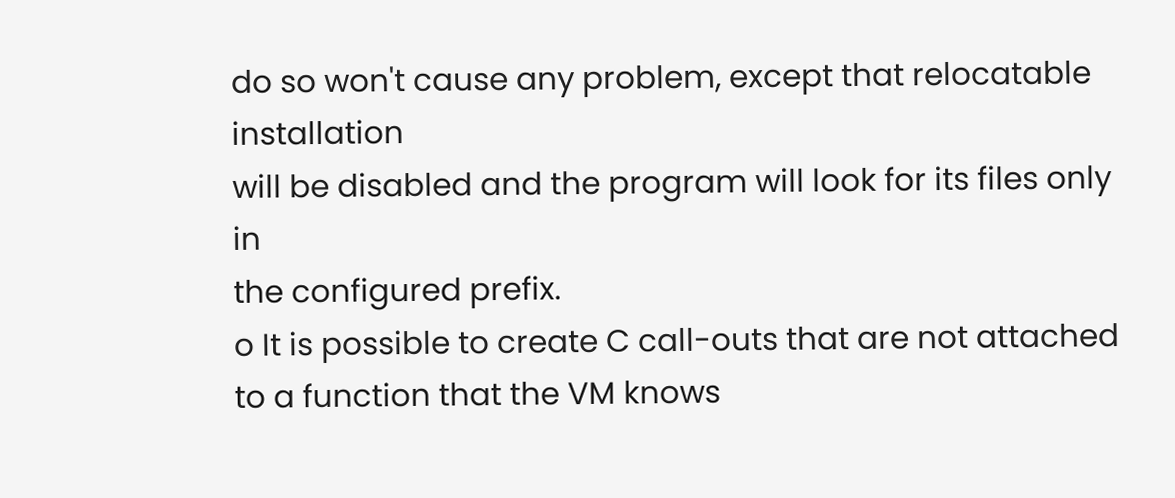do so won't cause any problem, except that relocatable installation
will be disabled and the program will look for its files only in
the configured prefix.
o It is possible to create C call-outs that are not attached
to a function that the VM knows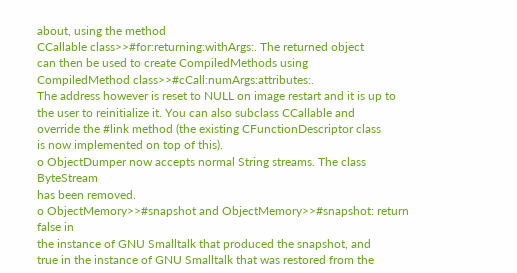about, using the method
CCallable class>>#for:returning:withArgs:. The returned object
can then be used to create CompiledMethods using
CompiledMethod class>>#cCall:numArgs:attributes:.
The address however is reset to NULL on image restart and it is up to
the user to reinitialize it. You can also subclass CCallable and
override the #link method (the existing CFunctionDescriptor class
is now implemented on top of this).
o ObjectDumper now accepts normal String streams. The class ByteStream
has been removed.
o ObjectMemory>>#snapshot and ObjectMemory>>#snapshot: return false in
the instance of GNU Smalltalk that produced the snapshot, and
true in the instance of GNU Smalltalk that was restored from the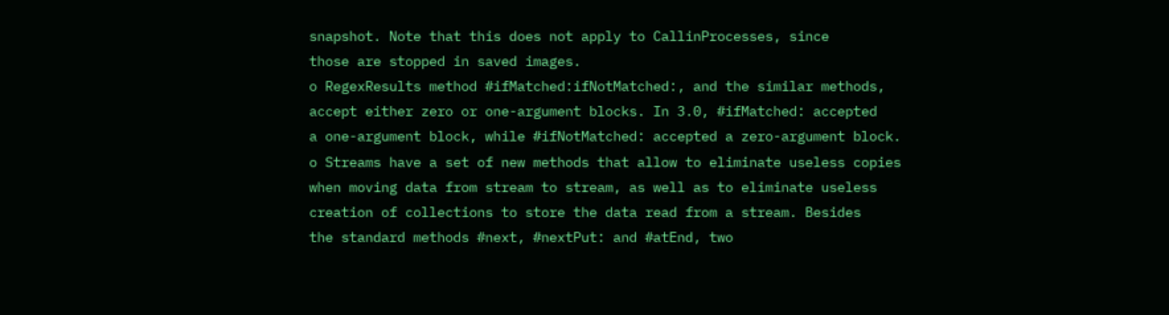snapshot. Note that this does not apply to CallinProcesses, since
those are stopped in saved images.
o RegexResults method #ifMatched:ifNotMatched:, and the similar methods,
accept either zero or one-argument blocks. In 3.0, #ifMatched: accepted
a one-argument block, while #ifNotMatched: accepted a zero-argument block.
o Streams have a set of new methods that allow to eliminate useless copies
when moving data from stream to stream, as well as to eliminate useless
creation of collections to store the data read from a stream. Besides
the standard methods #next, #nextPut: and #atEnd, two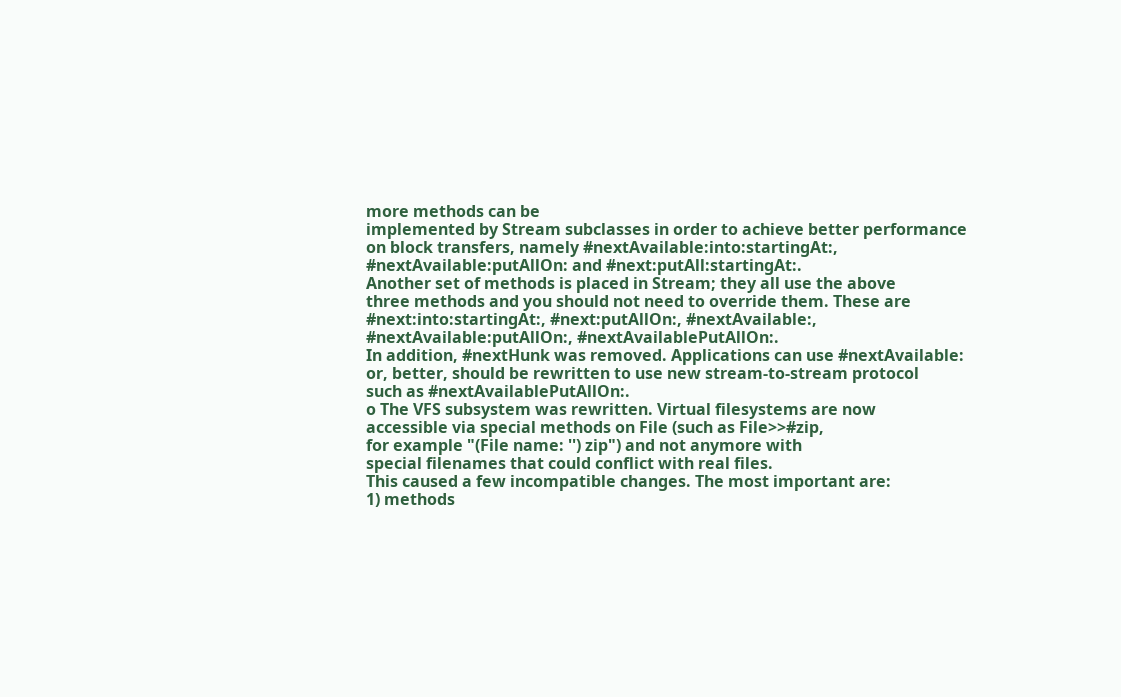more methods can be
implemented by Stream subclasses in order to achieve better performance
on block transfers, namely #nextAvailable:into:startingAt:,
#nextAvailable:putAllOn: and #next:putAll:startingAt:.
Another set of methods is placed in Stream; they all use the above
three methods and you should not need to override them. These are
#next:into:startingAt:, #next:putAllOn:, #nextAvailable:,
#nextAvailable:putAllOn:, #nextAvailablePutAllOn:.
In addition, #nextHunk was removed. Applications can use #nextAvailable:
or, better, should be rewritten to use new stream-to-stream protocol
such as #nextAvailablePutAllOn:.
o The VFS subsystem was rewritten. Virtual filesystems are now
accessible via special methods on File (such as File>>#zip,
for example "(File name: '') zip") and not anymore with
special filenames that could conflict with real files.
This caused a few incompatible changes. The most important are:
1) methods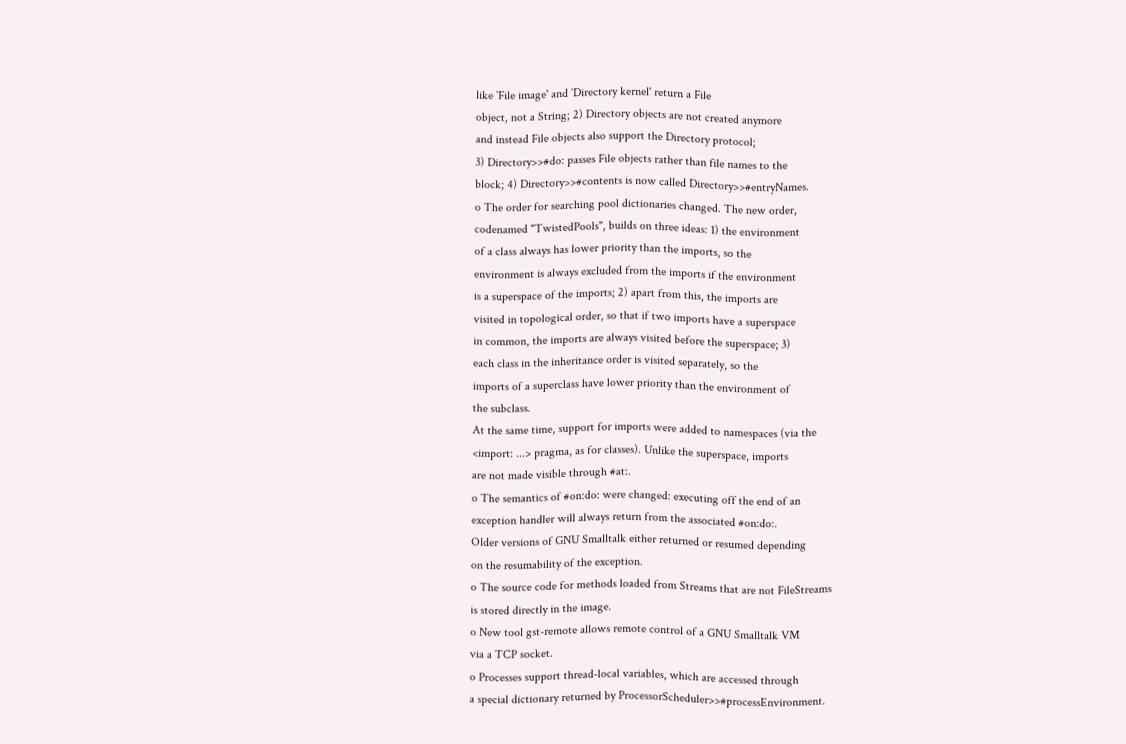like `File image' and `Directory kernel' return a File
object, not a String; 2) Directory objects are not created anymore
and instead File objects also support the Directory protocol;
3) Directory>>#do: passes File objects rather than file names to the
block; 4) Directory>>#contents is now called Directory>>#entryNames.
o The order for searching pool dictionaries changed. The new order,
codenamed "TwistedPools", builds on three ideas: 1) the environment
of a class always has lower priority than the imports, so the
environment is always excluded from the imports if the environment
is a superspace of the imports; 2) apart from this, the imports are
visited in topological order, so that if two imports have a superspace
in common, the imports are always visited before the superspace; 3)
each class in the inheritance order is visited separately, so the
imports of a superclass have lower priority than the environment of
the subclass.
At the same time, support for imports were added to namespaces (via the
<import: ...> pragma, as for classes). Unlike the superspace, imports
are not made visible through #at:.
o The semantics of #on:do: were changed: executing off the end of an
exception handler will always return from the associated #on:do:.
Older versions of GNU Smalltalk either returned or resumed depending
on the resumability of the exception.
o The source code for methods loaded from Streams that are not FileStreams
is stored directly in the image.
o New tool gst-remote allows remote control of a GNU Smalltalk VM
via a TCP socket.
o Processes support thread-local variables, which are accessed through
a special dictionary returned by ProcessorScheduler>>#processEnvironment.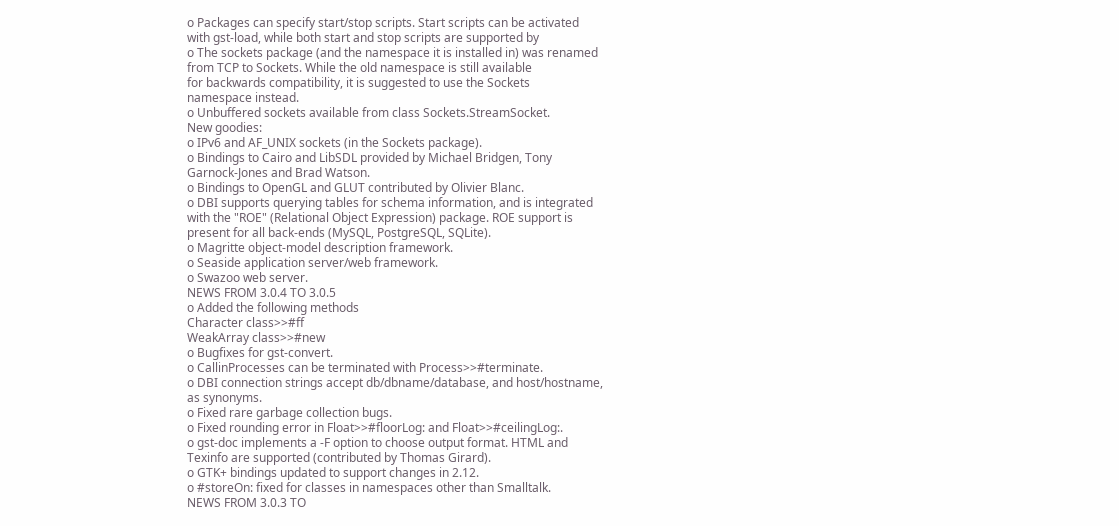o Packages can specify start/stop scripts. Start scripts can be activated
with gst-load, while both start and stop scripts are supported by
o The sockets package (and the namespace it is installed in) was renamed
from TCP to Sockets. While the old namespace is still available
for backwards compatibility, it is suggested to use the Sockets
namespace instead.
o Unbuffered sockets available from class Sockets.StreamSocket.
New goodies:
o IPv6 and AF_UNIX sockets (in the Sockets package).
o Bindings to Cairo and LibSDL provided by Michael Bridgen, Tony
Garnock-Jones and Brad Watson.
o Bindings to OpenGL and GLUT contributed by Olivier Blanc.
o DBI supports querying tables for schema information, and is integrated
with the "ROE" (Relational Object Expression) package. ROE support is
present for all back-ends (MySQL, PostgreSQL, SQLite).
o Magritte object-model description framework.
o Seaside application server/web framework.
o Swazoo web server.
NEWS FROM 3.0.4 TO 3.0.5
o Added the following methods
Character class>>#ff
WeakArray class>>#new
o Bugfixes for gst-convert.
o CallinProcesses can be terminated with Process>>#terminate.
o DBI connection strings accept db/dbname/database, and host/hostname,
as synonyms.
o Fixed rare garbage collection bugs.
o Fixed rounding error in Float>>#floorLog: and Float>>#ceilingLog:.
o gst-doc implements a -F option to choose output format. HTML and
Texinfo are supported (contributed by Thomas Girard).
o GTK+ bindings updated to support changes in 2.12.
o #storeOn: fixed for classes in namespaces other than Smalltalk.
NEWS FROM 3.0.3 TO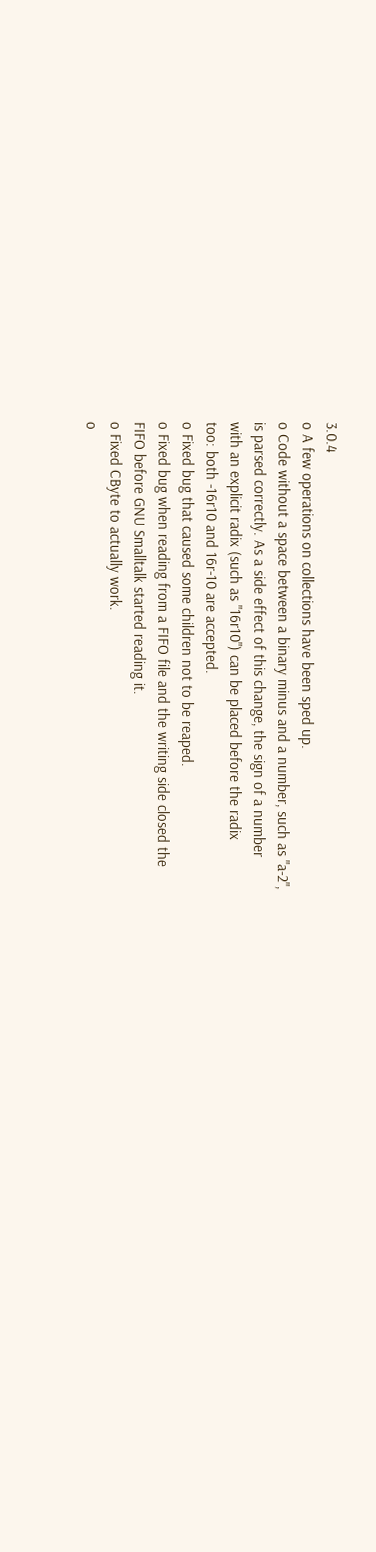3.0.4
o A few operations on collections have been sped up.
o Code without a space between a binary minus and a number, such as "a-2",
is parsed correctly. As a side effect of this change, the sign of a number
with an explicit radix (such as "16r10") can be placed before the radix
too: both -16r10 and 16r-10 are accepted.
o Fixed bug that caused some children not to be reaped.
o Fixed bug when reading from a FIFO file and the writing side closed the
FIFO before GNU Smalltalk started reading it.
o Fixed CByte to actually work.
o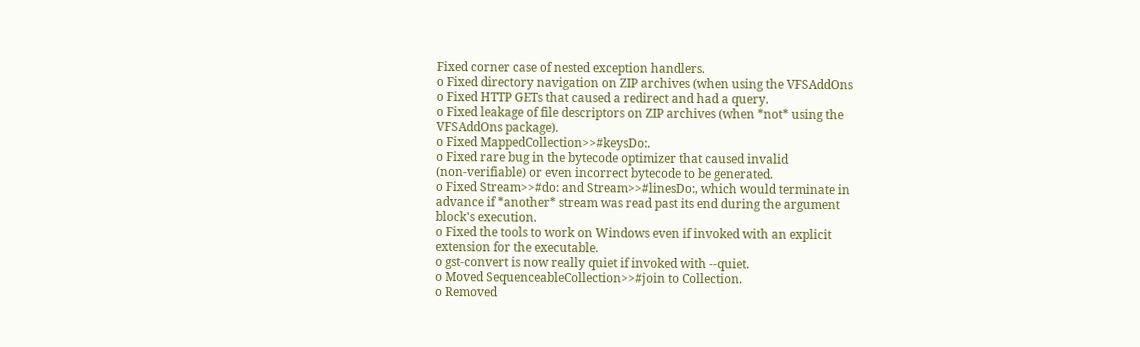Fixed corner case of nested exception handlers.
o Fixed directory navigation on ZIP archives (when using the VFSAddOns
o Fixed HTTP GETs that caused a redirect and had a query.
o Fixed leakage of file descriptors on ZIP archives (when *not* using the
VFSAddOns package).
o Fixed MappedCollection>>#keysDo:.
o Fixed rare bug in the bytecode optimizer that caused invalid
(non-verifiable) or even incorrect bytecode to be generated.
o Fixed Stream>>#do: and Stream>>#linesDo:, which would terminate in
advance if *another* stream was read past its end during the argument
block's execution.
o Fixed the tools to work on Windows even if invoked with an explicit
extension for the executable.
o gst-convert is now really quiet if invoked with --quiet.
o Moved SequenceableCollection>>#join to Collection.
o Removed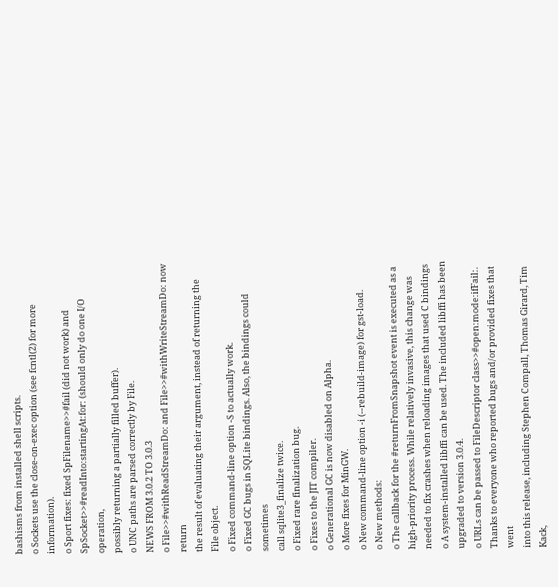bashisms from installed shell scripts.
o Sockets use the close-on-exec option (see fcntl(2) for more information).
o Sport fixes: fixed SpFilename>>#fail (did not work) and
SpSocket>>#readInto:startingAt:for: (should only do one I/O operation,
possibly returning a partially filled buffer).
o UNC paths are parsed correctly by File.
NEWS FROM 3.0.2 TO 3.0.3
o File>>#withReadStreamDo: and File>>#withWriteStreamDo: now return
the result of evaluating their argument, instead of returning the
File object.
o Fixed command-line option -S to actually work.
o Fixed GC bugs in SQLite bindings. Also, the bindings could sometimes
call sqlite3_finalize twice.
o Fixed rare finalization bug.
o Fixes to the JIT compiler.
o Generational GC is now disabled on Alpha.
o More fixes for MinGW.
o New command-line option -i (--rebuild-image) for gst-load.
o New methods:
o The callback for the #returnFromSnapshot event is executed as a
high-priority process. While relatively invasive, this change was
needed to fix crashes when reloading images that used C bindings
o A system-installed libffi can be used. The included libffi has been
upgraded to version 3.0.4.
o URLs can be passed to FileDescriptor class>>#open:mode:ifFail:.
Thanks to everyone who reported bugs and/or provided fixes that went
into this release, including Stephen Compall, Thomas Girard, Tim Kack,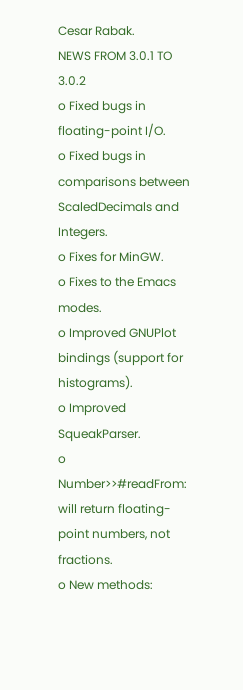Cesar Rabak.
NEWS FROM 3.0.1 TO 3.0.2
o Fixed bugs in floating-point I/O.
o Fixed bugs in comparisons between ScaledDecimals and Integers.
o Fixes for MinGW.
o Fixes to the Emacs modes.
o Improved GNUPlot bindings (support for histograms).
o Improved SqueakParser.
o Number>>#readFrom: will return floating-point numbers, not fractions.
o New methods: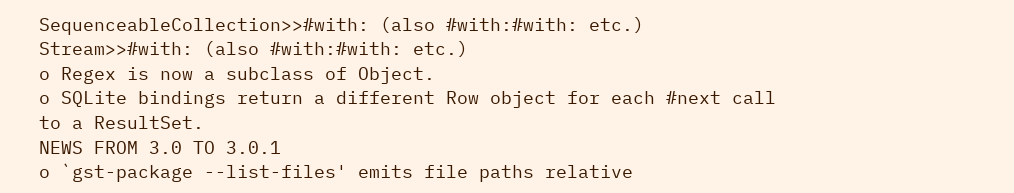SequenceableCollection>>#with: (also #with:#with: etc.)
Stream>>#with: (also #with:#with: etc.)
o Regex is now a subclass of Object.
o SQLite bindings return a different Row object for each #next call
to a ResultSet.
NEWS FROM 3.0 TO 3.0.1
o `gst-package --list-files' emits file paths relative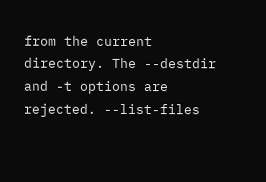from the current
directory. The --destdir and -t options are rejected. --list-files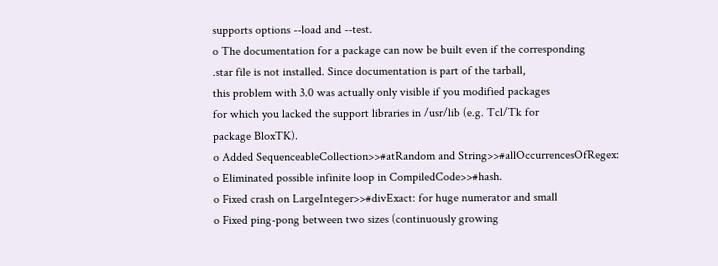supports options --load and --test.
o The documentation for a package can now be built even if the corresponding
.star file is not installed. Since documentation is part of the tarball,
this problem with 3.0 was actually only visible if you modified packages
for which you lacked the support libraries in /usr/lib (e.g. Tcl/Tk for
package BloxTK).
o Added SequenceableCollection>>#atRandom and String>>#allOccurrencesOfRegex:
o Eliminated possible infinite loop in CompiledCode>>#hash.
o Fixed crash on LargeInteger>>#divExact: for huge numerator and small
o Fixed ping-pong between two sizes (continuously growing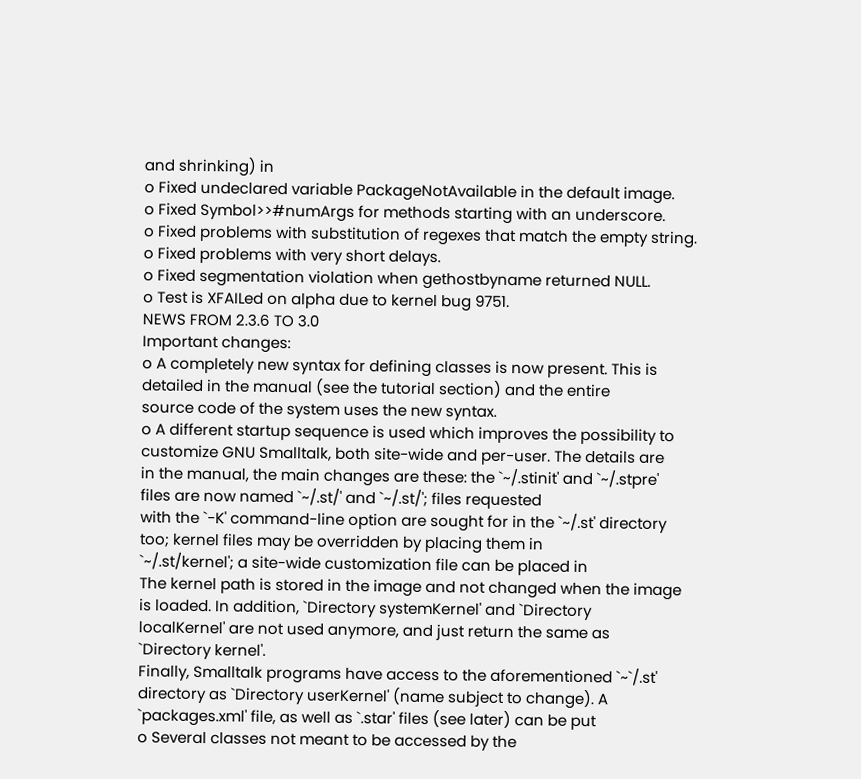and shrinking) in
o Fixed undeclared variable PackageNotAvailable in the default image.
o Fixed Symbol>>#numArgs for methods starting with an underscore.
o Fixed problems with substitution of regexes that match the empty string.
o Fixed problems with very short delays.
o Fixed segmentation violation when gethostbyname returned NULL.
o Test is XFAILed on alpha due to kernel bug 9751.
NEWS FROM 2.3.6 TO 3.0
Important changes:
o A completely new syntax for defining classes is now present. This is
detailed in the manual (see the tutorial section) and the entire
source code of the system uses the new syntax.
o A different startup sequence is used which improves the possibility to
customize GNU Smalltalk, both site-wide and per-user. The details are
in the manual, the main changes are these: the `~/.stinit' and `~/.stpre'
files are now named `~/.st/' and `~/.st/'; files requested
with the `-K' command-line option are sought for in the `~/.st' directory
too; kernel files may be overridden by placing them in
`~/.st/kernel'; a site-wide customization file can be placed in
The kernel path is stored in the image and not changed when the image
is loaded. In addition, `Directory systemKernel' and `Directory
localKernel' are not used anymore, and just return the same as
`Directory kernel'.
Finally, Smalltalk programs have access to the aforementioned `~`/.st'
directory as `Directory userKernel' (name subject to change). A
`packages.xml' file, as well as `.star' files (see later) can be put
o Several classes not meant to be accessed by the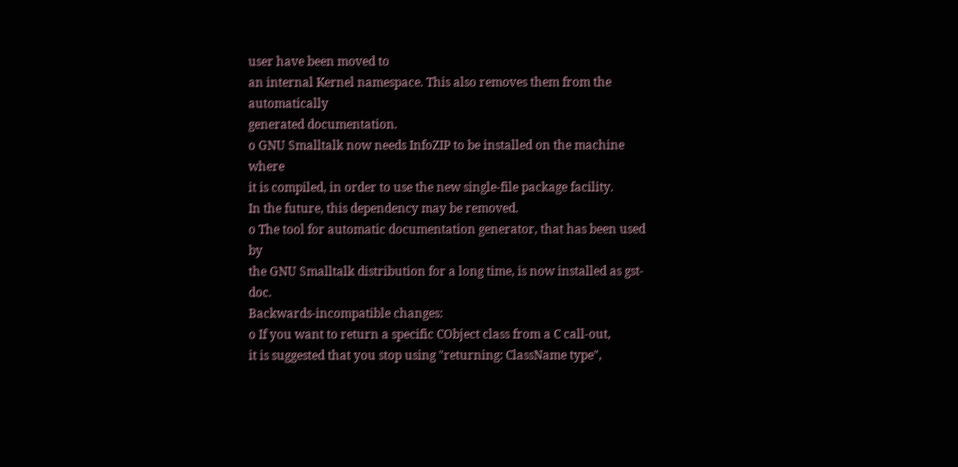user have been moved to
an internal Kernel namespace. This also removes them from the automatically
generated documentation.
o GNU Smalltalk now needs InfoZIP to be installed on the machine where
it is compiled, in order to use the new single-file package facility.
In the future, this dependency may be removed.
o The tool for automatic documentation generator, that has been used by
the GNU Smalltalk distribution for a long time, is now installed as gst-doc.
Backwards-incompatible changes:
o If you want to return a specific CObject class from a C call-out,
it is suggested that you stop using "returning: ClassName type",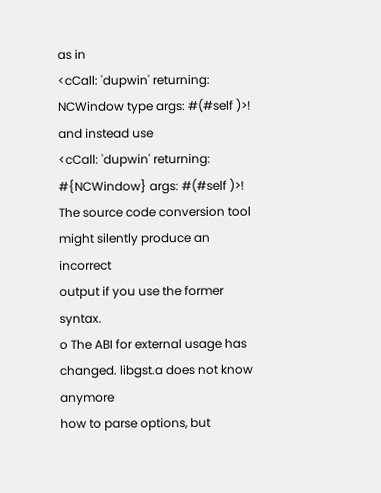as in
<cCall: 'dupwin' returning: NCWindow type args: #(#self )>!
and instead use
<cCall: 'dupwin' returning: #{NCWindow} args: #(#self )>!
The source code conversion tool might silently produce an incorrect
output if you use the former syntax.
o The ABI for external usage has changed. libgst.a does not know anymore
how to parse options, but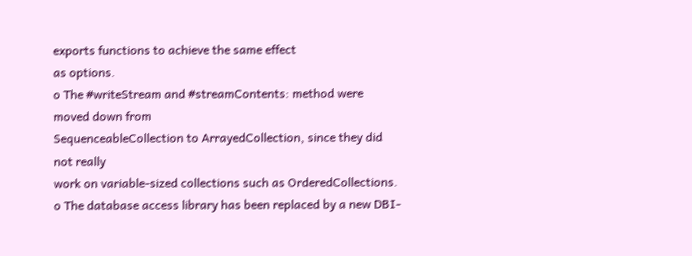exports functions to achieve the same effect
as options.
o The #writeStream and #streamContents: method were moved down from
SequenceableCollection to ArrayedCollection, since they did not really
work on variable-sized collections such as OrderedCollections.
o The database access library has been replaced by a new DBI-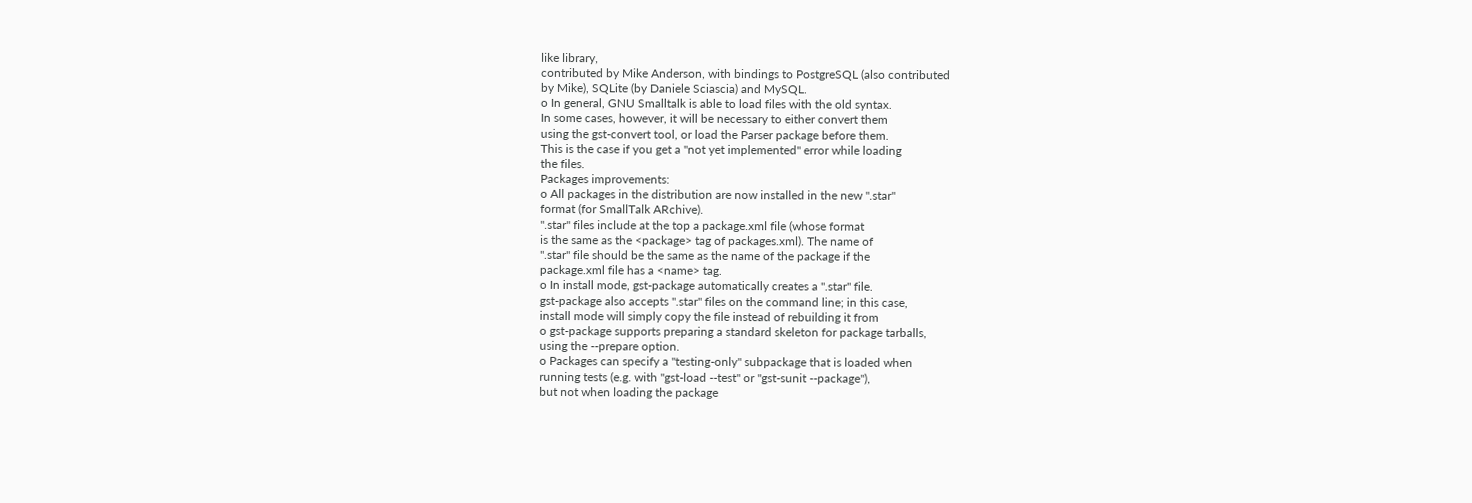like library,
contributed by Mike Anderson, with bindings to PostgreSQL (also contributed
by Mike), SQLite (by Daniele Sciascia) and MySQL.
o In general, GNU Smalltalk is able to load files with the old syntax.
In some cases, however, it will be necessary to either convert them
using the gst-convert tool, or load the Parser package before them.
This is the case if you get a "not yet implemented" error while loading
the files.
Packages improvements:
o All packages in the distribution are now installed in the new ".star"
format (for SmallTalk ARchive).
".star" files include at the top a package.xml file (whose format
is the same as the <package> tag of packages.xml). The name of
".star" file should be the same as the name of the package if the
package.xml file has a <name> tag.
o In install mode, gst-package automatically creates a ".star" file.
gst-package also accepts ".star" files on the command line; in this case,
install mode will simply copy the file instead of rebuilding it from
o gst-package supports preparing a standard skeleton for package tarballs,
using the --prepare option.
o Packages can specify a "testing-only" subpackage that is loaded when
running tests (e.g. with "gst-load --test" or "gst-sunit --package"),
but not when loading the package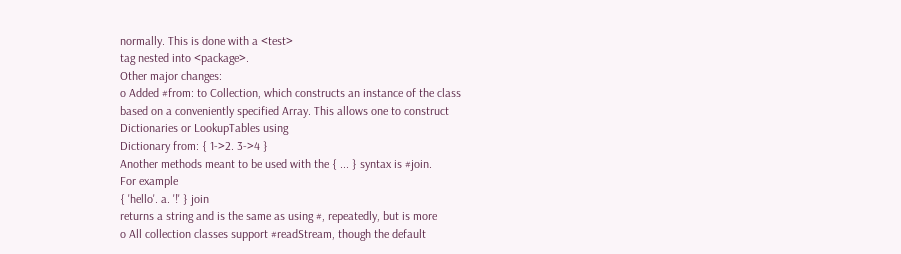normally. This is done with a <test>
tag nested into <package>.
Other major changes:
o Added #from: to Collection, which constructs an instance of the class
based on a conveniently specified Array. This allows one to construct
Dictionaries or LookupTables using
Dictionary from: { 1->2. 3->4 }
Another methods meant to be used with the { ... } syntax is #join.
For example
{ 'hello'. a. '!' } join
returns a string and is the same as using #, repeatedly, but is more
o All collection classes support #readStream, though the default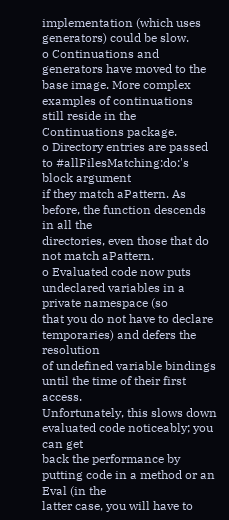implementation (which uses generators) could be slow.
o Continuations and generators have moved to the base image. More complex
examples of continuations still reside in the Continuations package.
o Directory entries are passed to #allFilesMatching:do:'s block argument
if they match aPattern. As before, the function descends in all the
directories, even those that do not match aPattern.
o Evaluated code now puts undeclared variables in a private namespace (so
that you do not have to declare temporaries) and defers the resolution
of undefined variable bindings until the time of their first access.
Unfortunately, this slows down evaluated code noticeably; you can get
back the performance by putting code in a method or an Eval (in the
latter case, you will have to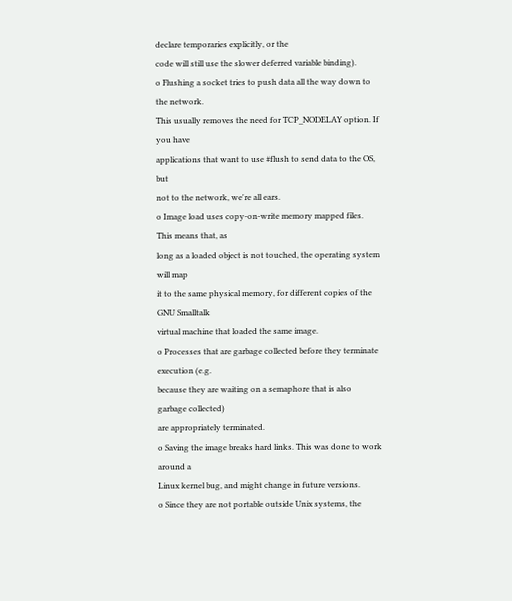declare temporaries explicitly, or the
code will still use the slower deferred variable binding).
o Flushing a socket tries to push data all the way down to the network.
This usually removes the need for TCP_NODELAY option. If you have
applications that want to use #flush to send data to the OS, but
not to the network, we're all ears.
o Image load uses copy-on-write memory mapped files. This means that, as
long as a loaded object is not touched, the operating system will map
it to the same physical memory, for different copies of the GNU Smalltalk
virtual machine that loaded the same image.
o Processes that are garbage collected before they terminate execution (e.g.
because they are waiting on a semaphore that is also garbage collected)
are appropriately terminated.
o Saving the image breaks hard links. This was done to work around a
Linux kernel bug, and might change in future versions.
o Since they are not portable outside Unix systems, the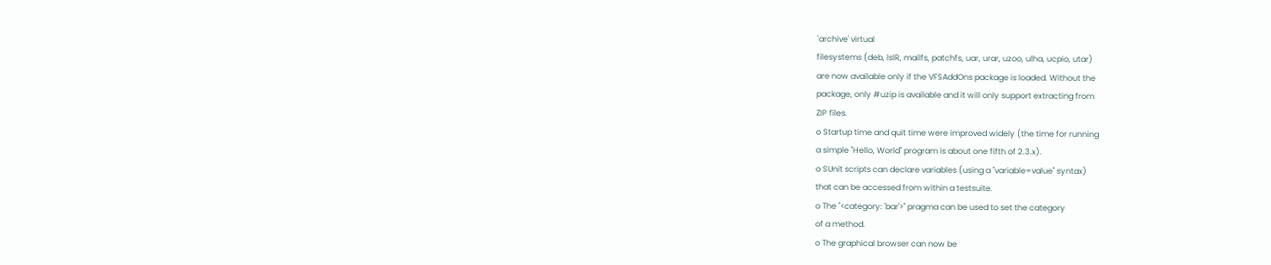`archive' virtual
filesystems (deb, lslR, mailfs, patchfs, uar, urar, uzoo, ulha, ucpio, utar)
are now available only if the VFSAddOns package is loaded. Without the
package, only #uzip is available and it will only support extracting from
ZIP files.
o Startup time and quit time were improved widely (the time for running
a simple "Hello, World" program is about one fifth of 2.3.x).
o SUnit scripts can declare variables (using a "variable=value" syntax)
that can be accessed from within a testsuite.
o The "<category: 'bar'>" pragma can be used to set the category
of a method.
o The graphical browser can now be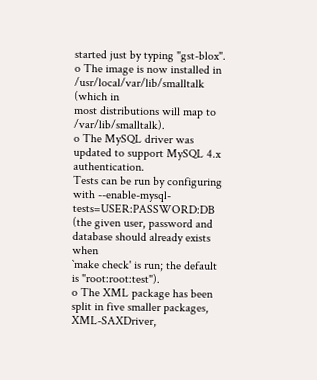started just by typing "gst-blox".
o The image is now installed in /usr/local/var/lib/smalltalk (which in
most distributions will map to /var/lib/smalltalk).
o The MySQL driver was updated to support MySQL 4.x authentication.
Tests can be run by configuring with --enable-mysql-tests=USER:PASSWORD:DB
(the given user, password and database should already exists when
`make check' is run; the default is "root:root:test").
o The XML package has been split in five smaller packages, XML-SAXDriver,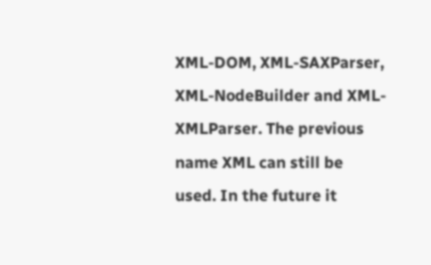XML-DOM, XML-SAXParser, XML-NodeBuilder and XML-XMLParser. The previous
name XML can still be used. In the future it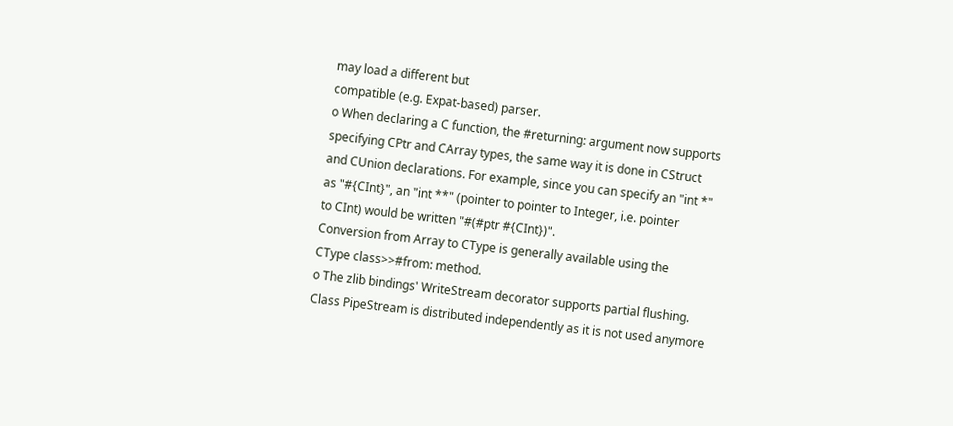may load a different but
compatible (e.g. Expat-based) parser.
o When declaring a C function, the #returning: argument now supports
specifying CPtr and CArray types, the same way it is done in CStruct
and CUnion declarations. For example, since you can specify an "int *"
as "#{CInt}", an "int **" (pointer to pointer to Integer, i.e. pointer
to CInt) would be written "#(#ptr #{CInt})".
Conversion from Array to CType is generally available using the
CType class>>#from: method.
o The zlib bindings' WriteStream decorator supports partial flushing.
Class PipeStream is distributed independently as it is not used anymore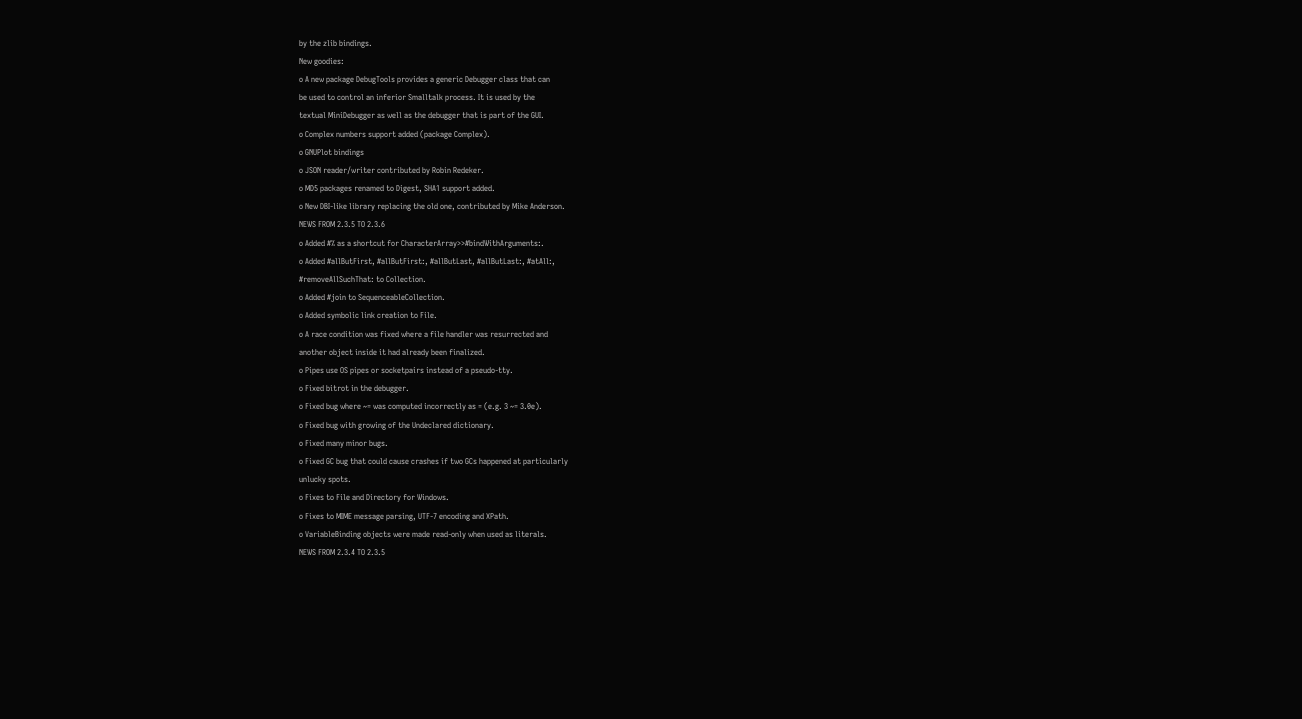by the zlib bindings.
New goodies:
o A new package DebugTools provides a generic Debugger class that can
be used to control an inferior Smalltalk process. It is used by the
textual MiniDebugger as well as the debugger that is part of the GUI.
o Complex numbers support added (package Complex).
o GNUPlot bindings
o JSON reader/writer contributed by Robin Redeker.
o MD5 packages renamed to Digest, SHA1 support added.
o New DBI-like library replacing the old one, contributed by Mike Anderson.
NEWS FROM 2.3.5 TO 2.3.6
o Added #% as a shortcut for CharacterArray>>#bindWithArguments:.
o Added #allButFirst, #allButFirst:, #allButLast, #allButLast:, #atAll:,
#removeAllSuchThat: to Collection.
o Added #join to SequenceableCollection.
o Added symbolic link creation to File.
o A race condition was fixed where a file handler was resurrected and
another object inside it had already been finalized.
o Pipes use OS pipes or socketpairs instead of a pseudo-tty.
o Fixed bitrot in the debugger.
o Fixed bug where ~= was computed incorrectly as = (e.g. 3 ~= 3.0e).
o Fixed bug with growing of the Undeclared dictionary.
o Fixed many minor bugs.
o Fixed GC bug that could cause crashes if two GCs happened at particularly
unlucky spots.
o Fixes to File and Directory for Windows.
o Fixes to MIME message parsing, UTF-7 encoding and XPath.
o VariableBinding objects were made read-only when used as literals.
NEWS FROM 2.3.4 TO 2.3.5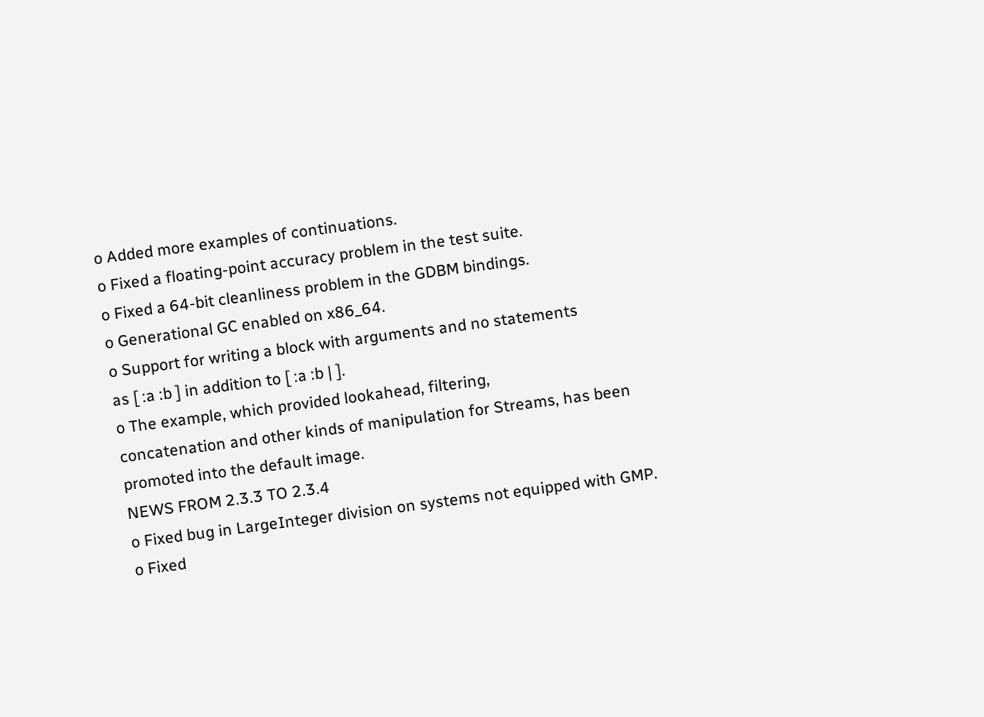o Added more examples of continuations.
o Fixed a floating-point accuracy problem in the test suite.
o Fixed a 64-bit cleanliness problem in the GDBM bindings.
o Generational GC enabled on x86_64.
o Support for writing a block with arguments and no statements
as [ :a :b ] in addition to [ :a :b | ].
o The example, which provided lookahead, filtering,
concatenation and other kinds of manipulation for Streams, has been
promoted into the default image.
NEWS FROM 2.3.3 TO 2.3.4
o Fixed bug in LargeInteger division on systems not equipped with GMP.
o Fixed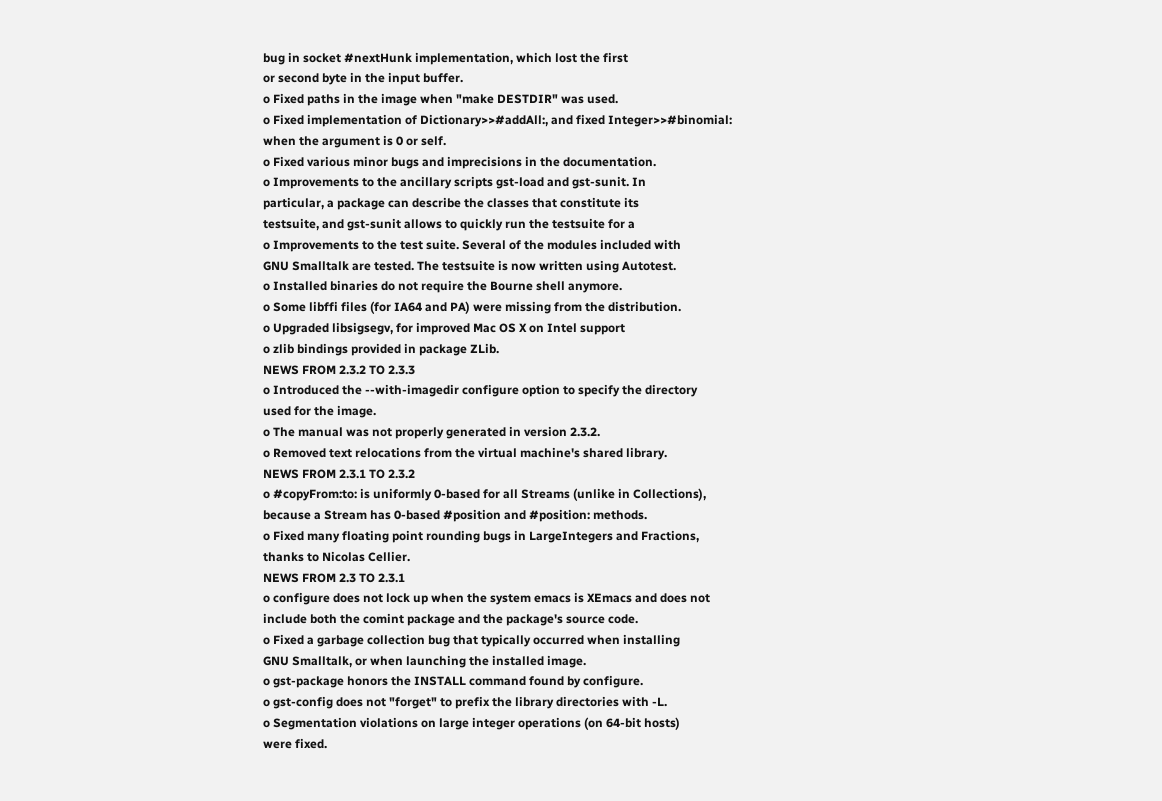bug in socket #nextHunk implementation, which lost the first
or second byte in the input buffer.
o Fixed paths in the image when "make DESTDIR" was used.
o Fixed implementation of Dictionary>>#addAll:, and fixed Integer>>#binomial:
when the argument is 0 or self.
o Fixed various minor bugs and imprecisions in the documentation.
o Improvements to the ancillary scripts gst-load and gst-sunit. In
particular, a package can describe the classes that constitute its
testsuite, and gst-sunit allows to quickly run the testsuite for a
o Improvements to the test suite. Several of the modules included with
GNU Smalltalk are tested. The testsuite is now written using Autotest.
o Installed binaries do not require the Bourne shell anymore.
o Some libffi files (for IA64 and PA) were missing from the distribution.
o Upgraded libsigsegv, for improved Mac OS X on Intel support
o zlib bindings provided in package ZLib.
NEWS FROM 2.3.2 TO 2.3.3
o Introduced the --with-imagedir configure option to specify the directory
used for the image.
o The manual was not properly generated in version 2.3.2.
o Removed text relocations from the virtual machine's shared library.
NEWS FROM 2.3.1 TO 2.3.2
o #copyFrom:to: is uniformly 0-based for all Streams (unlike in Collections),
because a Stream has 0-based #position and #position: methods.
o Fixed many floating point rounding bugs in LargeIntegers and Fractions,
thanks to Nicolas Cellier.
NEWS FROM 2.3 TO 2.3.1
o configure does not lock up when the system emacs is XEmacs and does not
include both the comint package and the package's source code.
o Fixed a garbage collection bug that typically occurred when installing
GNU Smalltalk, or when launching the installed image.
o gst-package honors the INSTALL command found by configure.
o gst-config does not "forget" to prefix the library directories with -L.
o Segmentation violations on large integer operations (on 64-bit hosts)
were fixed.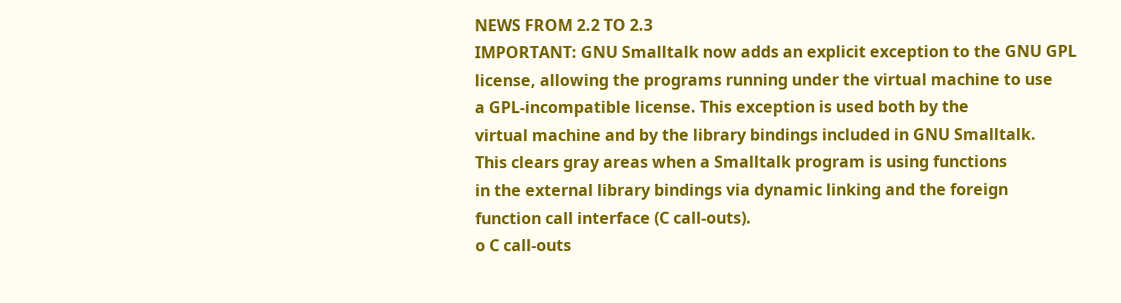NEWS FROM 2.2 TO 2.3
IMPORTANT: GNU Smalltalk now adds an explicit exception to the GNU GPL
license, allowing the programs running under the virtual machine to use
a GPL-incompatible license. This exception is used both by the
virtual machine and by the library bindings included in GNU Smalltalk.
This clears gray areas when a Smalltalk program is using functions
in the external library bindings via dynamic linking and the foreign
function call interface (C call-outs).
o C call-outs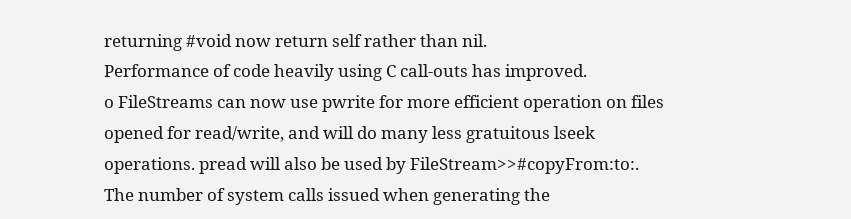returning #void now return self rather than nil.
Performance of code heavily using C call-outs has improved.
o FileStreams can now use pwrite for more efficient operation on files
opened for read/write, and will do many less gratuitous lseek
operations. pread will also be used by FileStream>>#copyFrom:to:.
The number of system calls issued when generating the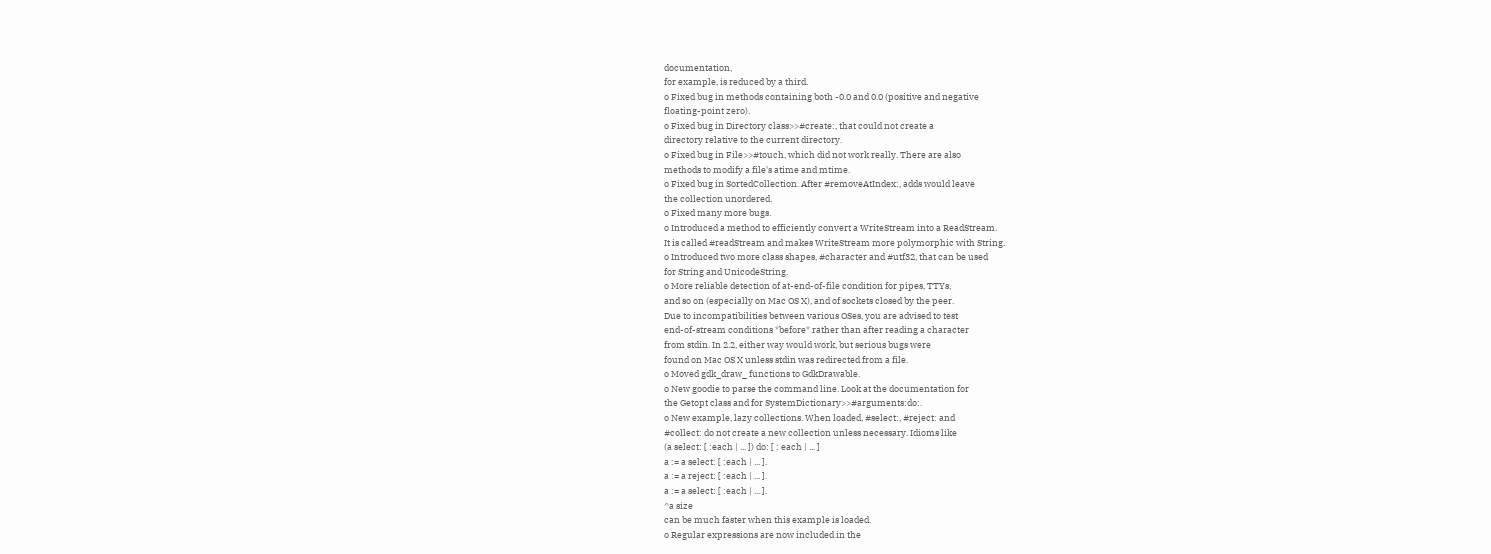documentation,
for example, is reduced by a third.
o Fixed bug in methods containing both -0.0 and 0.0 (positive and negative
floating-point zero).
o Fixed bug in Directory class>>#create:, that could not create a
directory relative to the current directory.
o Fixed bug in File>>#touch, which did not work really. There are also
methods to modify a file's atime and mtime.
o Fixed bug in SortedCollection. After #removeAtIndex:, adds would leave
the collection unordered.
o Fixed many more bugs.
o Introduced a method to efficiently convert a WriteStream into a ReadStream.
It is called #readStream and makes WriteStream more polymorphic with String.
o Introduced two more class shapes, #character and #utf32, that can be used
for String and UnicodeString.
o More reliable detection of at-end-of-file condition for pipes, TTYs,
and so on (especially on Mac OS X), and of sockets closed by the peer.
Due to incompatibilities between various OSes, you are advised to test
end-of-stream conditions *before* rather than after reading a character
from stdin. In 2.2, either way would work, but serious bugs were
found on Mac OS X unless stdin was redirected from a file.
o Moved gdk_draw_ functions to GdkDrawable.
o New goodie to parse the command line. Look at the documentation for
the Getopt class and for SystemDictionary>>#arguments:do:.
o New example, lazy collections. When loaded, #select:, #reject: and
#collect: do not create a new collection unless necessary. Idioms like
(a select: [ :each | ... ]) do: [ : each | ... ]
a := a select: [ :each | ... ].
a := a reject: [ :each | ... ].
a := a select: [ :each | ... ].
^a size
can be much faster when this example is loaded.
o Regular expressions are now included in the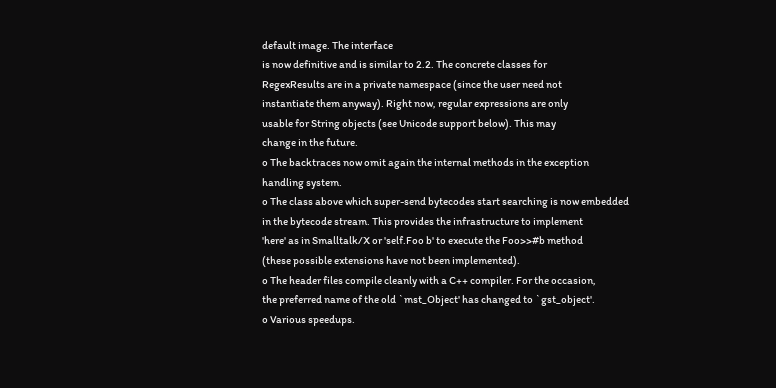default image. The interface
is now definitive and is similar to 2.2. The concrete classes for
RegexResults are in a private namespace (since the user need not
instantiate them anyway). Right now, regular expressions are only
usable for String objects (see Unicode support below). This may
change in the future.
o The backtraces now omit again the internal methods in the exception
handling system.
o The class above which super-send bytecodes start searching is now embedded
in the bytecode stream. This provides the infrastructure to implement
'here' as in Smalltalk/X or 'self.Foo b' to execute the Foo>>#b method
(these possible extensions have not been implemented).
o The header files compile cleanly with a C++ compiler. For the occasion,
the preferred name of the old `mst_Object' has changed to `gst_object'.
o Various speedups.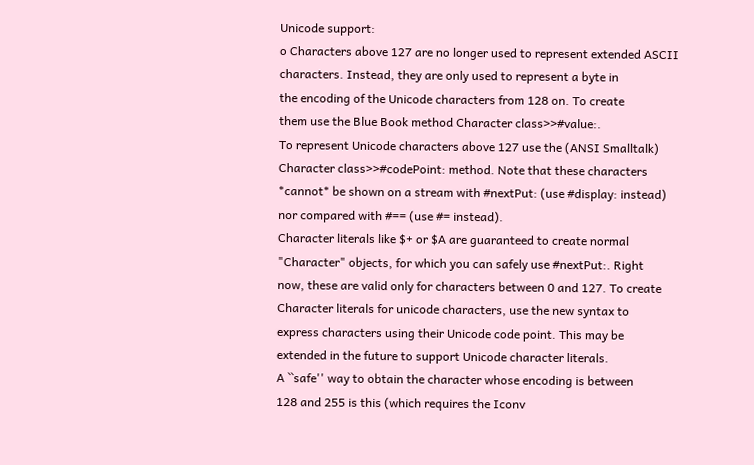Unicode support:
o Characters above 127 are no longer used to represent extended ASCII
characters. Instead, they are only used to represent a byte in
the encoding of the Unicode characters from 128 on. To create
them use the Blue Book method Character class>>#value:.
To represent Unicode characters above 127 use the (ANSI Smalltalk)
Character class>>#codePoint: method. Note that these characters
*cannot* be shown on a stream with #nextPut: (use #display: instead)
nor compared with #== (use #= instead).
Character literals like $+ or $A are guaranteed to create normal
"Character" objects, for which you can safely use #nextPut:. Right
now, these are valid only for characters between 0 and 127. To create
Character literals for unicode characters, use the new syntax to
express characters using their Unicode code point. This may be
extended in the future to support Unicode character literals.
A ``safe'' way to obtain the character whose encoding is between
128 and 255 is this (which requires the Iconv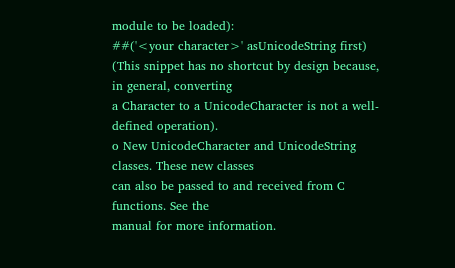module to be loaded):
##('<your character>' asUnicodeString first)
(This snippet has no shortcut by design because, in general, converting
a Character to a UnicodeCharacter is not a well-defined operation).
o New UnicodeCharacter and UnicodeString classes. These new classes
can also be passed to and received from C functions. See the
manual for more information.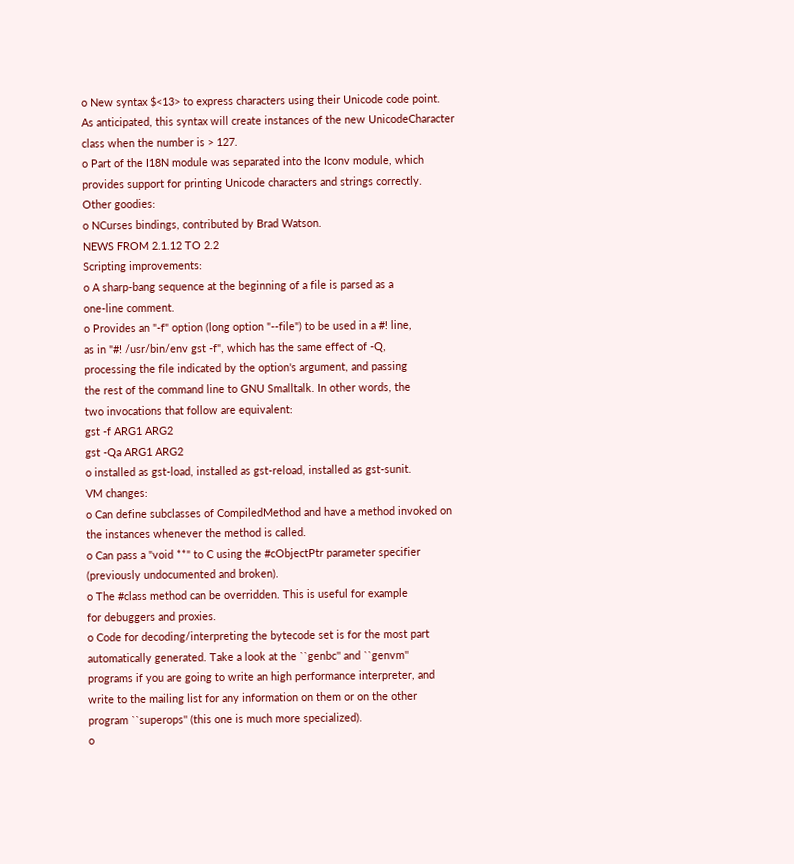o New syntax $<13> to express characters using their Unicode code point.
As anticipated, this syntax will create instances of the new UnicodeCharacter
class when the number is > 127.
o Part of the I18N module was separated into the Iconv module, which
provides support for printing Unicode characters and strings correctly.
Other goodies:
o NCurses bindings, contributed by Brad Watson.
NEWS FROM 2.1.12 TO 2.2
Scripting improvements:
o A sharp-bang sequence at the beginning of a file is parsed as a
one-line comment.
o Provides an "-f" option (long option "--file") to be used in a #! line,
as in "#! /usr/bin/env gst -f", which has the same effect of -Q,
processing the file indicated by the option's argument, and passing
the rest of the command line to GNU Smalltalk. In other words, the
two invocations that follow are equivalent:
gst -f ARG1 ARG2
gst -Qa ARG1 ARG2
o installed as gst-load, installed as gst-reload, installed as gst-sunit.
VM changes:
o Can define subclasses of CompiledMethod and have a method invoked on
the instances whenever the method is called.
o Can pass a "void **" to C using the #cObjectPtr parameter specifier
(previously undocumented and broken).
o The #class method can be overridden. This is useful for example
for debuggers and proxies.
o Code for decoding/interpreting the bytecode set is for the most part
automatically generated. Take a look at the ``genbc'' and ``genvm''
programs if you are going to write an high performance interpreter, and
write to the mailing list for any information on them or on the other
program ``superops'' (this one is much more specialized).
o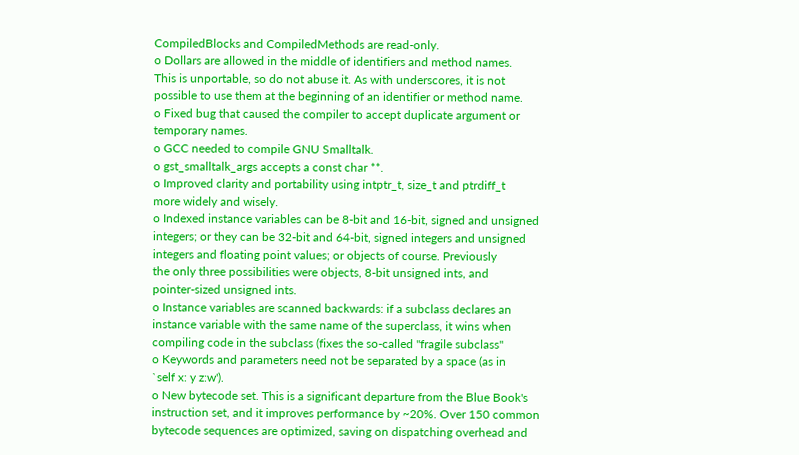CompiledBlocks and CompiledMethods are read-only.
o Dollars are allowed in the middle of identifiers and method names.
This is unportable, so do not abuse it. As with underscores, it is not
possible to use them at the beginning of an identifier or method name.
o Fixed bug that caused the compiler to accept duplicate argument or
temporary names.
o GCC needed to compile GNU Smalltalk.
o gst_smalltalk_args accepts a const char **.
o Improved clarity and portability using intptr_t, size_t and ptrdiff_t
more widely and wisely.
o Indexed instance variables can be 8-bit and 16-bit, signed and unsigned
integers; or they can be 32-bit and 64-bit, signed integers and unsigned
integers and floating point values; or objects of course. Previously
the only three possibilities were objects, 8-bit unsigned ints, and
pointer-sized unsigned ints.
o Instance variables are scanned backwards: if a subclass declares an
instance variable with the same name of the superclass, it wins when
compiling code in the subclass (fixes the so-called "fragile subclass"
o Keywords and parameters need not be separated by a space (as in
`self x: y z:w').
o New bytecode set. This is a significant departure from the Blue Book's
instruction set, and it improves performance by ~20%. Over 150 common
bytecode sequences are optimized, saving on dispatching overhead and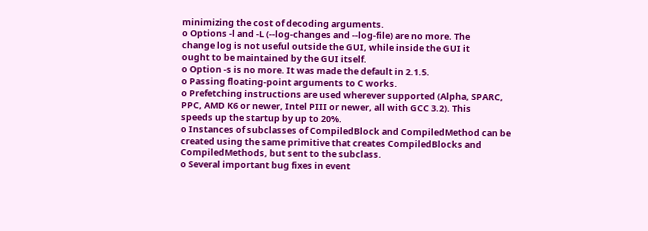minimizing the cost of decoding arguments.
o Options -l and -L (--log-changes and --log-file) are no more. The
change log is not useful outside the GUI, while inside the GUI it
ought to be maintained by the GUI itself.
o Option -s is no more. It was made the default in 2.1.5.
o Passing floating-point arguments to C works.
o Prefetching instructions are used wherever supported (Alpha, SPARC,
PPC, AMD K6 or newer, Intel PIII or newer, all with GCC 3.2). This
speeds up the startup by up to 20%.
o Instances of subclasses of CompiledBlock and CompiledMethod can be
created using the same primitive that creates CompiledBlocks and
CompiledMethods, but sent to the subclass.
o Several important bug fixes in event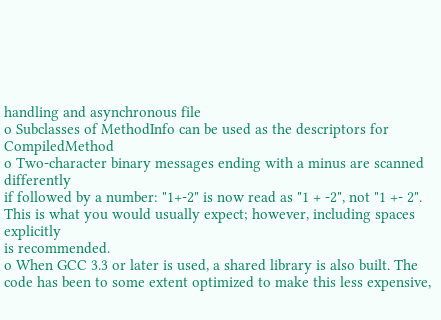handling and asynchronous file
o Subclasses of MethodInfo can be used as the descriptors for CompiledMethod
o Two-character binary messages ending with a minus are scanned differently
if followed by a number: "1+-2" is now read as "1 + -2", not "1 +- 2".
This is what you would usually expect; however, including spaces explicitly
is recommended.
o When GCC 3.3 or later is used, a shared library is also built. The
code has been to some extent optimized to make this less expensive,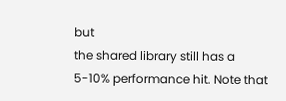but
the shared library still has a 5-10% performance hit. Note that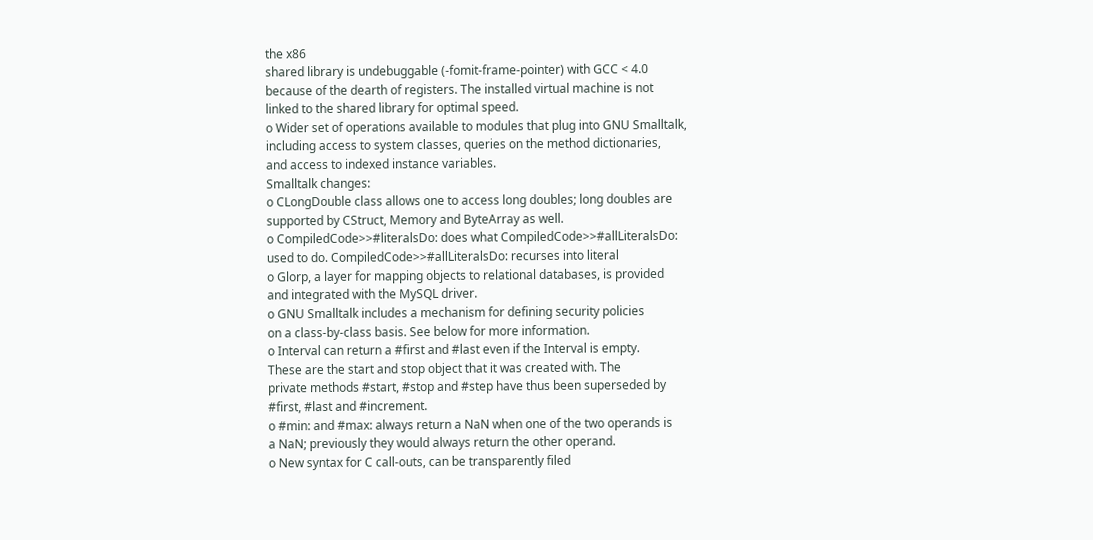the x86
shared library is undebuggable (-fomit-frame-pointer) with GCC < 4.0
because of the dearth of registers. The installed virtual machine is not
linked to the shared library for optimal speed.
o Wider set of operations available to modules that plug into GNU Smalltalk,
including access to system classes, queries on the method dictionaries,
and access to indexed instance variables.
Smalltalk changes:
o CLongDouble class allows one to access long doubles; long doubles are
supported by CStruct, Memory and ByteArray as well.
o CompiledCode>>#literalsDo: does what CompiledCode>>#allLiteralsDo:
used to do. CompiledCode>>#allLiteralsDo: recurses into literal
o Glorp, a layer for mapping objects to relational databases, is provided
and integrated with the MySQL driver.
o GNU Smalltalk includes a mechanism for defining security policies
on a class-by-class basis. See below for more information.
o Interval can return a #first and #last even if the Interval is empty.
These are the start and stop object that it was created with. The
private methods #start, #stop and #step have thus been superseded by
#first, #last and #increment.
o #min: and #max: always return a NaN when one of the two operands is
a NaN; previously they would always return the other operand.
o New syntax for C call-outs, can be transparently filed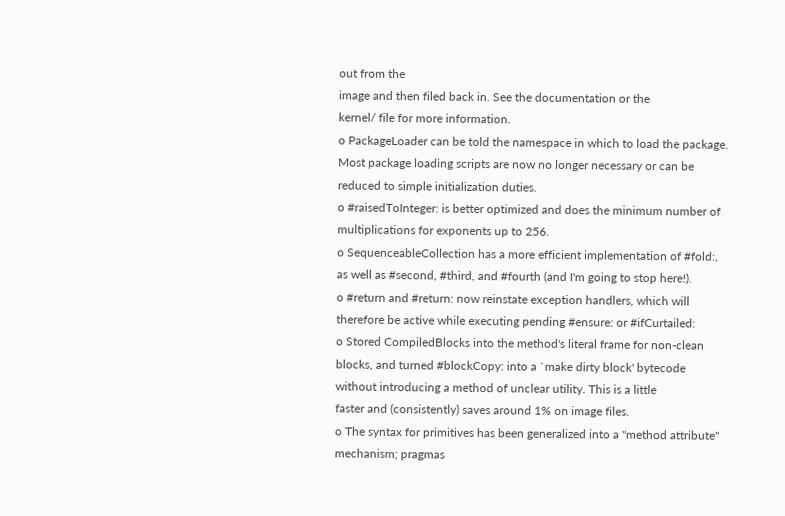out from the
image and then filed back in. See the documentation or the
kernel/ file for more information.
o PackageLoader can be told the namespace in which to load the package.
Most package loading scripts are now no longer necessary or can be
reduced to simple initialization duties.
o #raisedToInteger: is better optimized and does the minimum number of
multiplications for exponents up to 256.
o SequenceableCollection has a more efficient implementation of #fold:,
as well as #second, #third, and #fourth (and I'm going to stop here!).
o #return and #return: now reinstate exception handlers, which will
therefore be active while executing pending #ensure: or #ifCurtailed:
o Stored CompiledBlocks into the method's literal frame for non-clean
blocks, and turned #blockCopy: into a `make dirty block' bytecode
without introducing a method of unclear utility. This is a little
faster and (consistently) saves around 1% on image files.
o The syntax for primitives has been generalized into a "method attribute"
mechanism; pragmas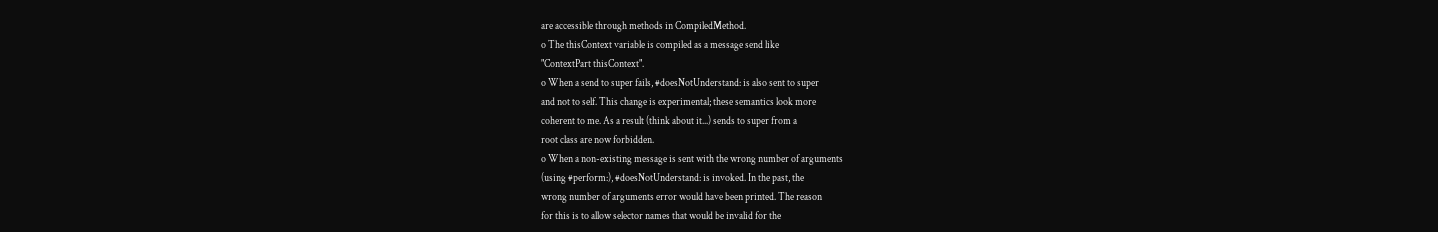are accessible through methods in CompiledMethod.
o The thisContext variable is compiled as a message send like
"ContextPart thisContext".
o When a send to super fails, #doesNotUnderstand: is also sent to super
and not to self. This change is experimental; these semantics look more
coherent to me. As a result (think about it...) sends to super from a
root class are now forbidden.
o When a non-existing message is sent with the wrong number of arguments
(using #perform:), #doesNotUnderstand: is invoked. In the past, the
wrong number of arguments error would have been printed. The reason
for this is to allow selector names that would be invalid for the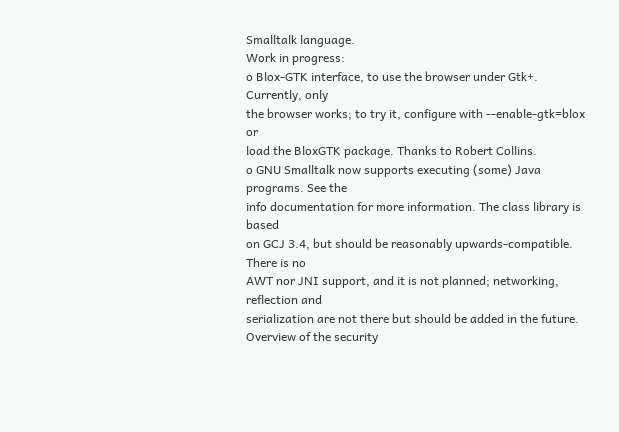Smalltalk language.
Work in progress:
o Blox-GTK interface, to use the browser under Gtk+. Currently, only
the browser works; to try it, configure with --enable-gtk=blox or
load the BloxGTK package. Thanks to Robert Collins.
o GNU Smalltalk now supports executing (some) Java programs. See the
info documentation for more information. The class library is based
on GCJ 3.4, but should be reasonably upwards-compatible. There is no
AWT nor JNI support, and it is not planned; networking, reflection and
serialization are not there but should be added in the future.
Overview of the security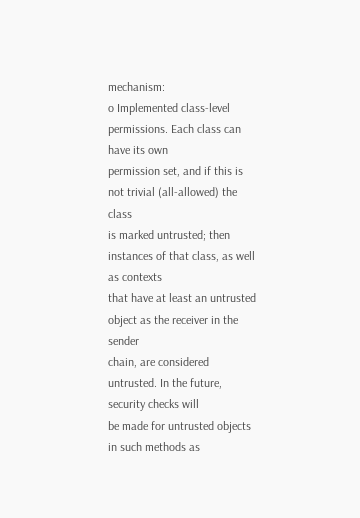mechanism:
o Implemented class-level permissions. Each class can have its own
permission set, and if this is not trivial (all-allowed) the class
is marked untrusted; then instances of that class, as well as contexts
that have at least an untrusted object as the receiver in the sender
chain, are considered untrusted. In the future, security checks will
be made for untrusted objects in such methods as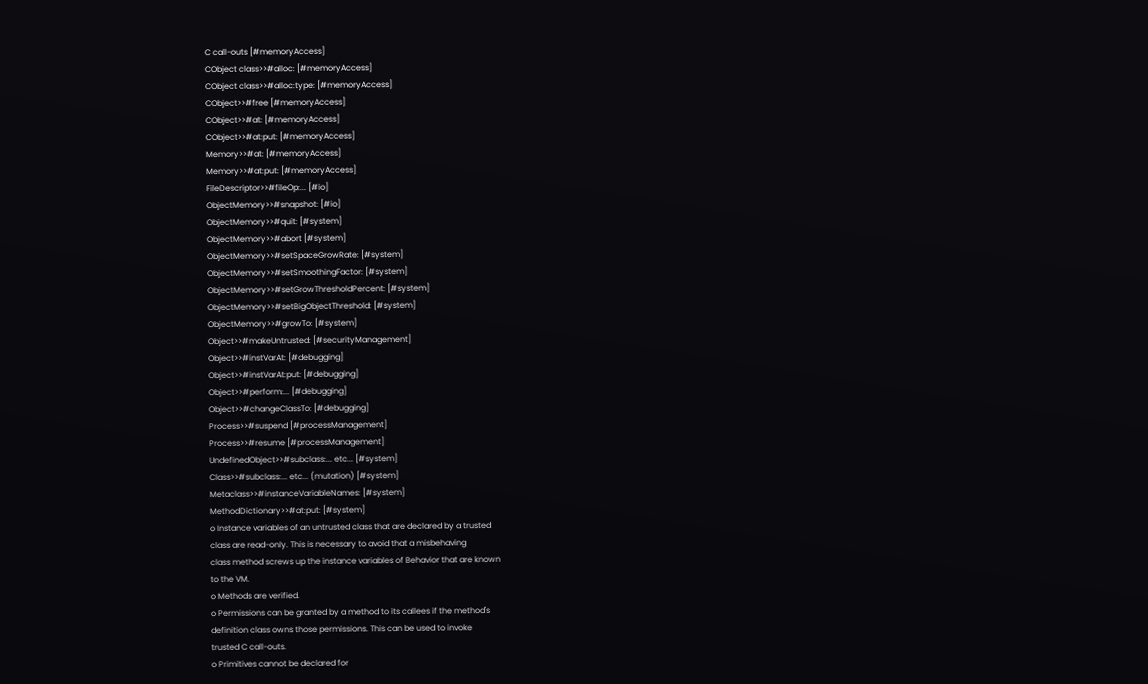C call-outs [#memoryAccess]
CObject class>>#alloc: [#memoryAccess]
CObject class>>#alloc:type: [#memoryAccess]
CObject>>#free [#memoryAccess]
CObject>>#at: [#memoryAccess]
CObject>>#at:put: [#memoryAccess]
Memory>>#at: [#memoryAccess]
Memory>>#at:put: [#memoryAccess]
FileDescriptor>>#fileOp:... [#io]
ObjectMemory>>#snapshot: [#io]
ObjectMemory>>#quit: [#system]
ObjectMemory>>#abort [#system]
ObjectMemory>>#setSpaceGrowRate: [#system]
ObjectMemory>>#setSmoothingFactor: [#system]
ObjectMemory>>#setGrowThresholdPercent: [#system]
ObjectMemory>>#setBigObjectThreshold: [#system]
ObjectMemory>>#growTo: [#system]
Object>>#makeUntrusted: [#securityManagement]
Object>>#instVarAt: [#debugging]
Object>>#instVarAt:put: [#debugging]
Object>>#perform:... [#debugging]
Object>>#changeClassTo: [#debugging]
Process>>#suspend [#processManagement]
Process>>#resume [#processManagement]
UndefinedObject>>#subclass:... etc... [#system]
Class>>#subclass:... etc... (mutation) [#system]
Metaclass>>#instanceVariableNames: [#system]
MethodDictionary>>#at:put: [#system]
o Instance variables of an untrusted class that are declared by a trusted
class are read-only. This is necessary to avoid that a misbehaving
class method screws up the instance variables of Behavior that are known
to the VM.
o Methods are verified.
o Permissions can be granted by a method to its callees if the method's
definition class owns those permissions. This can be used to invoke
trusted C call-outs.
o Primitives cannot be declared for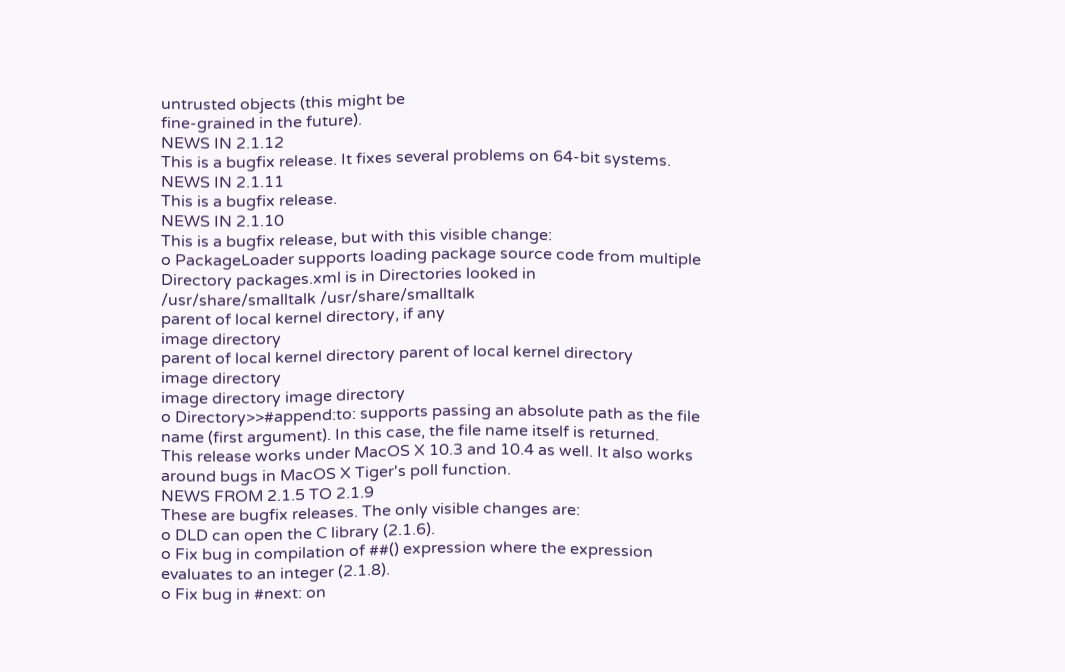untrusted objects (this might be
fine-grained in the future).
NEWS IN 2.1.12
This is a bugfix release. It fixes several problems on 64-bit systems.
NEWS IN 2.1.11
This is a bugfix release.
NEWS IN 2.1.10
This is a bugfix release, but with this visible change:
o PackageLoader supports loading package source code from multiple
Directory packages.xml is in Directories looked in
/usr/share/smalltalk /usr/share/smalltalk
parent of local kernel directory, if any
image directory
parent of local kernel directory parent of local kernel directory
image directory
image directory image directory
o Directory>>#append:to: supports passing an absolute path as the file
name (first argument). In this case, the file name itself is returned.
This release works under MacOS X 10.3 and 10.4 as well. It also works
around bugs in MacOS X Tiger's poll function.
NEWS FROM 2.1.5 TO 2.1.9
These are bugfix releases. The only visible changes are:
o DLD can open the C library (2.1.6).
o Fix bug in compilation of ##() expression where the expression
evaluates to an integer (2.1.8).
o Fix bug in #next: on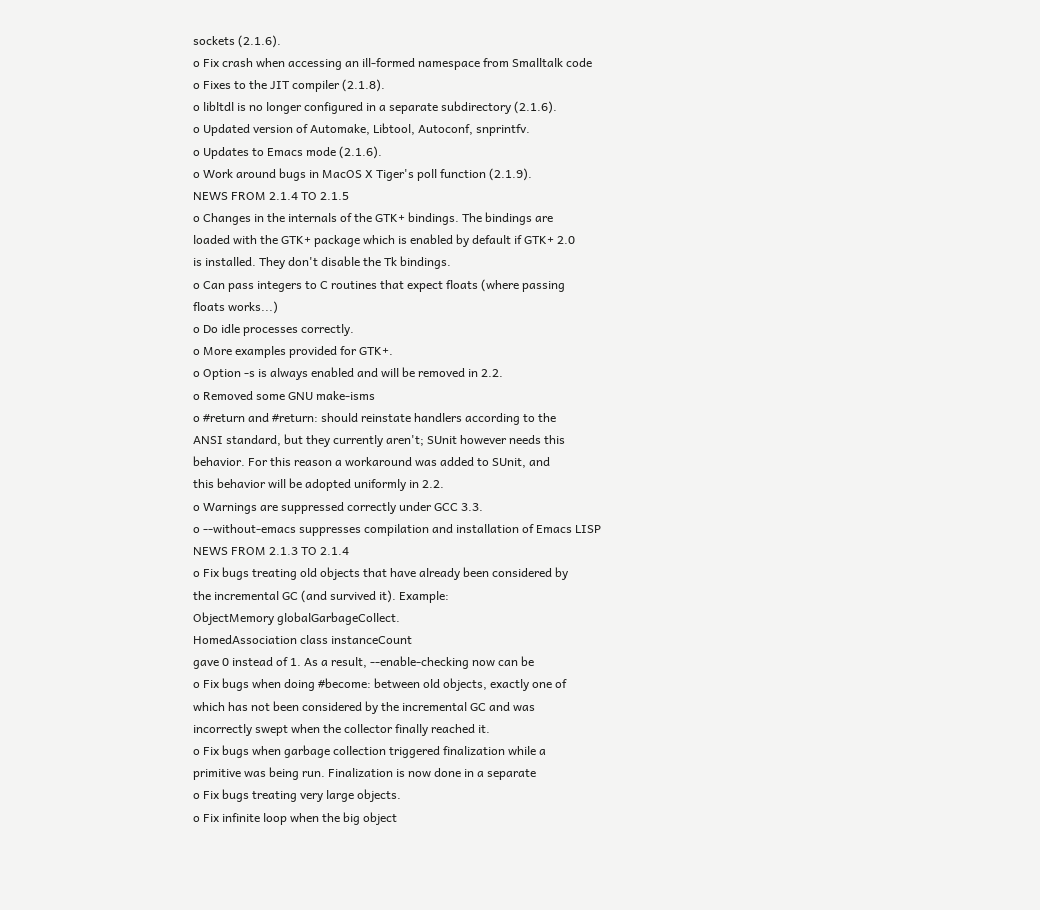sockets (2.1.6).
o Fix crash when accessing an ill-formed namespace from Smalltalk code
o Fixes to the JIT compiler (2.1.8).
o libltdl is no longer configured in a separate subdirectory (2.1.6).
o Updated version of Automake, Libtool, Autoconf, snprintfv.
o Updates to Emacs mode (2.1.6).
o Work around bugs in MacOS X Tiger's poll function (2.1.9).
NEWS FROM 2.1.4 TO 2.1.5
o Changes in the internals of the GTK+ bindings. The bindings are
loaded with the GTK+ package which is enabled by default if GTK+ 2.0
is installed. They don't disable the Tk bindings.
o Can pass integers to C routines that expect floats (where passing
floats works...)
o Do idle processes correctly.
o More examples provided for GTK+.
o Option -s is always enabled and will be removed in 2.2.
o Removed some GNU make-isms
o #return and #return: should reinstate handlers according to the
ANSI standard, but they currently aren't; SUnit however needs this
behavior. For this reason a workaround was added to SUnit, and
this behavior will be adopted uniformly in 2.2.
o Warnings are suppressed correctly under GCC 3.3.
o --without-emacs suppresses compilation and installation of Emacs LISP
NEWS FROM 2.1.3 TO 2.1.4
o Fix bugs treating old objects that have already been considered by
the incremental GC (and survived it). Example:
ObjectMemory globalGarbageCollect.
HomedAssociation class instanceCount
gave 0 instead of 1. As a result, --enable-checking now can be
o Fix bugs when doing #become: between old objects, exactly one of
which has not been considered by the incremental GC and was
incorrectly swept when the collector finally reached it.
o Fix bugs when garbage collection triggered finalization while a
primitive was being run. Finalization is now done in a separate
o Fix bugs treating very large objects.
o Fix infinite loop when the big object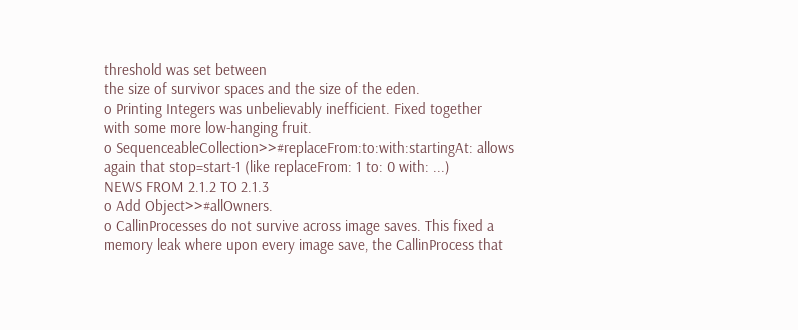threshold was set between
the size of survivor spaces and the size of the eden.
o Printing Integers was unbelievably inefficient. Fixed together
with some more low-hanging fruit.
o SequenceableCollection>>#replaceFrom:to:with:startingAt: allows
again that stop=start-1 (like replaceFrom: 1 to: 0 with: ...)
NEWS FROM 2.1.2 TO 2.1.3
o Add Object>>#allOwners.
o CallinProcesses do not survive across image saves. This fixed a
memory leak where upon every image save, the CallinProcess that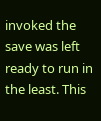invoked the save was left ready to run in the least. This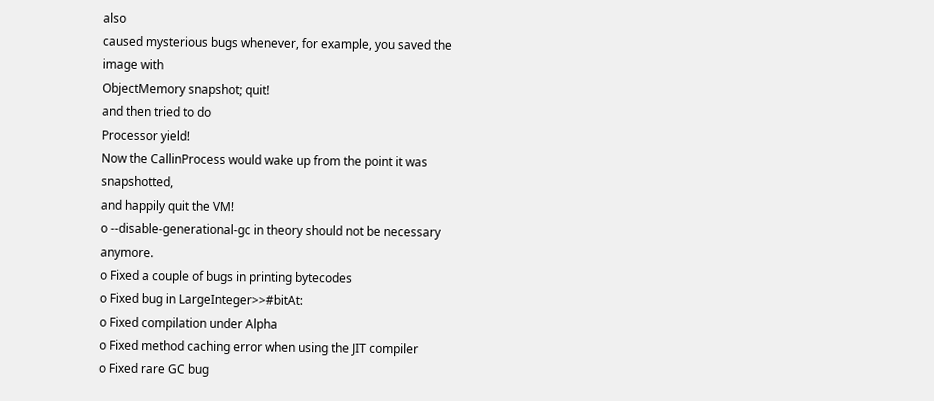also
caused mysterious bugs whenever, for example, you saved the
image with
ObjectMemory snapshot; quit!
and then tried to do
Processor yield!
Now the CallinProcess would wake up from the point it was snapshotted,
and happily quit the VM!
o --disable-generational-gc in theory should not be necessary anymore.
o Fixed a couple of bugs in printing bytecodes
o Fixed bug in LargeInteger>>#bitAt:
o Fixed compilation under Alpha
o Fixed method caching error when using the JIT compiler
o Fixed rare GC bug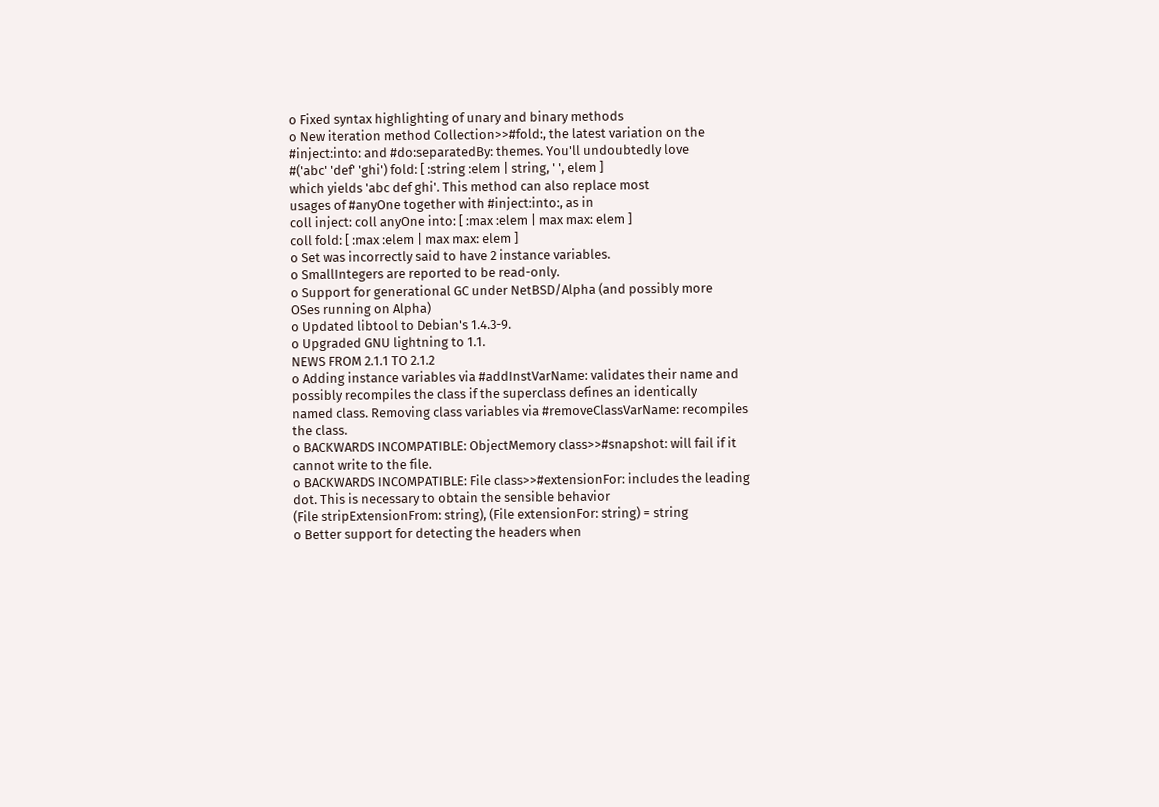o Fixed syntax highlighting of unary and binary methods
o New iteration method Collection>>#fold:, the latest variation on the
#inject:into: and #do:separatedBy: themes. You'll undoubtedly love
#('abc' 'def' 'ghi') fold: [ :string :elem | string, ' ', elem ]
which yields 'abc def ghi'. This method can also replace most
usages of #anyOne together with #inject:into:, as in
coll inject: coll anyOne into: [ :max :elem | max max: elem ]
coll fold: [ :max :elem | max max: elem ]
o Set was incorrectly said to have 2 instance variables.
o SmallIntegers are reported to be read-only.
o Support for generational GC under NetBSD/Alpha (and possibly more
OSes running on Alpha)
o Updated libtool to Debian's 1.4.3-9.
o Upgraded GNU lightning to 1.1.
NEWS FROM 2.1.1 TO 2.1.2
o Adding instance variables via #addInstVarName: validates their name and
possibly recompiles the class if the superclass defines an identically
named class. Removing class variables via #removeClassVarName: recompiles
the class.
o BACKWARDS INCOMPATIBLE: ObjectMemory class>>#snapshot: will fail if it
cannot write to the file.
o BACKWARDS INCOMPATIBLE: File class>>#extensionFor: includes the leading
dot. This is necessary to obtain the sensible behavior
(File stripExtensionFrom: string), (File extensionFor: string) = string
o Better support for detecting the headers when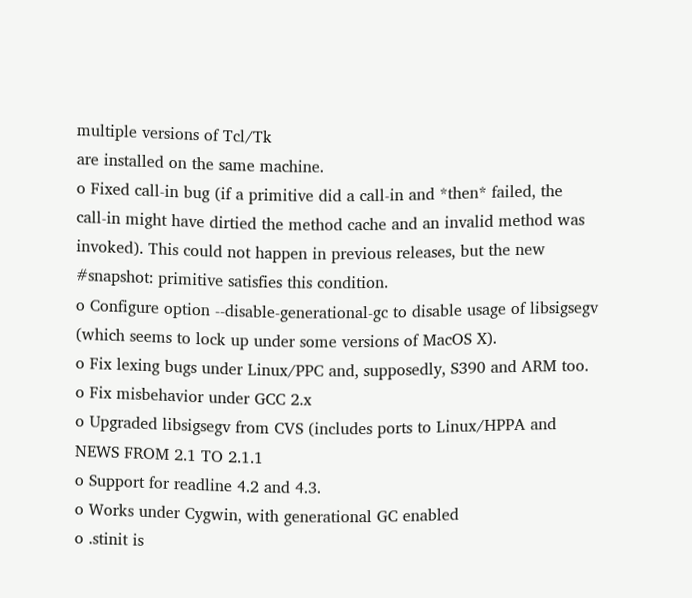multiple versions of Tcl/Tk
are installed on the same machine.
o Fixed call-in bug (if a primitive did a call-in and *then* failed, the
call-in might have dirtied the method cache and an invalid method was
invoked). This could not happen in previous releases, but the new
#snapshot: primitive satisfies this condition.
o Configure option --disable-generational-gc to disable usage of libsigsegv
(which seems to lock up under some versions of MacOS X).
o Fix lexing bugs under Linux/PPC and, supposedly, S390 and ARM too.
o Fix misbehavior under GCC 2.x
o Upgraded libsigsegv from CVS (includes ports to Linux/HPPA and
NEWS FROM 2.1 TO 2.1.1
o Support for readline 4.2 and 4.3.
o Works under Cygwin, with generational GC enabled
o .stinit is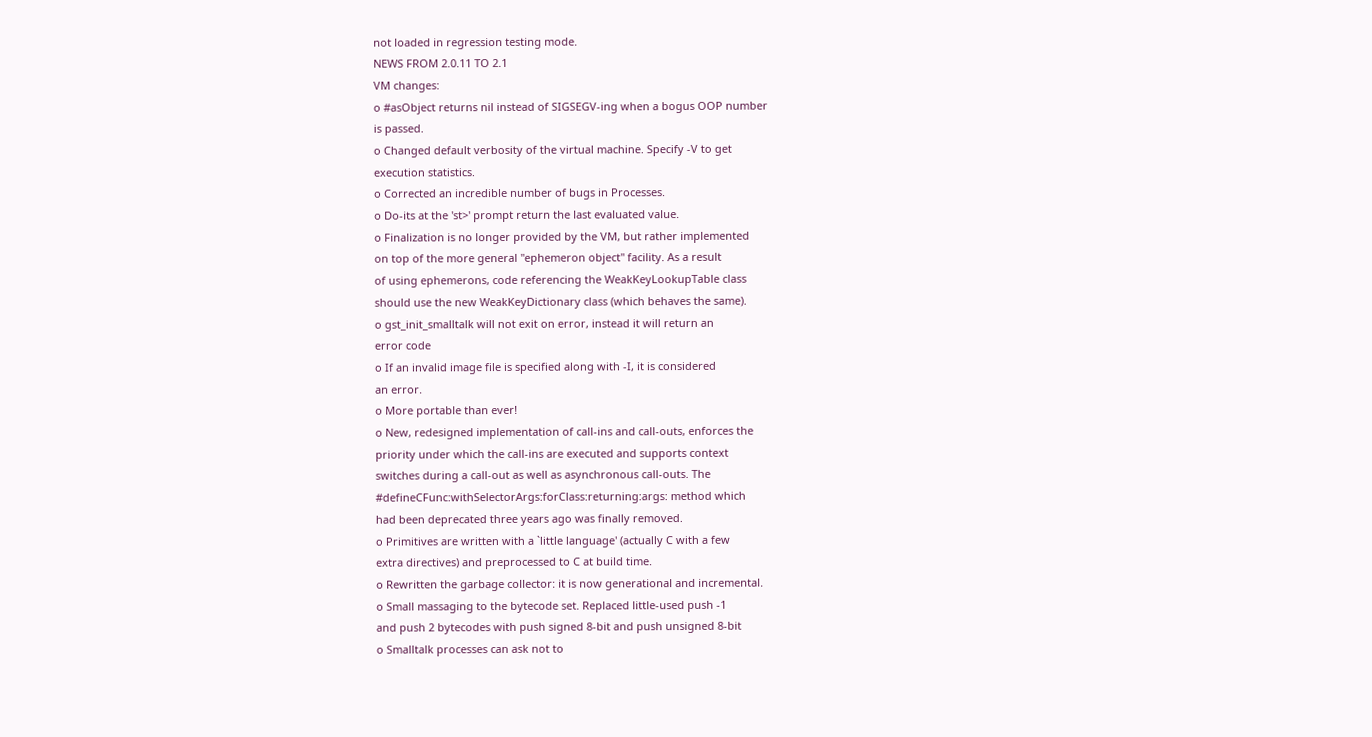not loaded in regression testing mode.
NEWS FROM 2.0.11 TO 2.1
VM changes:
o #asObject returns nil instead of SIGSEGV-ing when a bogus OOP number
is passed.
o Changed default verbosity of the virtual machine. Specify -V to get
execution statistics.
o Corrected an incredible number of bugs in Processes.
o Do-its at the 'st>' prompt return the last evaluated value.
o Finalization is no longer provided by the VM, but rather implemented
on top of the more general "ephemeron object" facility. As a result
of using ephemerons, code referencing the WeakKeyLookupTable class
should use the new WeakKeyDictionary class (which behaves the same).
o gst_init_smalltalk will not exit on error, instead it will return an
error code
o If an invalid image file is specified along with -I, it is considered
an error.
o More portable than ever!
o New, redesigned implementation of call-ins and call-outs, enforces the
priority under which the call-ins are executed and supports context
switches during a call-out as well as asynchronous call-outs. The
#defineCFunc:withSelectorArgs:forClass:returning:args: method which
had been deprecated three years ago was finally removed.
o Primitives are written with a `little language' (actually C with a few
extra directives) and preprocessed to C at build time.
o Rewritten the garbage collector: it is now generational and incremental.
o Small massaging to the bytecode set. Replaced little-used push -1
and push 2 bytecodes with push signed 8-bit and push unsigned 8-bit
o Smalltalk processes can ask not to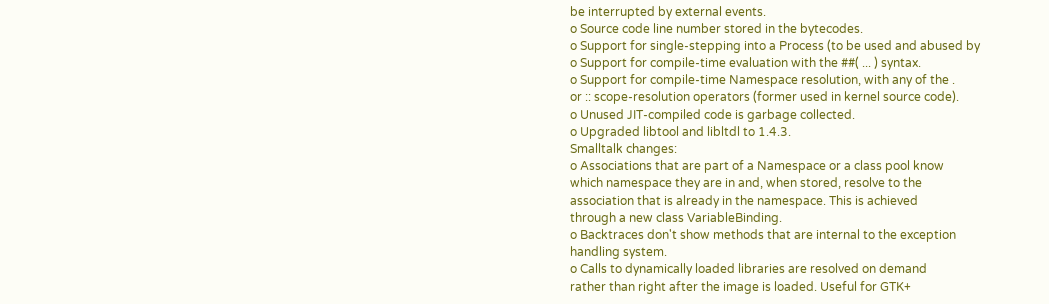be interrupted by external events.
o Source code line number stored in the bytecodes.
o Support for single-stepping into a Process (to be used and abused by
o Support for compile-time evaluation with the ##( ... ) syntax.
o Support for compile-time Namespace resolution, with any of the .
or :: scope-resolution operators (former used in kernel source code).
o Unused JIT-compiled code is garbage collected.
o Upgraded libtool and libltdl to 1.4.3.
Smalltalk changes:
o Associations that are part of a Namespace or a class pool know
which namespace they are in and, when stored, resolve to the
association that is already in the namespace. This is achieved
through a new class VariableBinding.
o Backtraces don't show methods that are internal to the exception
handling system.
o Calls to dynamically loaded libraries are resolved on demand
rather than right after the image is loaded. Useful for GTK+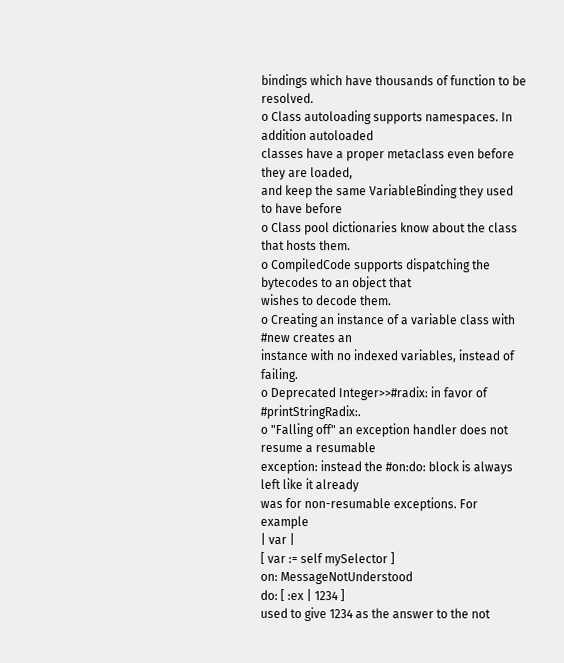bindings which have thousands of function to be resolved.
o Class autoloading supports namespaces. In addition autoloaded
classes have a proper metaclass even before they are loaded,
and keep the same VariableBinding they used to have before
o Class pool dictionaries know about the class that hosts them.
o CompiledCode supports dispatching the bytecodes to an object that
wishes to decode them.
o Creating an instance of a variable class with #new creates an
instance with no indexed variables, instead of failing.
o Deprecated Integer>>#radix: in favor of #printStringRadix:.
o "Falling off" an exception handler does not resume a resumable
exception: instead the #on:do: block is always left like it already
was for non-resumable exceptions. For example
| var |
[ var := self mySelector ]
on: MessageNotUnderstood
do: [ :ex | 1234 ]
used to give 1234 as the answer to the not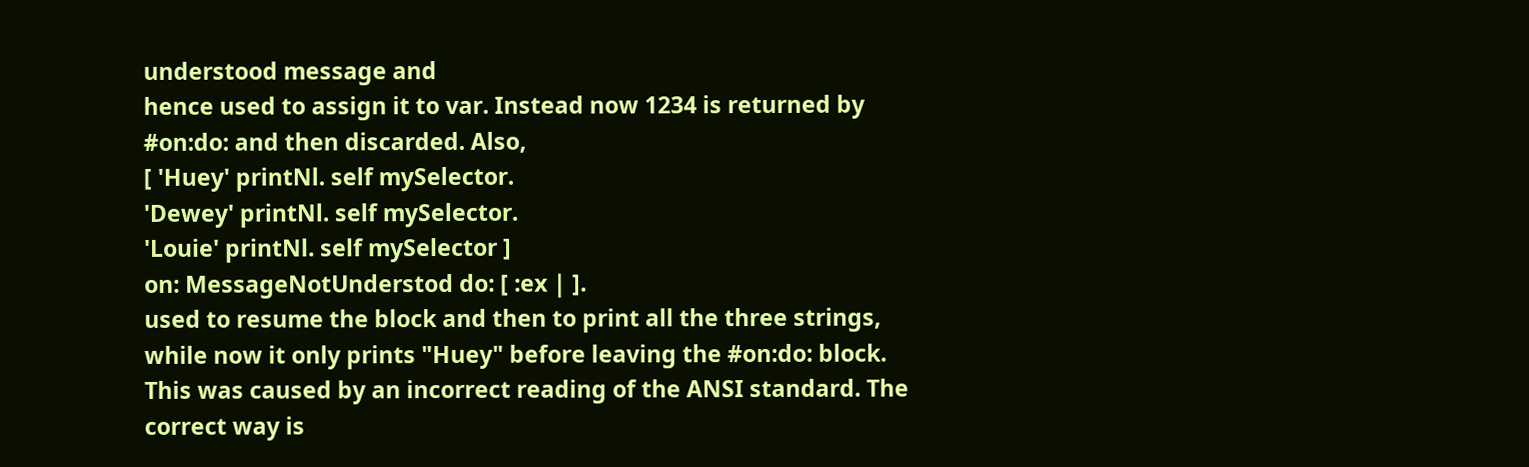understood message and
hence used to assign it to var. Instead now 1234 is returned by
#on:do: and then discarded. Also,
[ 'Huey' printNl. self mySelector.
'Dewey' printNl. self mySelector.
'Louie' printNl. self mySelector ]
on: MessageNotUnderstod do: [ :ex | ].
used to resume the block and then to print all the three strings,
while now it only prints "Huey" before leaving the #on:do: block.
This was caused by an incorrect reading of the ANSI standard. The
correct way is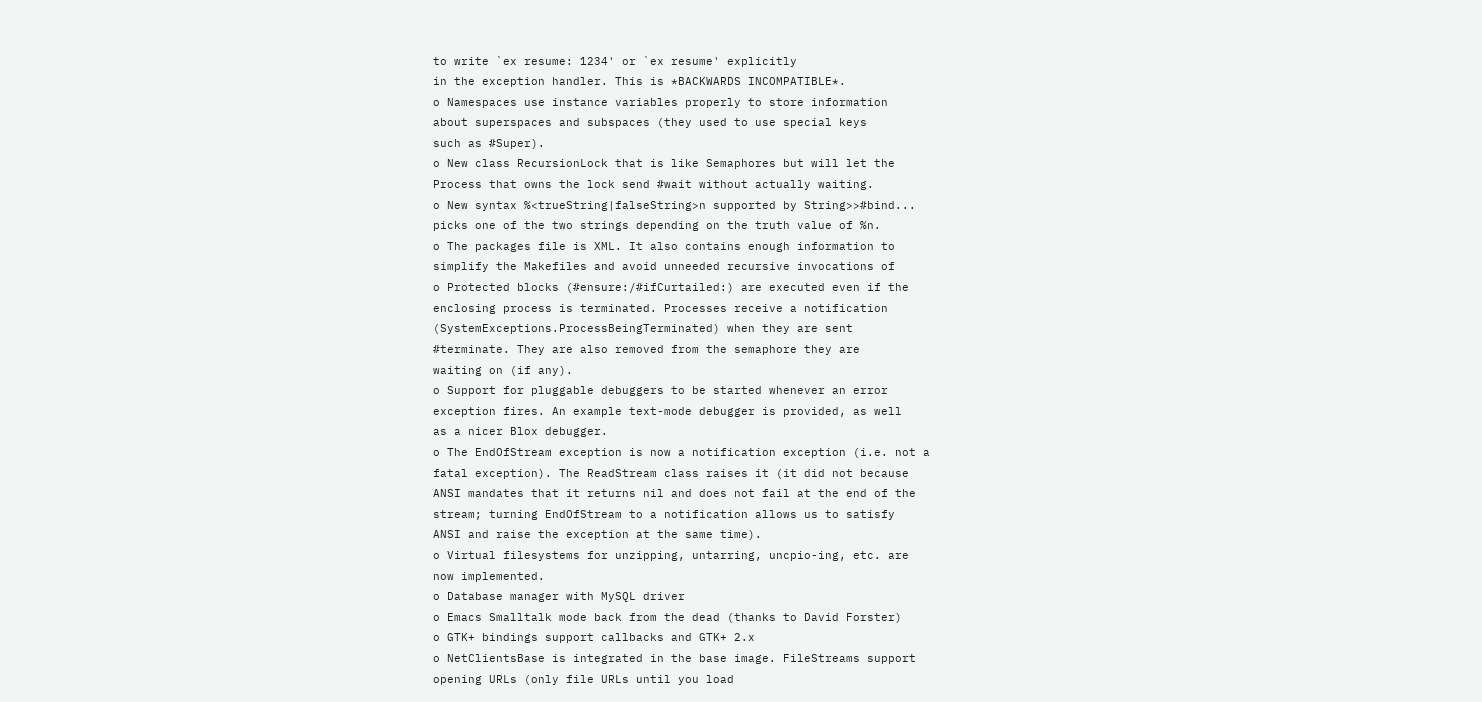to write `ex resume: 1234' or `ex resume' explicitly
in the exception handler. This is *BACKWARDS INCOMPATIBLE*.
o Namespaces use instance variables properly to store information
about superspaces and subspaces (they used to use special keys
such as #Super).
o New class RecursionLock that is like Semaphores but will let the
Process that owns the lock send #wait without actually waiting.
o New syntax %<trueString|falseString>n supported by String>>#bind...
picks one of the two strings depending on the truth value of %n.
o The packages file is XML. It also contains enough information to
simplify the Makefiles and avoid unneeded recursive invocations of
o Protected blocks (#ensure:/#ifCurtailed:) are executed even if the
enclosing process is terminated. Processes receive a notification
(SystemExceptions.ProcessBeingTerminated) when they are sent
#terminate. They are also removed from the semaphore they are
waiting on (if any).
o Support for pluggable debuggers to be started whenever an error
exception fires. An example text-mode debugger is provided, as well
as a nicer Blox debugger.
o The EndOfStream exception is now a notification exception (i.e. not a
fatal exception). The ReadStream class raises it (it did not because
ANSI mandates that it returns nil and does not fail at the end of the
stream; turning EndOfStream to a notification allows us to satisfy
ANSI and raise the exception at the same time).
o Virtual filesystems for unzipping, untarring, uncpio-ing, etc. are
now implemented.
o Database manager with MySQL driver
o Emacs Smalltalk mode back from the dead (thanks to David Forster)
o GTK+ bindings support callbacks and GTK+ 2.x
o NetClientsBase is integrated in the base image. FileStreams support
opening URLs (only file URLs until you load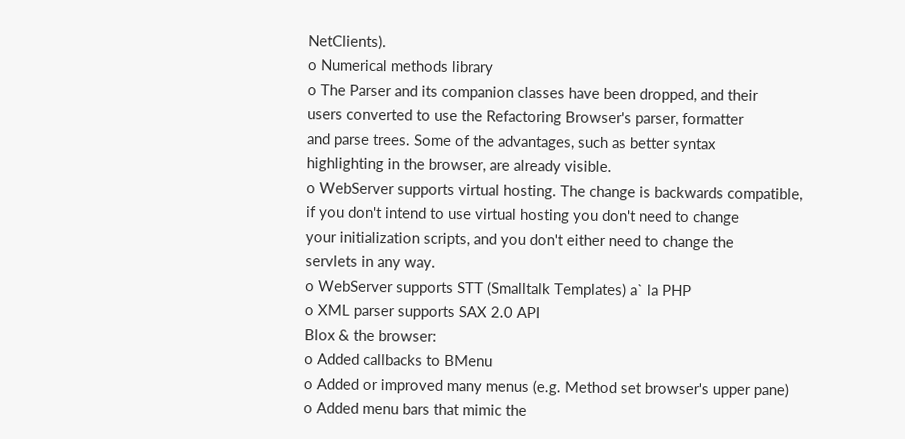NetClients).
o Numerical methods library
o The Parser and its companion classes have been dropped, and their
users converted to use the Refactoring Browser's parser, formatter
and parse trees. Some of the advantages, such as better syntax
highlighting in the browser, are already visible.
o WebServer supports virtual hosting. The change is backwards compatible,
if you don't intend to use virtual hosting you don't need to change
your initialization scripts, and you don't either need to change the
servlets in any way.
o WebServer supports STT (Smalltalk Templates) a` la PHP
o XML parser supports SAX 2.0 API
Blox & the browser:
o Added callbacks to BMenu
o Added or improved many menus (e.g. Method set browser's upper pane)
o Added menu bars that mimic the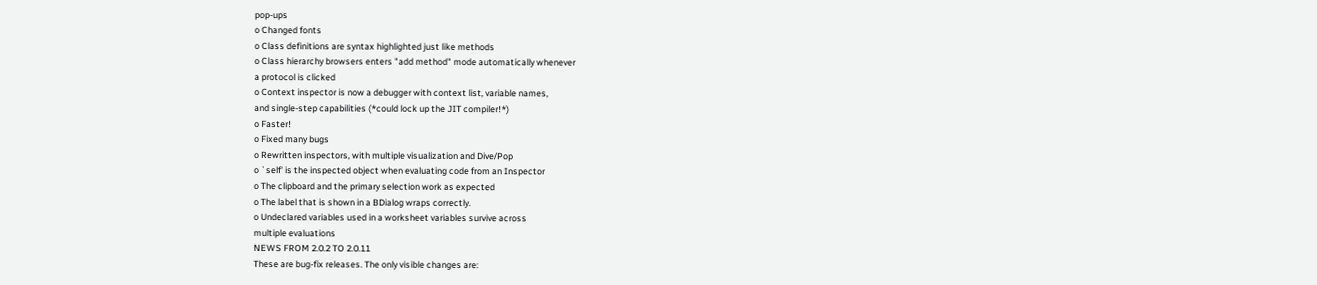pop-ups
o Changed fonts
o Class definitions are syntax highlighted just like methods
o Class hierarchy browsers enters "add method" mode automatically whenever
a protocol is clicked
o Context inspector is now a debugger with context list, variable names,
and single-step capabilities (*could lock up the JIT compiler!*)
o Faster!
o Fixed many bugs
o Rewritten inspectors, with multiple visualization and Dive/Pop
o `self' is the inspected object when evaluating code from an Inspector
o The clipboard and the primary selection work as expected
o The label that is shown in a BDialog wraps correctly.
o Undeclared variables used in a worksheet variables survive across
multiple evaluations
NEWS FROM 2.0.2 TO 2.0.11
These are bug-fix releases. The only visible changes are: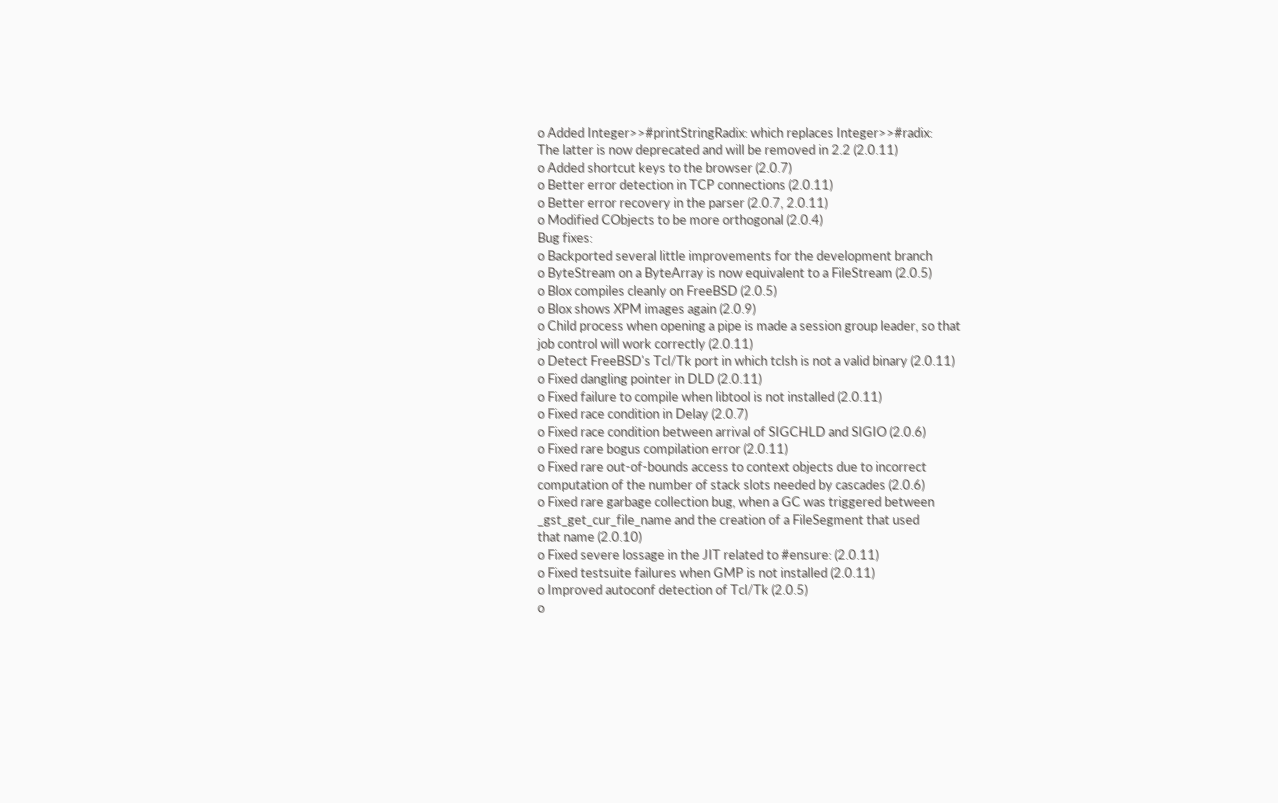o Added Integer>>#printStringRadix: which replaces Integer>>#radix:
The latter is now deprecated and will be removed in 2.2 (2.0.11)
o Added shortcut keys to the browser (2.0.7)
o Better error detection in TCP connections (2.0.11)
o Better error recovery in the parser (2.0.7, 2.0.11)
o Modified CObjects to be more orthogonal (2.0.4)
Bug fixes:
o Backported several little improvements for the development branch
o ByteStream on a ByteArray is now equivalent to a FileStream (2.0.5)
o Blox compiles cleanly on FreeBSD (2.0.5)
o Blox shows XPM images again (2.0.9)
o Child process when opening a pipe is made a session group leader, so that
job control will work correctly (2.0.11)
o Detect FreeBSD's Tcl/Tk port in which tclsh is not a valid binary (2.0.11)
o Fixed dangling pointer in DLD (2.0.11)
o Fixed failure to compile when libtool is not installed (2.0.11)
o Fixed race condition in Delay (2.0.7)
o Fixed race condition between arrival of SIGCHLD and SIGIO (2.0.6)
o Fixed rare bogus compilation error (2.0.11)
o Fixed rare out-of-bounds access to context objects due to incorrect
computation of the number of stack slots needed by cascades (2.0.6)
o Fixed rare garbage collection bug, when a GC was triggered between
_gst_get_cur_file_name and the creation of a FileSegment that used
that name (2.0.10)
o Fixed severe lossage in the JIT related to #ensure: (2.0.11)
o Fixed testsuite failures when GMP is not installed (2.0.11)
o Improved autoconf detection of Tcl/Tk (2.0.5)
o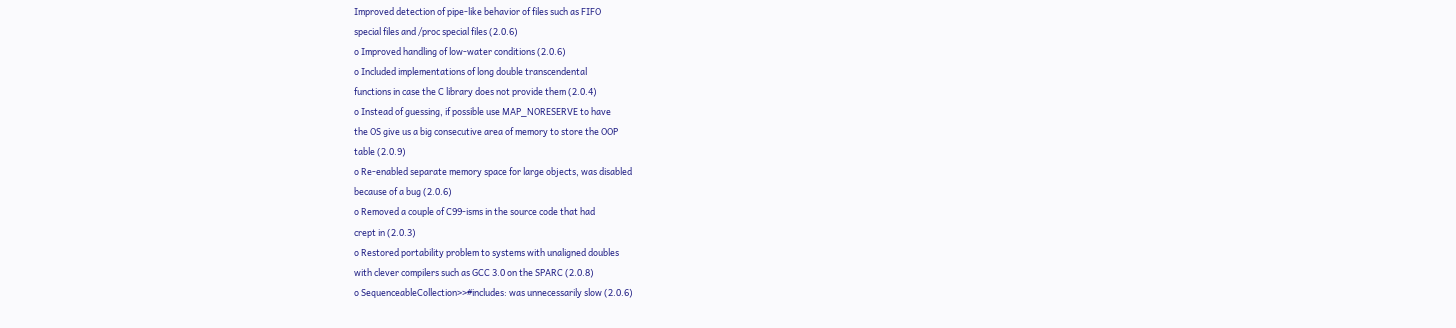Improved detection of pipe-like behavior of files such as FIFO
special files and /proc special files (2.0.6)
o Improved handling of low-water conditions (2.0.6)
o Included implementations of long double transcendental
functions in case the C library does not provide them (2.0.4)
o Instead of guessing, if possible use MAP_NORESERVE to have
the OS give us a big consecutive area of memory to store the OOP
table (2.0.9)
o Re-enabled separate memory space for large objects, was disabled
because of a bug (2.0.6)
o Removed a couple of C99-isms in the source code that had
crept in (2.0.3)
o Restored portability problem to systems with unaligned doubles
with clever compilers such as GCC 3.0 on the SPARC (2.0.8)
o SequenceableCollection>>#includes: was unnecessarily slow (2.0.6)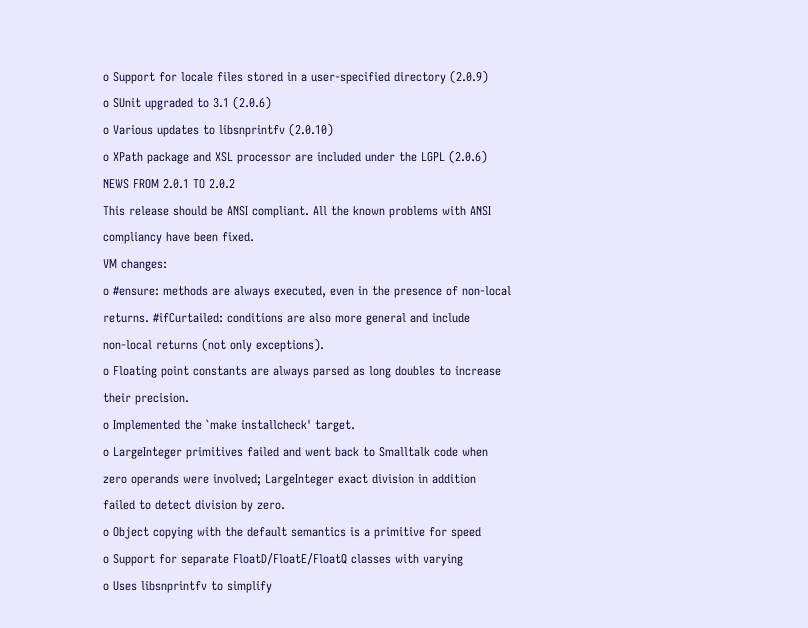o Support for locale files stored in a user-specified directory (2.0.9)
o SUnit upgraded to 3.1 (2.0.6)
o Various updates to libsnprintfv (2.0.10)
o XPath package and XSL processor are included under the LGPL (2.0.6)
NEWS FROM 2.0.1 TO 2.0.2
This release should be ANSI compliant. All the known problems with ANSI
compliancy have been fixed.
VM changes:
o #ensure: methods are always executed, even in the presence of non-local
returns. #ifCurtailed: conditions are also more general and include
non-local returns (not only exceptions).
o Floating point constants are always parsed as long doubles to increase
their precision.
o Implemented the `make installcheck' target.
o LargeInteger primitives failed and went back to Smalltalk code when
zero operands were involved; LargeInteger exact division in addition
failed to detect division by zero.
o Object copying with the default semantics is a primitive for speed
o Support for separate FloatD/FloatE/FloatQ classes with varying
o Uses libsnprintfv to simplify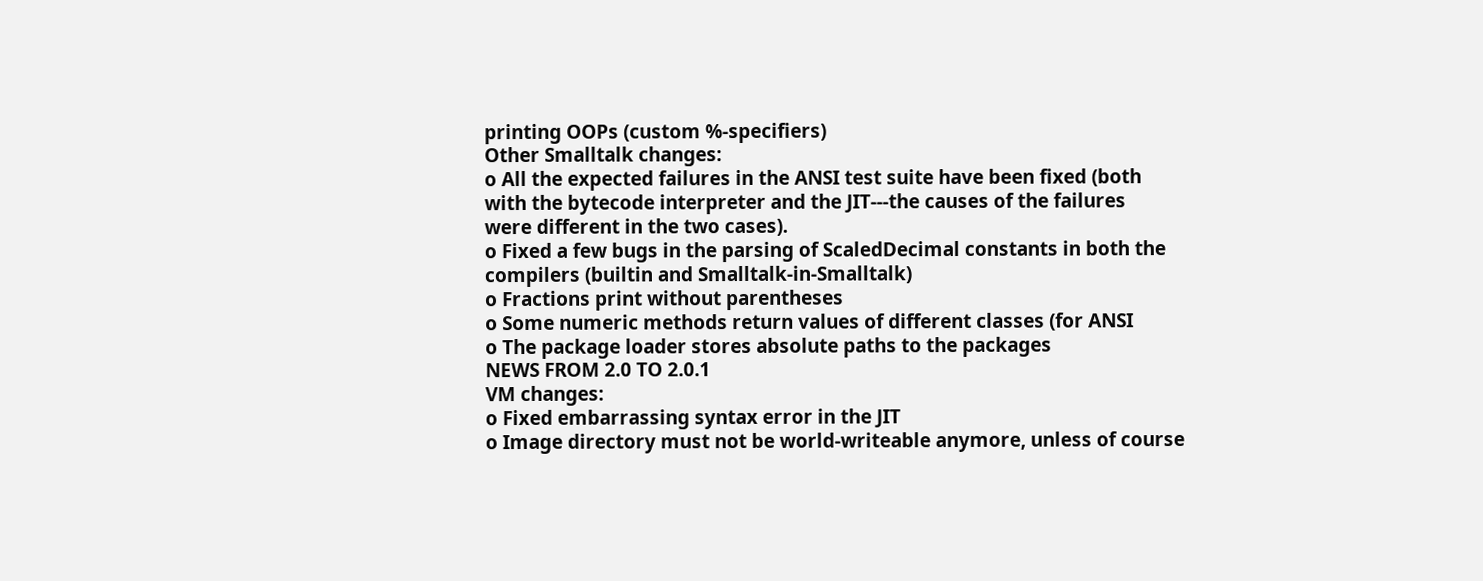printing OOPs (custom %-specifiers)
Other Smalltalk changes:
o All the expected failures in the ANSI test suite have been fixed (both
with the bytecode interpreter and the JIT---the causes of the failures
were different in the two cases).
o Fixed a few bugs in the parsing of ScaledDecimal constants in both the
compilers (builtin and Smalltalk-in-Smalltalk)
o Fractions print without parentheses
o Some numeric methods return values of different classes (for ANSI
o The package loader stores absolute paths to the packages
NEWS FROM 2.0 TO 2.0.1
VM changes:
o Fixed embarrassing syntax error in the JIT
o Image directory must not be world-writeable anymore, unless of course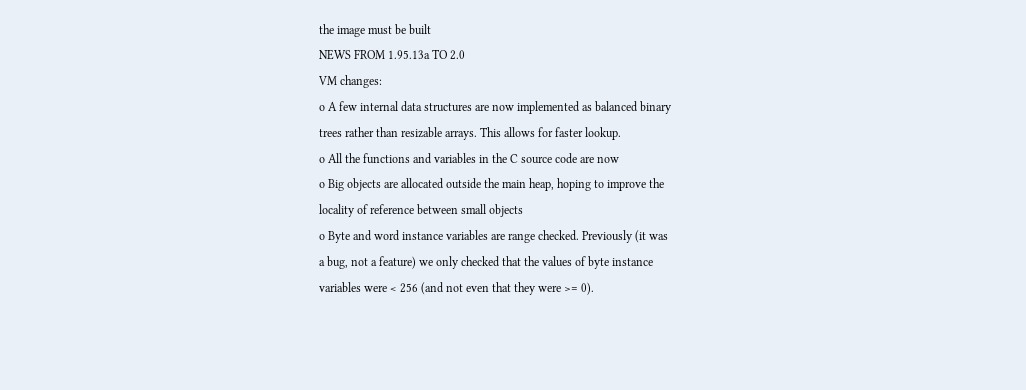the image must be built
NEWS FROM 1.95.13a TO 2.0
VM changes:
o A few internal data structures are now implemented as balanced binary
trees rather than resizable arrays. This allows for faster lookup.
o All the functions and variables in the C source code are now
o Big objects are allocated outside the main heap, hoping to improve the
locality of reference between small objects
o Byte and word instance variables are range checked. Previously (it was
a bug, not a feature) we only checked that the values of byte instance
variables were < 256 (and not even that they were >= 0).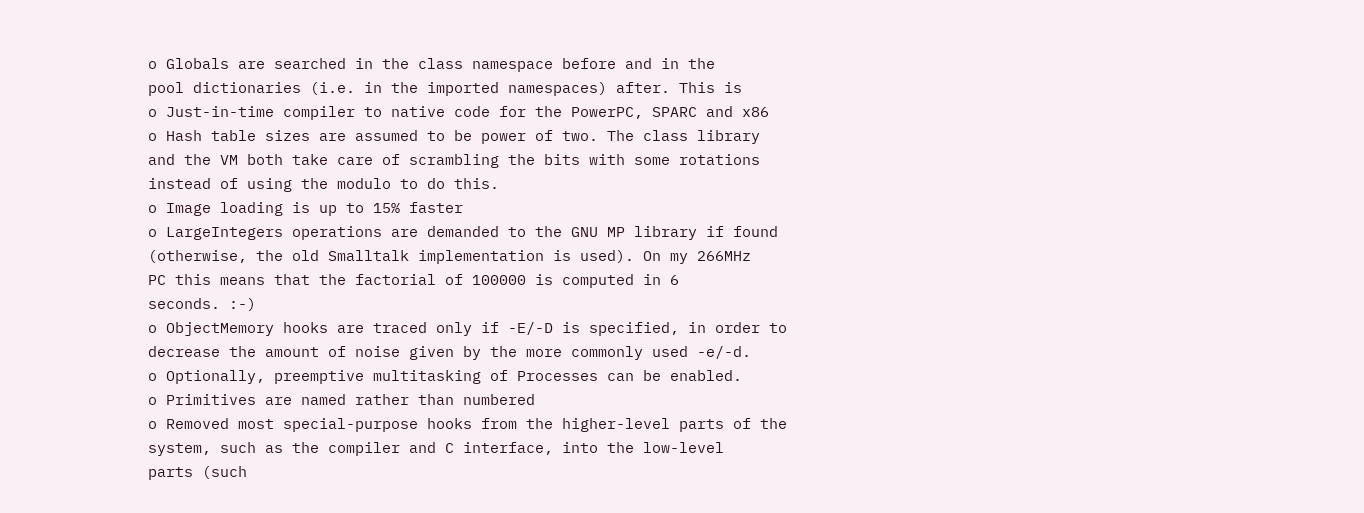o Globals are searched in the class namespace before and in the
pool dictionaries (i.e. in the imported namespaces) after. This is
o Just-in-time compiler to native code for the PowerPC, SPARC and x86
o Hash table sizes are assumed to be power of two. The class library
and the VM both take care of scrambling the bits with some rotations
instead of using the modulo to do this.
o Image loading is up to 15% faster
o LargeIntegers operations are demanded to the GNU MP library if found
(otherwise, the old Smalltalk implementation is used). On my 266MHz
PC this means that the factorial of 100000 is computed in 6
seconds. :-)
o ObjectMemory hooks are traced only if -E/-D is specified, in order to
decrease the amount of noise given by the more commonly used -e/-d.
o Optionally, preemptive multitasking of Processes can be enabled.
o Primitives are named rather than numbered
o Removed most special-purpose hooks from the higher-level parts of the
system, such as the compiler and C interface, into the low-level
parts (such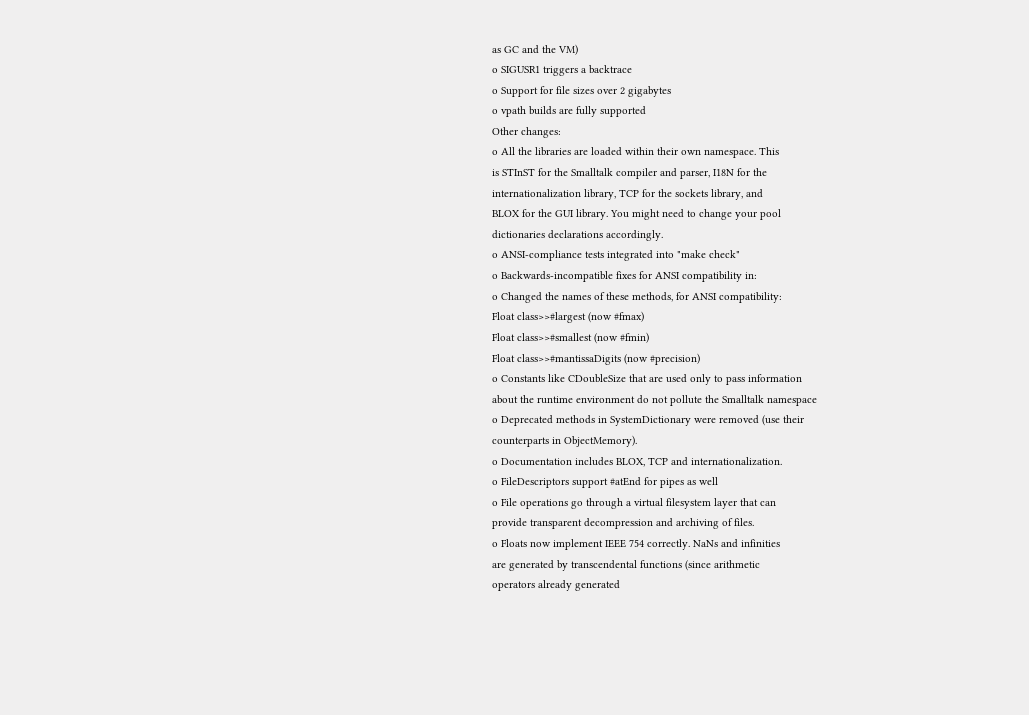as GC and the VM)
o SIGUSR1 triggers a backtrace
o Support for file sizes over 2 gigabytes
o vpath builds are fully supported
Other changes:
o All the libraries are loaded within their own namespace. This
is STInST for the Smalltalk compiler and parser, I18N for the
internationalization library, TCP for the sockets library, and
BLOX for the GUI library. You might need to change your pool
dictionaries declarations accordingly.
o ANSI-compliance tests integrated into "make check"
o Backwards-incompatible fixes for ANSI compatibility in:
o Changed the names of these methods, for ANSI compatibility:
Float class>>#largest (now #fmax)
Float class>>#smallest (now #fmin)
Float class>>#mantissaDigits (now #precision)
o Constants like CDoubleSize that are used only to pass information
about the runtime environment do not pollute the Smalltalk namespace
o Deprecated methods in SystemDictionary were removed (use their
counterparts in ObjectMemory).
o Documentation includes BLOX, TCP and internationalization.
o FileDescriptors support #atEnd for pipes as well
o File operations go through a virtual filesystem layer that can
provide transparent decompression and archiving of files.
o Floats now implement IEEE 754 correctly. NaNs and infinities
are generated by transcendental functions (since arithmetic
operators already generated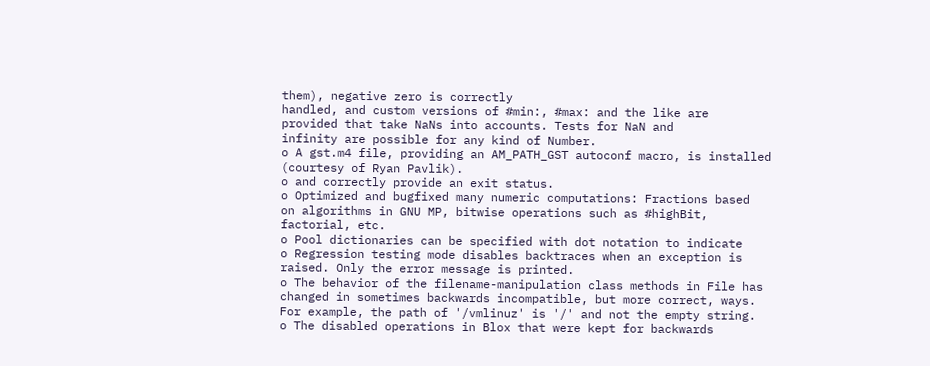them), negative zero is correctly
handled, and custom versions of #min:, #max: and the like are
provided that take NaNs into accounts. Tests for NaN and
infinity are possible for any kind of Number.
o A gst.m4 file, providing an AM_PATH_GST autoconf macro, is installed
(courtesy of Ryan Pavlik).
o and correctly provide an exit status.
o Optimized and bugfixed many numeric computations: Fractions based
on algorithms in GNU MP, bitwise operations such as #highBit,
factorial, etc.
o Pool dictionaries can be specified with dot notation to indicate
o Regression testing mode disables backtraces when an exception is
raised. Only the error message is printed.
o The behavior of the filename-manipulation class methods in File has
changed in sometimes backwards incompatible, but more correct, ways.
For example, the path of '/vmlinuz' is '/' and not the empty string.
o The disabled operations in Blox that were kept for backwards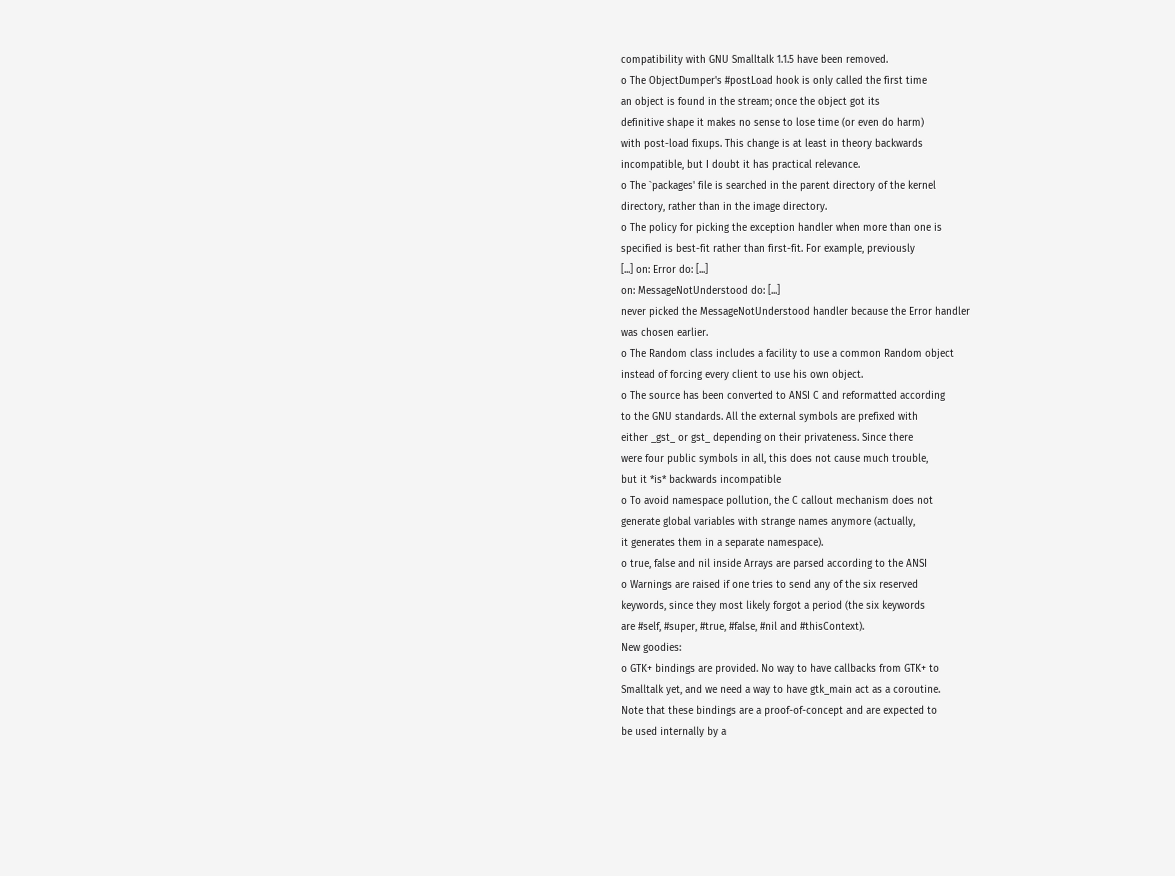compatibility with GNU Smalltalk 1.1.5 have been removed.
o The ObjectDumper's #postLoad hook is only called the first time
an object is found in the stream; once the object got its
definitive shape it makes no sense to lose time (or even do harm)
with post-load fixups. This change is at least in theory backwards
incompatible, but I doubt it has practical relevance.
o The `packages' file is searched in the parent directory of the kernel
directory, rather than in the image directory.
o The policy for picking the exception handler when more than one is
specified is best-fit rather than first-fit. For example, previously
[...] on: Error do: [...]
on: MessageNotUnderstood do: [...]
never picked the MessageNotUnderstood handler because the Error handler
was chosen earlier.
o The Random class includes a facility to use a common Random object
instead of forcing every client to use his own object.
o The source has been converted to ANSI C and reformatted according
to the GNU standards. All the external symbols are prefixed with
either _gst_ or gst_ depending on their privateness. Since there
were four public symbols in all, this does not cause much trouble,
but it *is* backwards incompatible
o To avoid namespace pollution, the C callout mechanism does not
generate global variables with strange names anymore (actually,
it generates them in a separate namespace).
o true, false and nil inside Arrays are parsed according to the ANSI
o Warnings are raised if one tries to send any of the six reserved
keywords, since they most likely forgot a period (the six keywords
are #self, #super, #true, #false, #nil and #thisContext).
New goodies:
o GTK+ bindings are provided. No way to have callbacks from GTK+ to
Smalltalk yet, and we need a way to have gtk_main act as a coroutine.
Note that these bindings are a proof-of-concept and are expected to
be used internally by a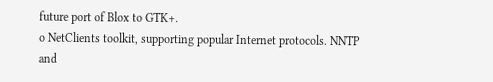future port of Blox to GTK+.
o NetClients toolkit, supporting popular Internet protocols. NNTP and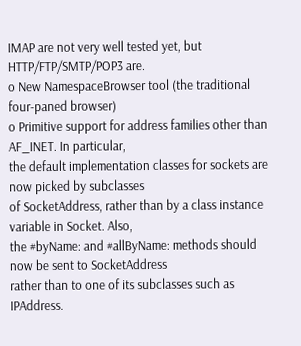IMAP are not very well tested yet, but HTTP/FTP/SMTP/POP3 are.
o New NamespaceBrowser tool (the traditional four-paned browser)
o Primitive support for address families other than AF_INET. In particular,
the default implementation classes for sockets are now picked by subclasses
of SocketAddress, rather than by a class instance variable in Socket. Also,
the #byName: and #allByName: methods should now be sent to SocketAddress
rather than to one of its subclasses such as IPAddress.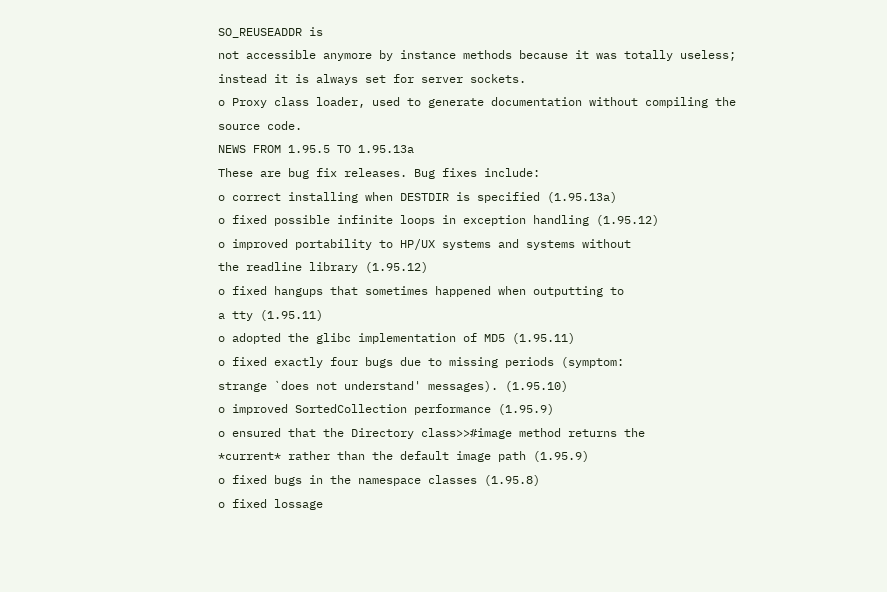SO_REUSEADDR is
not accessible anymore by instance methods because it was totally useless;
instead it is always set for server sockets.
o Proxy class loader, used to generate documentation without compiling the
source code.
NEWS FROM 1.95.5 TO 1.95.13a
These are bug fix releases. Bug fixes include:
o correct installing when DESTDIR is specified (1.95.13a)
o fixed possible infinite loops in exception handling (1.95.12)
o improved portability to HP/UX systems and systems without
the readline library (1.95.12)
o fixed hangups that sometimes happened when outputting to
a tty (1.95.11)
o adopted the glibc implementation of MD5 (1.95.11)
o fixed exactly four bugs due to missing periods (symptom:
strange `does not understand' messages). (1.95.10)
o improved SortedCollection performance (1.95.9)
o ensured that the Directory class>>#image method returns the
*current* rather than the default image path (1.95.9)
o fixed bugs in the namespace classes (1.95.8)
o fixed lossage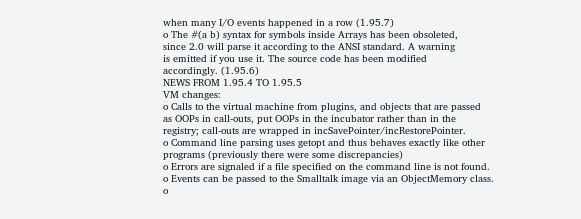when many I/O events happened in a row (1.95.7)
o The #(a b) syntax for symbols inside Arrays has been obsoleted,
since 2.0 will parse it according to the ANSI standard. A warning
is emitted if you use it. The source code has been modified
accordingly. (1.95.6)
NEWS FROM 1.95.4 TO 1.95.5
VM changes:
o Calls to the virtual machine from plugins, and objects that are passed
as OOPs in call-outs, put OOPs in the incubator rather than in the
registry; call-outs are wrapped in incSavePointer/incRestorePointer.
o Command line parsing uses getopt and thus behaves exactly like other
programs (previously there were some discrepancies)
o Errors are signaled if a file specified on the command line is not found.
o Events can be passed to the Smalltalk image via an ObjectMemory class.
o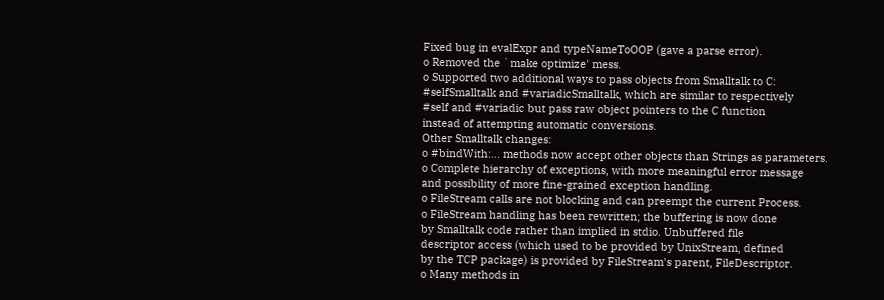Fixed bug in evalExpr and typeNameToOOP (gave a parse error).
o Removed the `make optimize' mess.
o Supported two additional ways to pass objects from Smalltalk to C:
#selfSmalltalk and #variadicSmalltalk, which are similar to respectively
#self and #variadic but pass raw object pointers to the C function
instead of attempting automatic conversions.
Other Smalltalk changes:
o #bindWith:... methods now accept other objects than Strings as parameters.
o Complete hierarchy of exceptions, with more meaningful error message
and possibility of more fine-grained exception handling.
o FileStream calls are not blocking and can preempt the current Process.
o FileStream handling has been rewritten; the buffering is now done
by Smalltalk code rather than implied in stdio. Unbuffered file
descriptor access (which used to be provided by UnixStream, defined
by the TCP package) is provided by FileStream's parent, FileDescriptor.
o Many methods in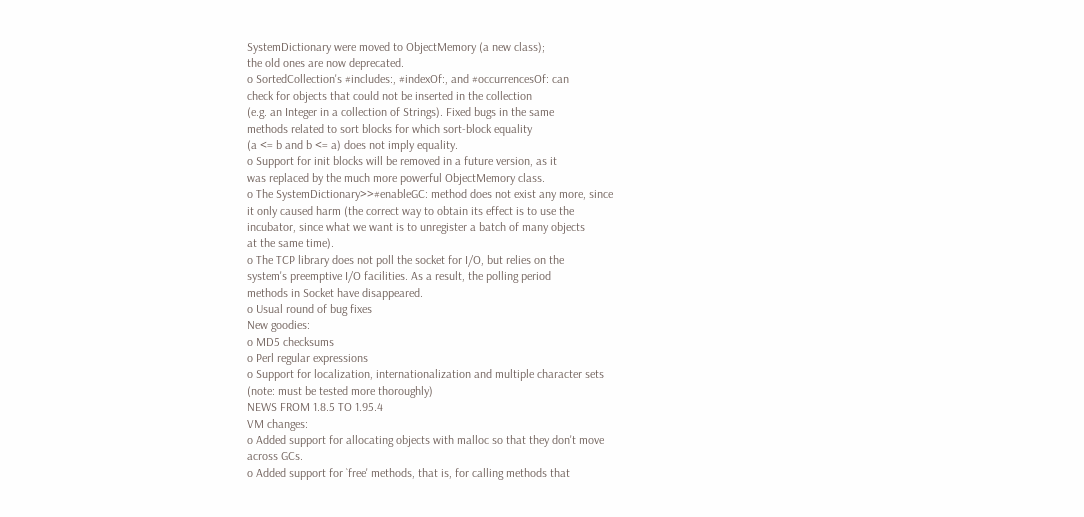SystemDictionary were moved to ObjectMemory (a new class);
the old ones are now deprecated.
o SortedCollection's #includes:, #indexOf:, and #occurrencesOf: can
check for objects that could not be inserted in the collection
(e.g. an Integer in a collection of Strings). Fixed bugs in the same
methods related to sort blocks for which sort-block equality
(a <= b and b <= a) does not imply equality.
o Support for init blocks will be removed in a future version, as it
was replaced by the much more powerful ObjectMemory class.
o The SystemDictionary>>#enableGC: method does not exist any more, since
it only caused harm (the correct way to obtain its effect is to use the
incubator, since what we want is to unregister a batch of many objects
at the same time).
o The TCP library does not poll the socket for I/O, but relies on the
system's preemptive I/O facilities. As a result, the polling period
methods in Socket have disappeared.
o Usual round of bug fixes
New goodies:
o MD5 checksums
o Perl regular expressions
o Support for localization, internationalization and multiple character sets
(note: must be tested more thoroughly)
NEWS FROM 1.8.5 TO 1.95.4
VM changes:
o Added support for allocating objects with malloc so that they don't move
across GCs.
o Added support for `free' methods, that is, for calling methods that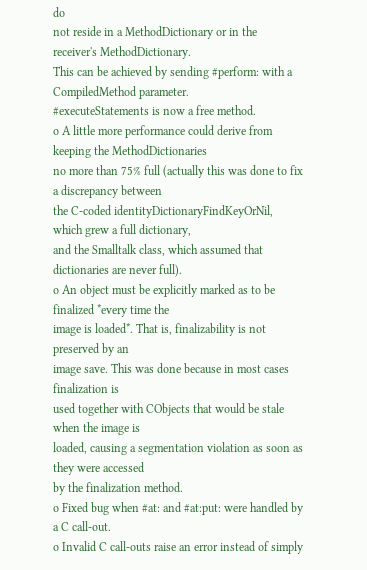do
not reside in a MethodDictionary or in the receiver's MethodDictionary.
This can be achieved by sending #perform: with a CompiledMethod parameter.
#executeStatements is now a free method.
o A little more performance could derive from keeping the MethodDictionaries
no more than 75% full (actually this was done to fix a discrepancy between
the C-coded identityDictionaryFindKeyOrNil, which grew a full dictionary,
and the Smalltalk class, which assumed that dictionaries are never full).
o An object must be explicitly marked as to be finalized *every time the
image is loaded*. That is, finalizability is not preserved by an
image save. This was done because in most cases finalization is
used together with CObjects that would be stale when the image is
loaded, causing a segmentation violation as soon as they were accessed
by the finalization method.
o Fixed bug when #at: and #at:put: were handled by a C call-out.
o Invalid C call-outs raise an error instead of simply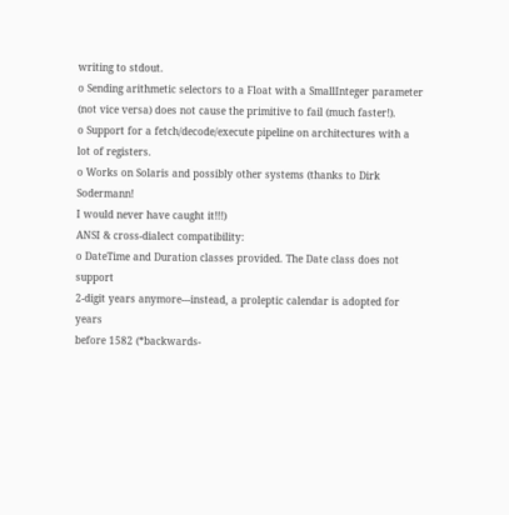writing to stdout.
o Sending arithmetic selectors to a Float with a SmallInteger parameter
(not vice versa) does not cause the primitive to fail (much faster!).
o Support for a fetch/decode/execute pipeline on architectures with a
lot of registers.
o Works on Solaris and possibly other systems (thanks to Dirk Sodermann!
I would never have caught it!!!)
ANSI & cross-dialect compatibility:
o DateTime and Duration classes provided. The Date class does not support
2-digit years anymore---instead, a proleptic calendar is adopted for years
before 1582 (*backwards-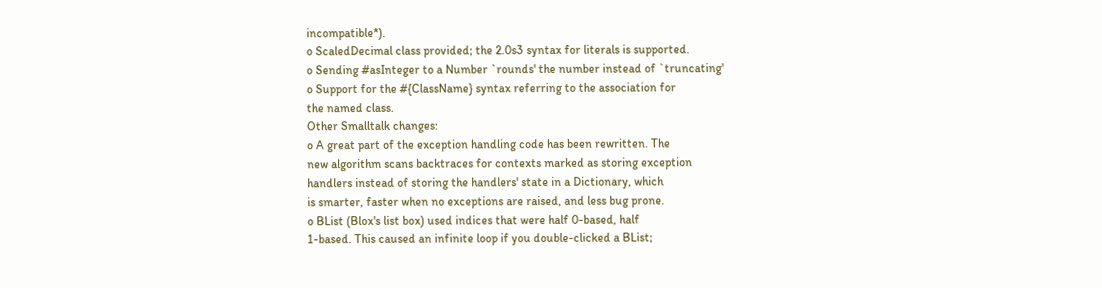incompatible*).
o ScaledDecimal class provided; the 2.0s3 syntax for literals is supported.
o Sending #asInteger to a Number `rounds' the number instead of `truncating'
o Support for the #{ClassName} syntax referring to the association for
the named class.
Other Smalltalk changes:
o A great part of the exception handling code has been rewritten. The
new algorithm scans backtraces for contexts marked as storing exception
handlers instead of storing the handlers' state in a Dictionary, which
is smarter, faster when no exceptions are raised, and less bug prone.
o BList (Blox's list box) used indices that were half 0-based, half
1-based. This caused an infinite loop if you double-clicked a BList;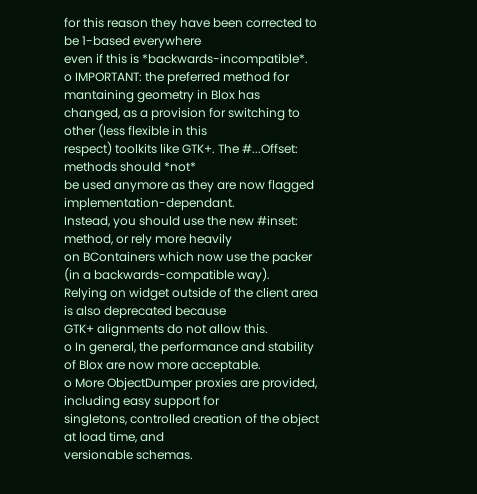for this reason they have been corrected to be 1-based everywhere
even if this is *backwards-incompatible*.
o IMPORTANT: the preferred method for mantaining geometry in Blox has
changed, as a provision for switching to other (less flexible in this
respect) toolkits like GTK+. The #...Offset: methods should *not*
be used anymore as they are now flagged implementation-dependant.
Instead, you should use the new #inset: method, or rely more heavily
on BContainers which now use the packer (in a backwards-compatible way).
Relying on widget outside of the client area is also deprecated because
GTK+ alignments do not allow this.
o In general, the performance and stability of Blox are now more acceptable.
o More ObjectDumper proxies are provided, including easy support for
singletons, controlled creation of the object at load time, and
versionable schemas.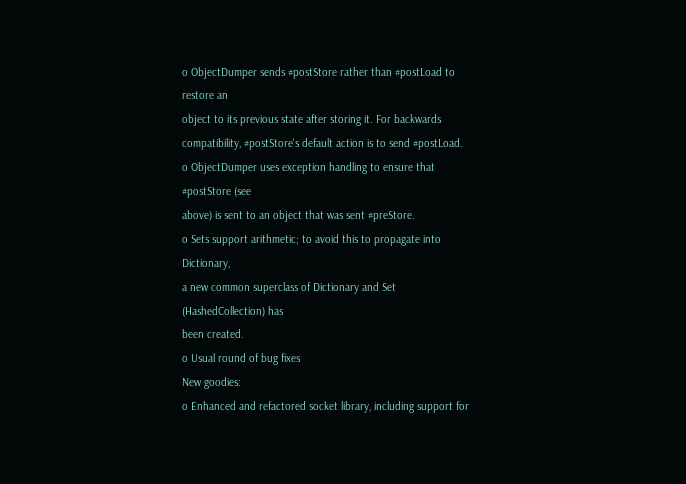o ObjectDumper sends #postStore rather than #postLoad to restore an
object to its previous state after storing it. For backwards
compatibility, #postStore's default action is to send #postLoad.
o ObjectDumper uses exception handling to ensure that #postStore (see
above) is sent to an object that was sent #preStore.
o Sets support arithmetic; to avoid this to propagate into Dictionary,
a new common superclass of Dictionary and Set (HashedCollection) has
been created.
o Usual round of bug fixes
New goodies:
o Enhanced and refactored socket library, including support for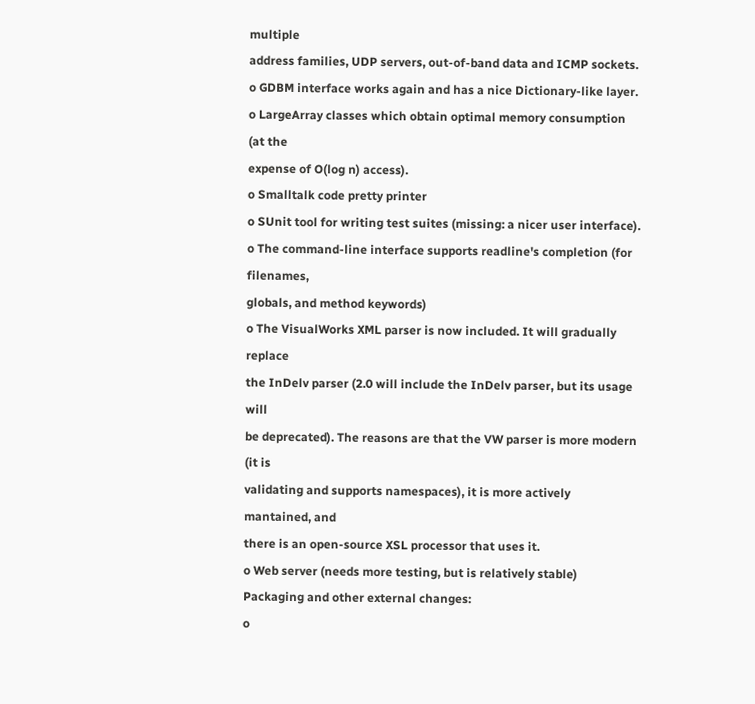multiple
address families, UDP servers, out-of-band data and ICMP sockets.
o GDBM interface works again and has a nice Dictionary-like layer.
o LargeArray classes which obtain optimal memory consumption (at the
expense of O(log n) access).
o Smalltalk code pretty printer
o SUnit tool for writing test suites (missing: a nicer user interface).
o The command-line interface supports readline's completion (for filenames,
globals, and method keywords)
o The VisualWorks XML parser is now included. It will gradually replace
the InDelv parser (2.0 will include the InDelv parser, but its usage will
be deprecated). The reasons are that the VW parser is more modern (it is
validating and supports namespaces), it is more actively mantained, and
there is an open-source XSL processor that uses it.
o Web server (needs more testing, but is relatively stable)
Packaging and other external changes:
o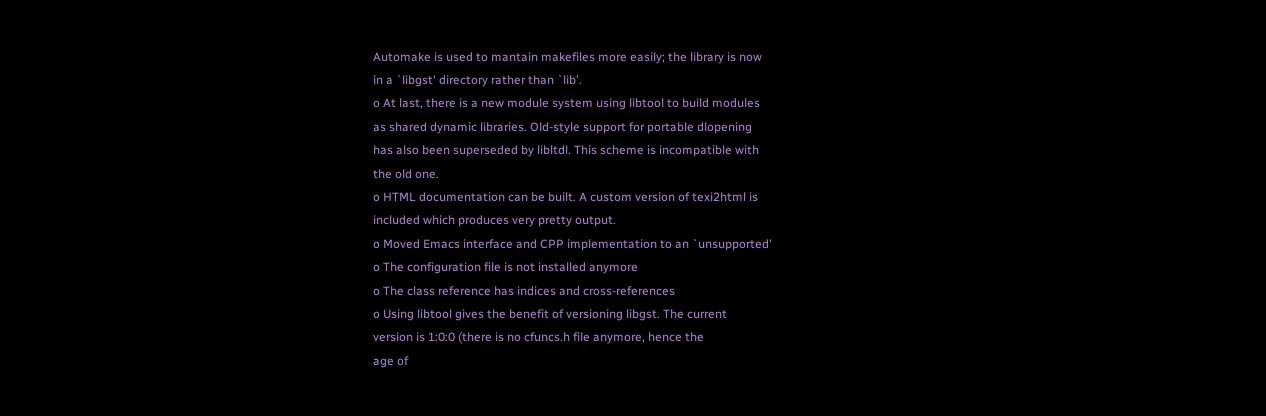Automake is used to mantain makefiles more easily; the library is now
in a `libgst' directory rather than `lib'.
o At last, there is a new module system using libtool to build modules
as shared dynamic libraries. Old-style support for portable dlopening
has also been superseded by libltdl. This scheme is incompatible with
the old one.
o HTML documentation can be built. A custom version of texi2html is
included which produces very pretty output.
o Moved Emacs interface and CPP implementation to an `unsupported'
o The configuration file is not installed anymore
o The class reference has indices and cross-references
o Using libtool gives the benefit of versioning libgst. The current
version is 1:0:0 (there is no cfuncs.h file anymore, hence the
age of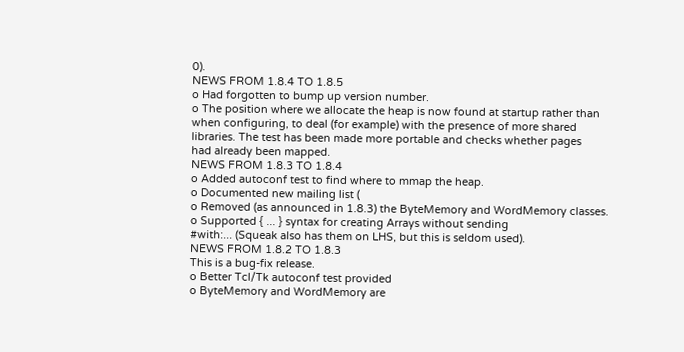0).
NEWS FROM 1.8.4 TO 1.8.5
o Had forgotten to bump up version number.
o The position where we allocate the heap is now found at startup rather than
when configuring, to deal (for example) with the presence of more shared
libraries. The test has been made more portable and checks whether pages
had already been mapped.
NEWS FROM 1.8.3 TO 1.8.4
o Added autoconf test to find where to mmap the heap.
o Documented new mailing list (
o Removed (as announced in 1.8.3) the ByteMemory and WordMemory classes.
o Supported { ... } syntax for creating Arrays without sending
#with:... (Squeak also has them on LHS, but this is seldom used).
NEWS FROM 1.8.2 TO 1.8.3
This is a bug-fix release.
o Better Tcl/Tk autoconf test provided
o ByteMemory and WordMemory are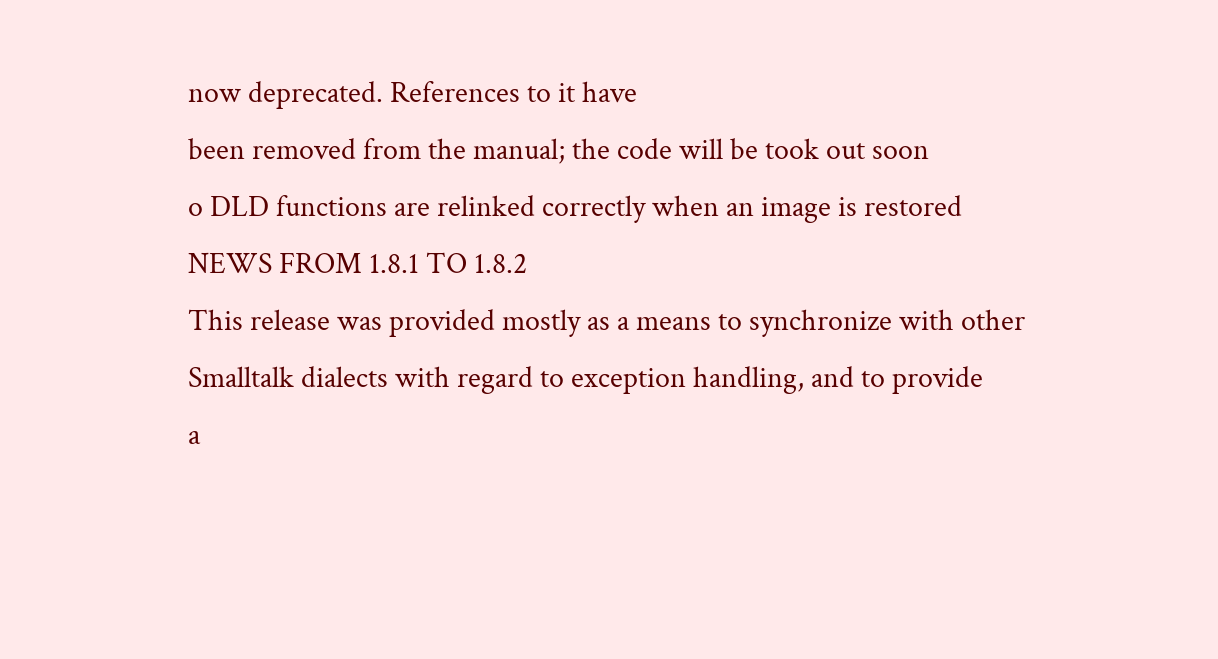now deprecated. References to it have
been removed from the manual; the code will be took out soon
o DLD functions are relinked correctly when an image is restored
NEWS FROM 1.8.1 TO 1.8.2
This release was provided mostly as a means to synchronize with other
Smalltalk dialects with regard to exception handling, and to provide
a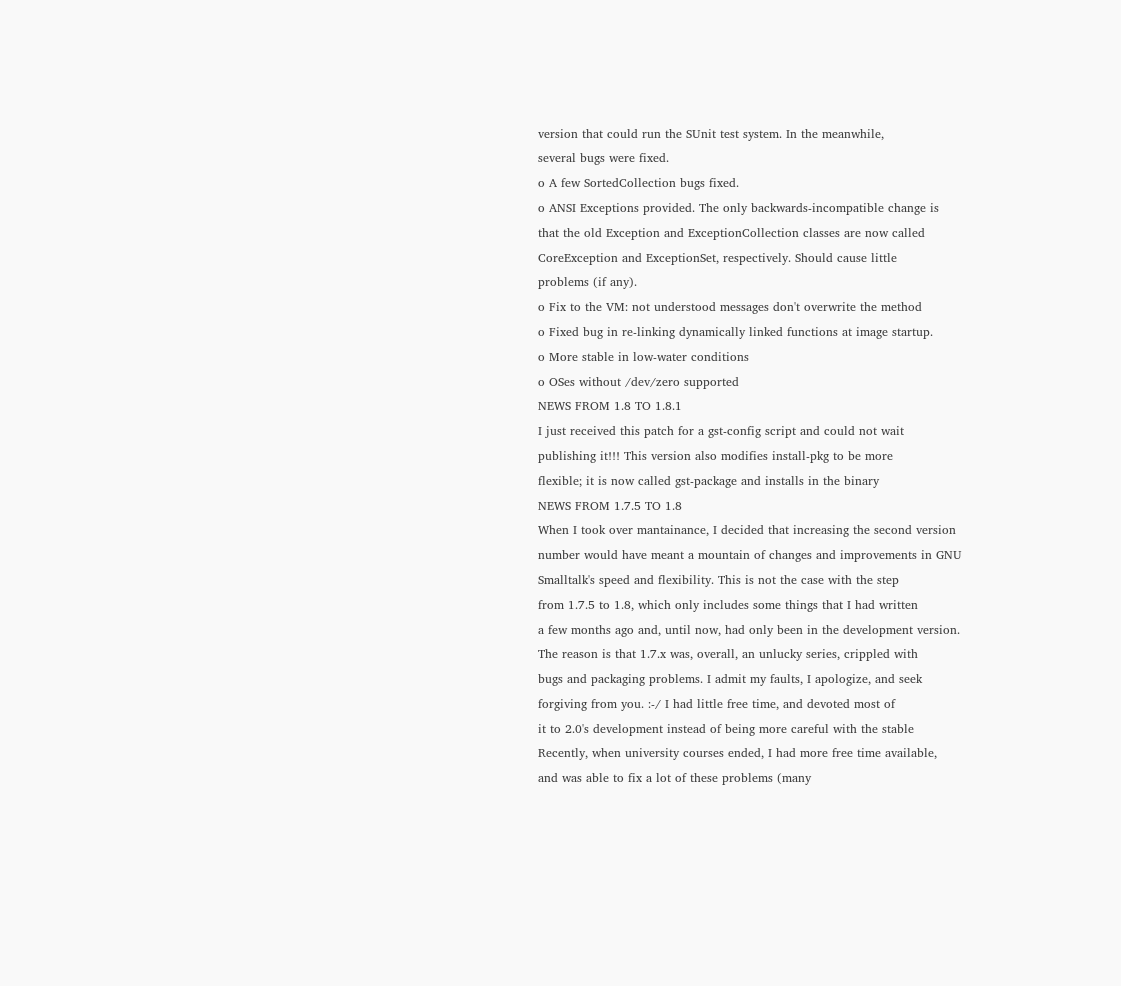version that could run the SUnit test system. In the meanwhile,
several bugs were fixed.
o A few SortedCollection bugs fixed.
o ANSI Exceptions provided. The only backwards-incompatible change is
that the old Exception and ExceptionCollection classes are now called
CoreException and ExceptionSet, respectively. Should cause little
problems (if any).
o Fix to the VM: not understood messages don't overwrite the method
o Fixed bug in re-linking dynamically linked functions at image startup.
o More stable in low-water conditions
o OSes without /dev/zero supported
NEWS FROM 1.8 TO 1.8.1
I just received this patch for a gst-config script and could not wait
publishing it!!! This version also modifies install-pkg to be more
flexible; it is now called gst-package and installs in the binary
NEWS FROM 1.7.5 TO 1.8
When I took over mantainance, I decided that increasing the second version
number would have meant a mountain of changes and improvements in GNU
Smalltalk's speed and flexibility. This is not the case with the step
from 1.7.5 to 1.8, which only includes some things that I had written
a few months ago and, until now, had only been in the development version.
The reason is that 1.7.x was, overall, an unlucky series, crippled with
bugs and packaging problems. I admit my faults, I apologize, and seek
forgiving from you. :-/ I had little free time, and devoted most of
it to 2.0's development instead of being more careful with the stable
Recently, when university courses ended, I had more free time available,
and was able to fix a lot of these problems (many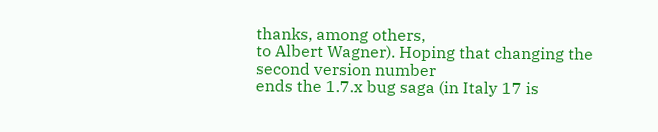thanks, among others,
to Albert Wagner). Hoping that changing the second version number
ends the 1.7.x bug saga (in Italy 17 is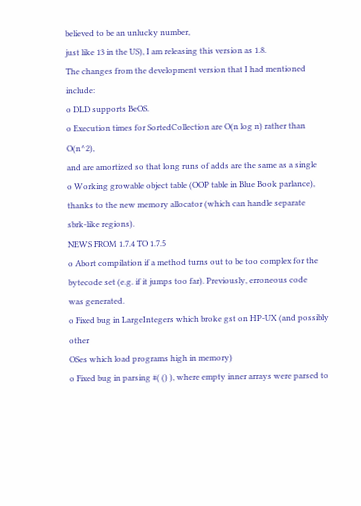believed to be an unlucky number,
just like 13 in the US), I am releasing this version as 1.8.
The changes from the development version that I had mentioned include:
o DLD supports BeOS.
o Execution times for SortedCollection are O(n log n) rather than O(n^2),
and are amortized so that long runs of adds are the same as a single
o Working growable object table (OOP table in Blue Book parlance),
thanks to the new memory allocator (which can handle separate
sbrk-like regions).
NEWS FROM 1.7.4 TO 1.7.5
o Abort compilation if a method turns out to be too complex for the
bytecode set (e.g. if it jumps too far). Previously, erroneous code
was generated.
o Fixed bug in LargeIntegers which broke gst on HP-UX (and possibly other
OSes which load programs high in memory)
o Fixed bug in parsing #( () ), where empty inner arrays were parsed to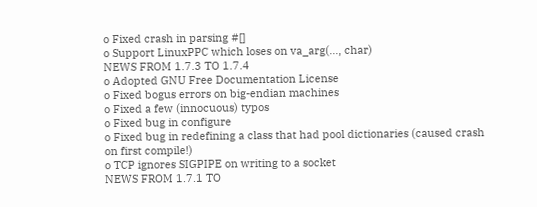o Fixed crash in parsing #[]
o Support LinuxPPC which loses on va_arg(..., char)
NEWS FROM 1.7.3 TO 1.7.4
o Adopted GNU Free Documentation License
o Fixed bogus errors on big-endian machines
o Fixed a few (innocuous) typos
o Fixed bug in configure
o Fixed bug in redefining a class that had pool dictionaries (caused crash
on first compile!)
o TCP ignores SIGPIPE on writing to a socket
NEWS FROM 1.7.1 TO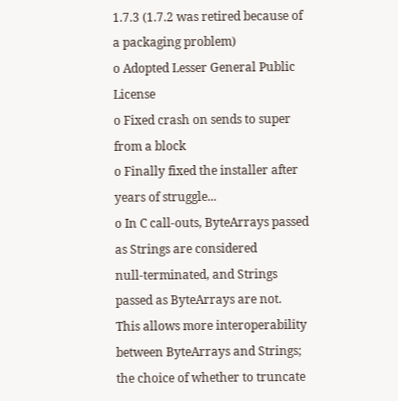1.7.3 (1.7.2 was retired because of a packaging problem)
o Adopted Lesser General Public License
o Fixed crash on sends to super from a block
o Finally fixed the installer after years of struggle...
o In C call-outs, ByteArrays passed as Strings are considered
null-terminated, and Strings passed as ByteArrays are not.
This allows more interoperability between ByteArrays and Strings;
the choice of whether to truncate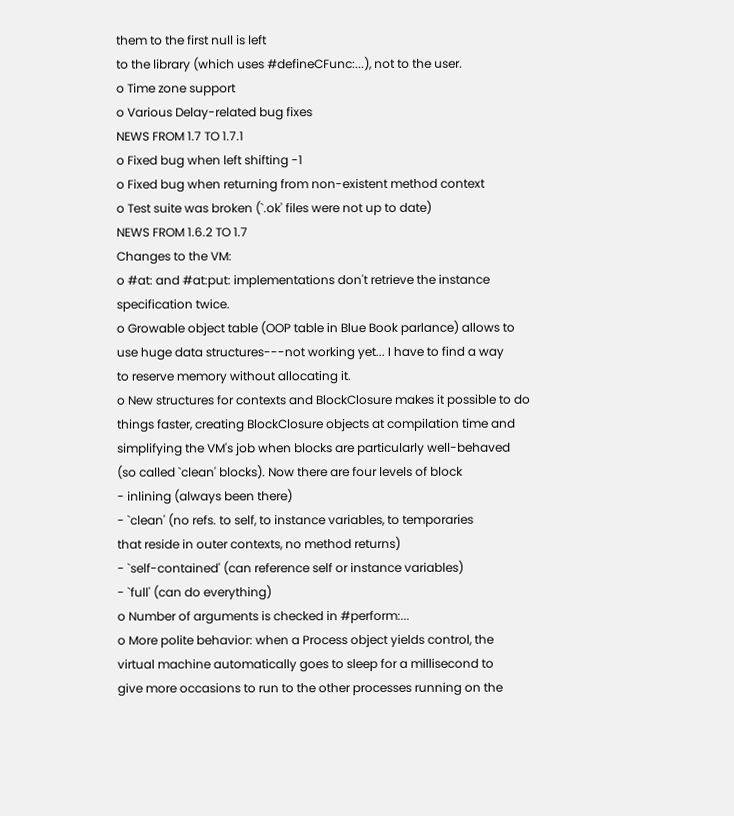them to the first null is left
to the library (which uses #defineCFunc:...), not to the user.
o Time zone support
o Various Delay-related bug fixes
NEWS FROM 1.7 TO 1.7.1
o Fixed bug when left shifting -1
o Fixed bug when returning from non-existent method context
o Test suite was broken (`.ok' files were not up to date)
NEWS FROM 1.6.2 TO 1.7
Changes to the VM:
o #at: and #at:put: implementations don't retrieve the instance
specification twice.
o Growable object table (OOP table in Blue Book parlance) allows to
use huge data structures---not working yet... I have to find a way
to reserve memory without allocating it.
o New structures for contexts and BlockClosure makes it possible to do
things faster, creating BlockClosure objects at compilation time and
simplifying the VM's job when blocks are particularly well-behaved
(so called `clean' blocks). Now there are four levels of block
- inlining (always been there)
- `clean' (no refs. to self, to instance variables, to temporaries
that reside in outer contexts, no method returns)
- `self-contained' (can reference self or instance variables)
- `full' (can do everything)
o Number of arguments is checked in #perform:...
o More polite behavior: when a Process object yields control, the
virtual machine automatically goes to sleep for a millisecond to
give more occasions to run to the other processes running on the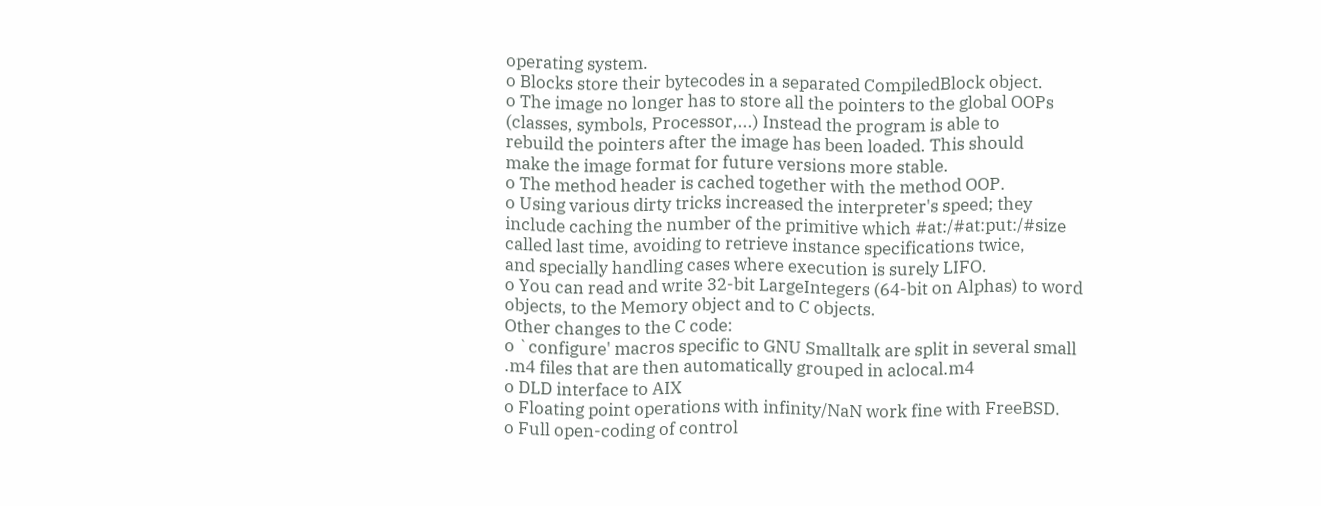operating system.
o Blocks store their bytecodes in a separated CompiledBlock object.
o The image no longer has to store all the pointers to the global OOPs
(classes, symbols, Processor,...) Instead the program is able to
rebuild the pointers after the image has been loaded. This should
make the image format for future versions more stable.
o The method header is cached together with the method OOP.
o Using various dirty tricks increased the interpreter's speed; they
include caching the number of the primitive which #at:/#at:put:/#size
called last time, avoiding to retrieve instance specifications twice,
and specially handling cases where execution is surely LIFO.
o You can read and write 32-bit LargeIntegers (64-bit on Alphas) to word
objects, to the Memory object and to C objects.
Other changes to the C code:
o `configure' macros specific to GNU Smalltalk are split in several small
.m4 files that are then automatically grouped in aclocal.m4
o DLD interface to AIX
o Floating point operations with infinity/NaN work fine with FreeBSD.
o Full open-coding of control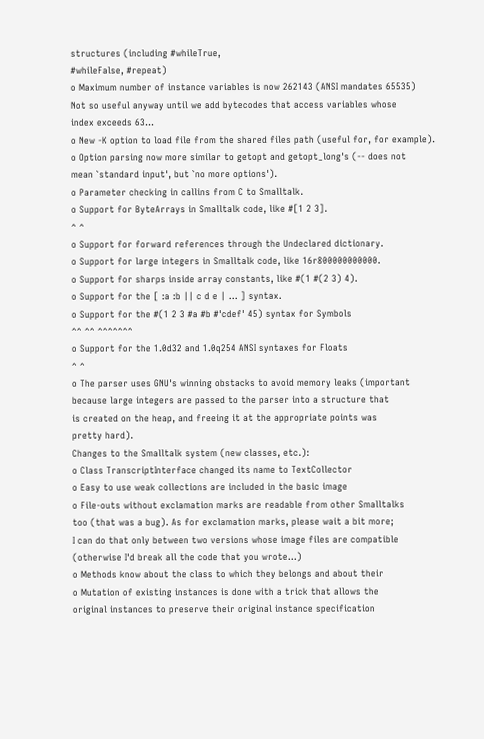structures (including #whileTrue,
#whileFalse, #repeat)
o Maximum number of instance variables is now 262143 (ANSI mandates 65535)
Not so useful anyway until we add bytecodes that access variables whose
index exceeds 63...
o New -K option to load file from the shared files path (useful for, for example).
o Option parsing now more similar to getopt and getopt_long's (-- does not
mean `standard input', but `no more options').
o Parameter checking in callins from C to Smalltalk.
o Support for ByteArrays in Smalltalk code, like #[1 2 3].
^ ^
o Support for forward references through the Undeclared dictionary.
o Support for large integers in Smalltalk code, like 16r800000000000.
o Support for sharps inside array constants, like #(1 #(2 3) 4).
o Support for the [ :a :b || c d e | ... ] syntax.
o Support for the #(1 2 3 #a #b #'cdef' 45) syntax for Symbols
^^ ^^ ^^^^^^^
o Support for the 1.0d32 and 1.0q254 ANSI syntaxes for Floats
^ ^
o The parser uses GNU's winning obstacks to avoid memory leaks (important
because large integers are passed to the parser into a structure that
is created on the heap, and freeing it at the appropriate points was
pretty hard).
Changes to the Smalltalk system (new classes, etc.):
o Class TranscriptInterface changed its name to TextCollector
o Easy to use weak collections are included in the basic image
o File-outs without exclamation marks are readable from other Smalltalks
too (that was a bug). As for exclamation marks, please wait a bit more;
I can do that only between two versions whose image files are compatible
(otherwise I'd break all the code that you wrote...)
o Methods know about the class to which they belongs and about their
o Mutation of existing instances is done with a trick that allows the
original instances to preserve their original instance specification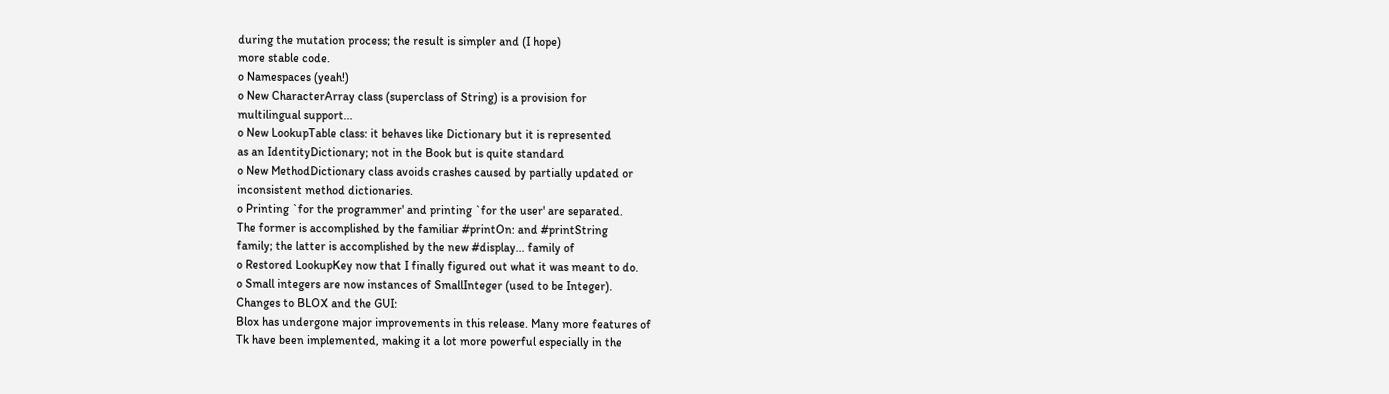during the mutation process; the result is simpler and (I hope)
more stable code.
o Namespaces (yeah!)
o New CharacterArray class (superclass of String) is a provision for
multilingual support...
o New LookupTable class: it behaves like Dictionary but it is represented
as an IdentityDictionary; not in the Book but is quite standard
o New MethodDictionary class avoids crashes caused by partially updated or
inconsistent method dictionaries.
o Printing `for the programmer' and printing `for the user' are separated.
The former is accomplished by the familiar #printOn: and #printString
family; the latter is accomplished by the new #display... family of
o Restored LookupKey now that I finally figured out what it was meant to do.
o Small integers are now instances of SmallInteger (used to be Integer).
Changes to BLOX and the GUI:
Blox has undergone major improvements in this release. Many more features of
Tk have been implemented, making it a lot more powerful especially in the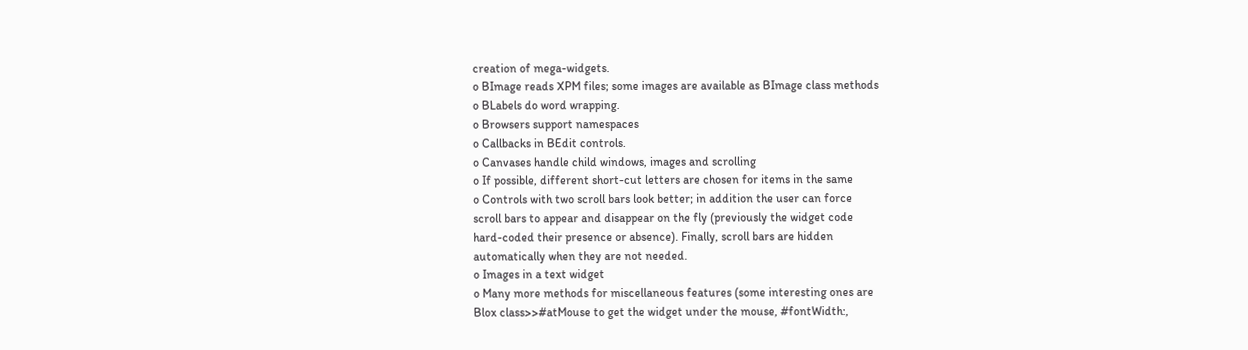creation of mega-widgets.
o BImage reads XPM files; some images are available as BImage class methods
o BLabels do word wrapping.
o Browsers support namespaces
o Callbacks in BEdit controls.
o Canvases handle child windows, images and scrolling
o If possible, different short-cut letters are chosen for items in the same
o Controls with two scroll bars look better; in addition the user can force
scroll bars to appear and disappear on the fly (previously the widget code
hard-coded their presence or absence). Finally, scroll bars are hidden
automatically when they are not needed.
o Images in a text widget
o Many more methods for miscellaneous features (some interesting ones are
Blox class>>#atMouse to get the widget under the mouse, #fontWidth:,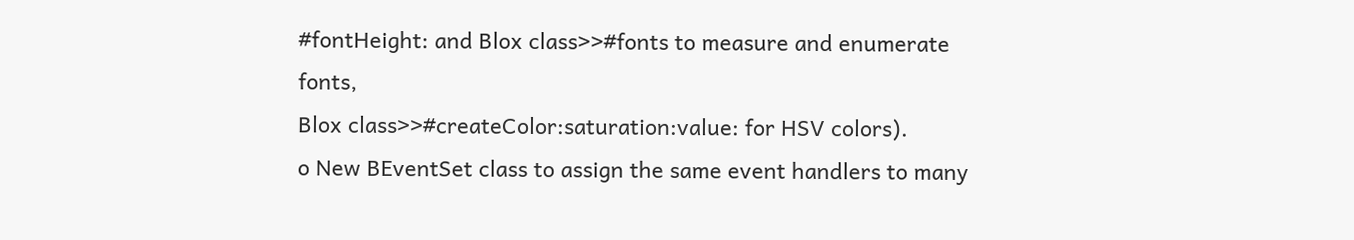#fontHeight: and Blox class>>#fonts to measure and enumerate fonts,
Blox class>>#createColor:saturation:value: for HSV colors).
o New BEventSet class to assign the same event handlers to many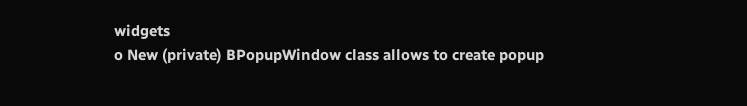widgets
o New (private) BPopupWindow class allows to create popup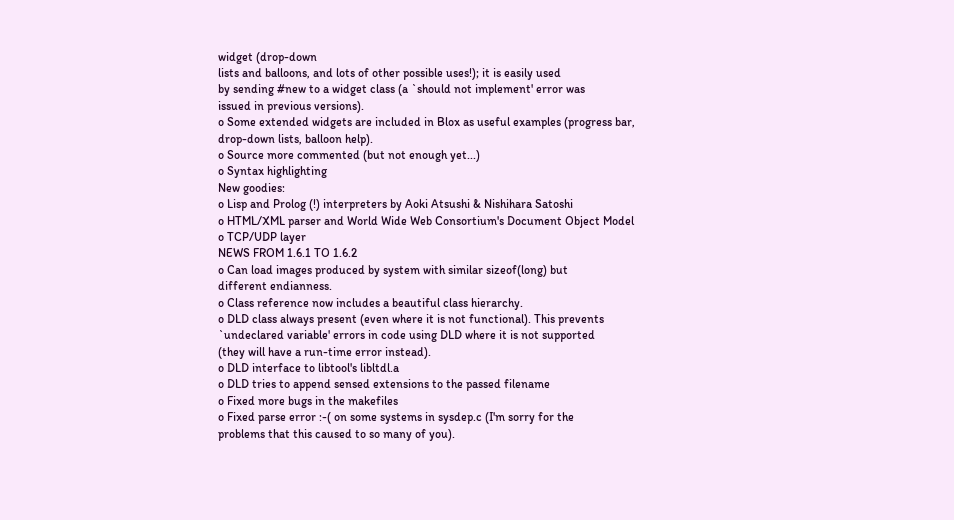widget (drop-down
lists and balloons, and lots of other possible uses!); it is easily used
by sending #new to a widget class (a `should not implement' error was
issued in previous versions).
o Some extended widgets are included in Blox as useful examples (progress bar,
drop-down lists, balloon help).
o Source more commented (but not enough yet...)
o Syntax highlighting
New goodies:
o Lisp and Prolog (!) interpreters by Aoki Atsushi & Nishihara Satoshi
o HTML/XML parser and World Wide Web Consortium's Document Object Model
o TCP/UDP layer
NEWS FROM 1.6.1 TO 1.6.2
o Can load images produced by system with similar sizeof(long) but
different endianness.
o Class reference now includes a beautiful class hierarchy.
o DLD class always present (even where it is not functional). This prevents
`undeclared variable' errors in code using DLD where it is not supported
(they will have a run-time error instead).
o DLD interface to libtool's libltdl.a
o DLD tries to append sensed extensions to the passed filename
o Fixed more bugs in the makefiles
o Fixed parse error :-( on some systems in sysdep.c (I'm sorry for the
problems that this caused to so many of you).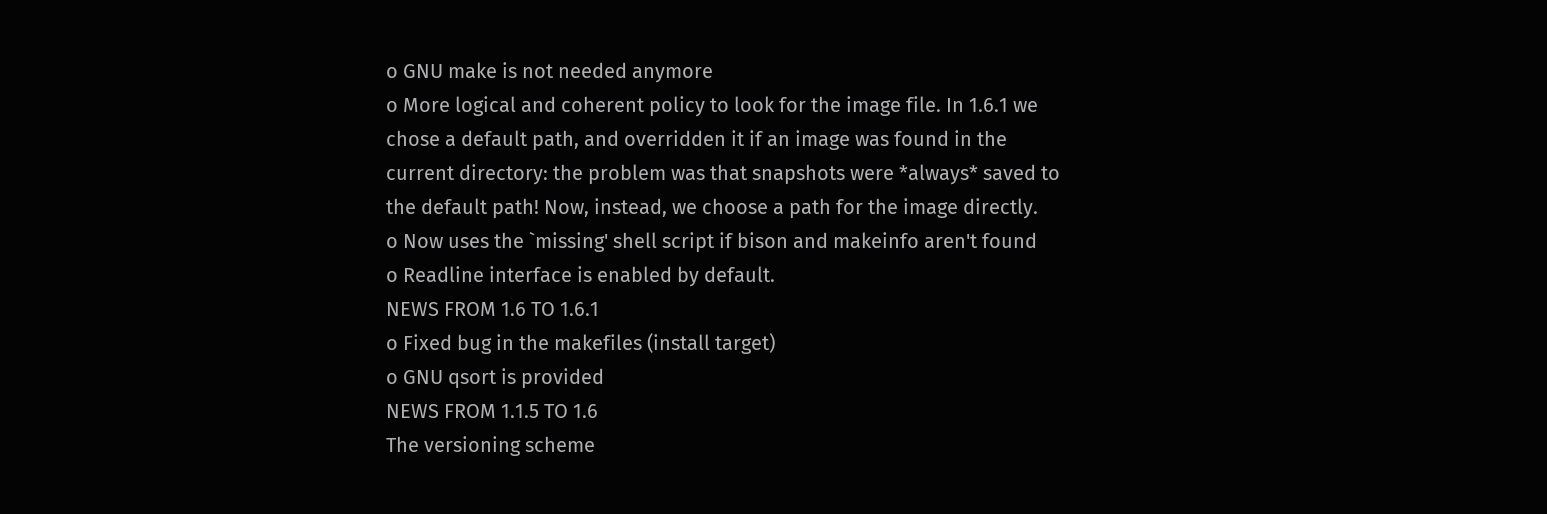o GNU make is not needed anymore
o More logical and coherent policy to look for the image file. In 1.6.1 we
chose a default path, and overridden it if an image was found in the
current directory: the problem was that snapshots were *always* saved to
the default path! Now, instead, we choose a path for the image directly.
o Now uses the `missing' shell script if bison and makeinfo aren't found
o Readline interface is enabled by default.
NEWS FROM 1.6 TO 1.6.1
o Fixed bug in the makefiles (install target)
o GNU qsort is provided
NEWS FROM 1.1.5 TO 1.6
The versioning scheme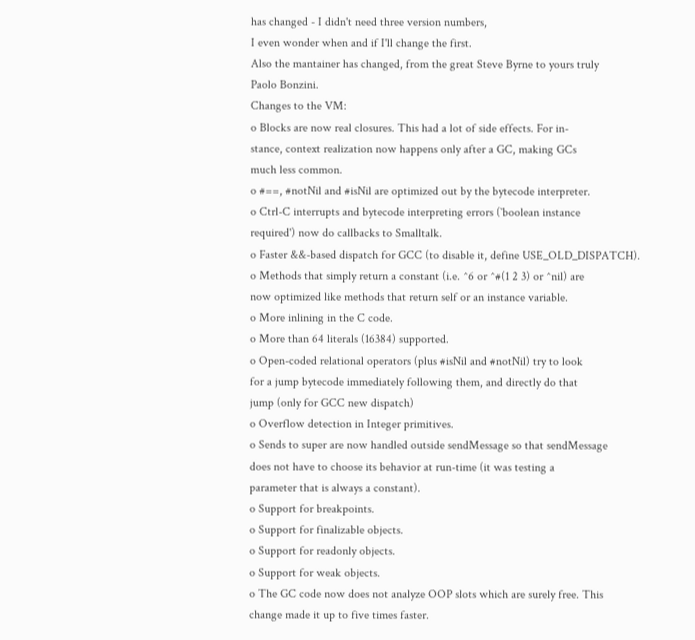has changed - I didn't need three version numbers,
I even wonder when and if I'll change the first.
Also the mantainer has changed, from the great Steve Byrne to yours truly
Paolo Bonzini.
Changes to the VM:
o Blocks are now real closures. This had a lot of side effects. For in-
stance, context realization now happens only after a GC, making GCs
much less common.
o #==, #notNil and #isNil are optimized out by the bytecode interpreter.
o Ctrl-C interrupts and bytecode interpreting errors (`boolean instance
required') now do callbacks to Smalltalk.
o Faster &&-based dispatch for GCC (to disable it, define USE_OLD_DISPATCH).
o Methods that simply return a constant (i.e. ^6 or ^#(1 2 3) or ^nil) are
now optimized like methods that return self or an instance variable.
o More inlining in the C code.
o More than 64 literals (16384) supported.
o Open-coded relational operators (plus #isNil and #notNil) try to look
for a jump bytecode immediately following them, and directly do that
jump (only for GCC new dispatch)
o Overflow detection in Integer primitives.
o Sends to super are now handled outside sendMessage so that sendMessage
does not have to choose its behavior at run-time (it was testing a
parameter that is always a constant).
o Support for breakpoints.
o Support for finalizable objects.
o Support for readonly objects.
o Support for weak objects.
o The GC code now does not analyze OOP slots which are surely free. This
change made it up to five times faster.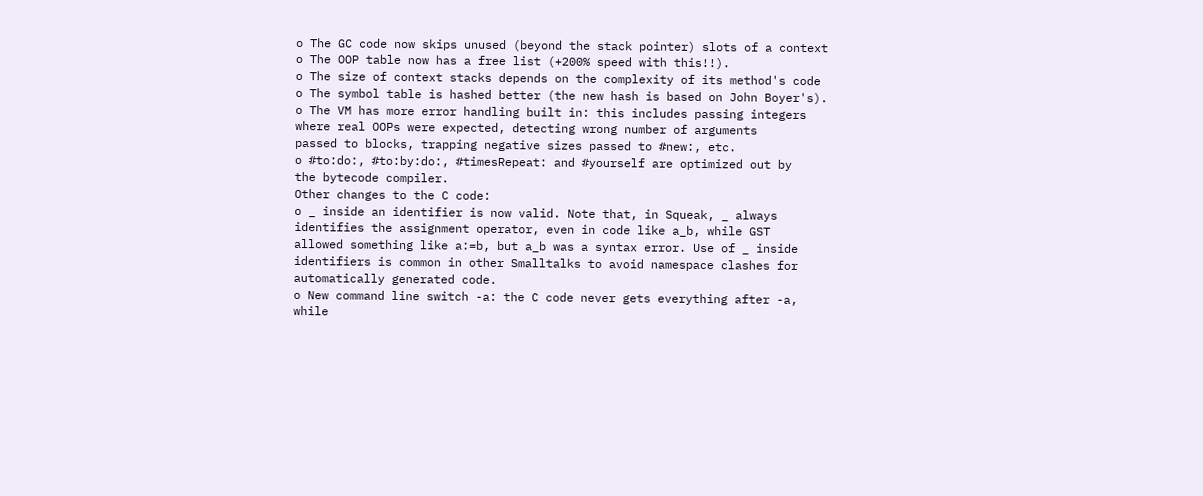o The GC code now skips unused (beyond the stack pointer) slots of a context
o The OOP table now has a free list (+200% speed with this!!).
o The size of context stacks depends on the complexity of its method's code
o The symbol table is hashed better (the new hash is based on John Boyer's).
o The VM has more error handling built in: this includes passing integers
where real OOPs were expected, detecting wrong number of arguments
passed to blocks, trapping negative sizes passed to #new:, etc.
o #to:do:, #to:by:do:, #timesRepeat: and #yourself are optimized out by
the bytecode compiler.
Other changes to the C code:
o _ inside an identifier is now valid. Note that, in Squeak, _ always
identifies the assignment operator, even in code like a_b, while GST
allowed something like a:=b, but a_b was a syntax error. Use of _ inside
identifiers is common in other Smalltalks to avoid namespace clashes for
automatically generated code.
o New command line switch -a: the C code never gets everything after -a,
while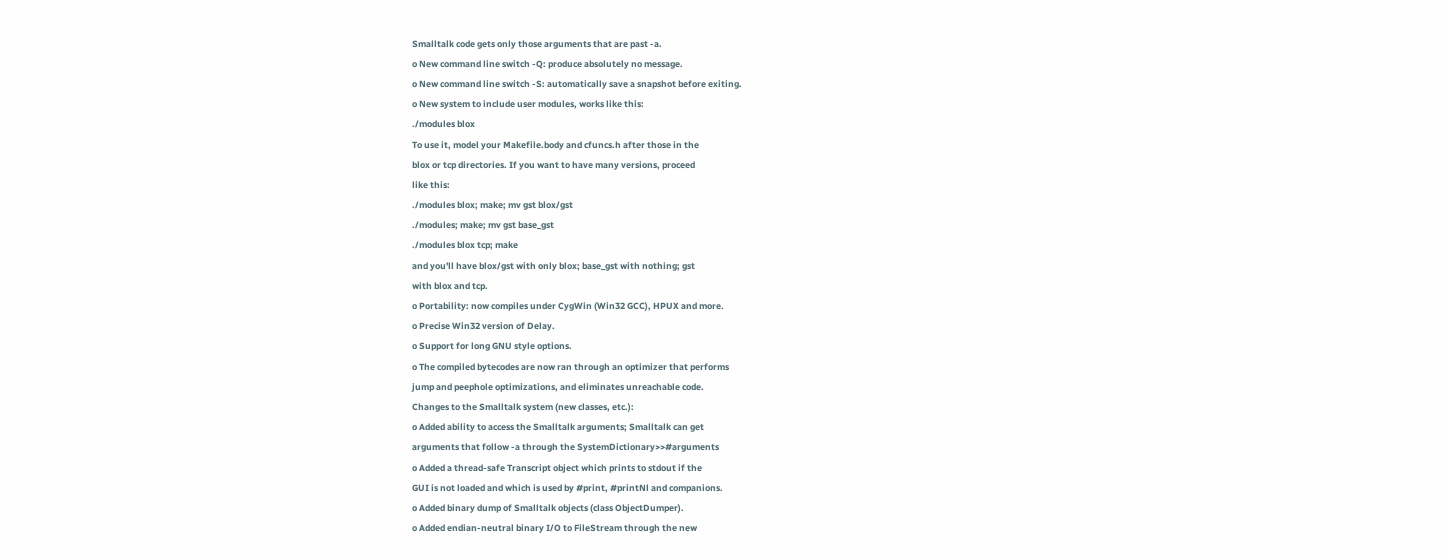Smalltalk code gets only those arguments that are past -a.
o New command line switch -Q: produce absolutely no message.
o New command line switch -S: automatically save a snapshot before exiting.
o New system to include user modules, works like this:
./modules blox
To use it, model your Makefile.body and cfuncs.h after those in the
blox or tcp directories. If you want to have many versions, proceed
like this:
./modules blox; make; mv gst blox/gst
./modules; make; mv gst base_gst
./modules blox tcp; make
and you'll have blox/gst with only blox; base_gst with nothing; gst
with blox and tcp.
o Portability: now compiles under CygWin (Win32 GCC), HPUX and more.
o Precise Win32 version of Delay.
o Support for long GNU style options.
o The compiled bytecodes are now ran through an optimizer that performs
jump and peephole optimizations, and eliminates unreachable code.
Changes to the Smalltalk system (new classes, etc.):
o Added ability to access the Smalltalk arguments; Smalltalk can get
arguments that follow -a through the SystemDictionary>>#arguments
o Added a thread-safe Transcript object which prints to stdout if the
GUI is not loaded and which is used by #print, #printNl and companions.
o Added binary dump of Smalltalk objects (class ObjectDumper).
o Added endian-neutral binary I/O to FileStream through the new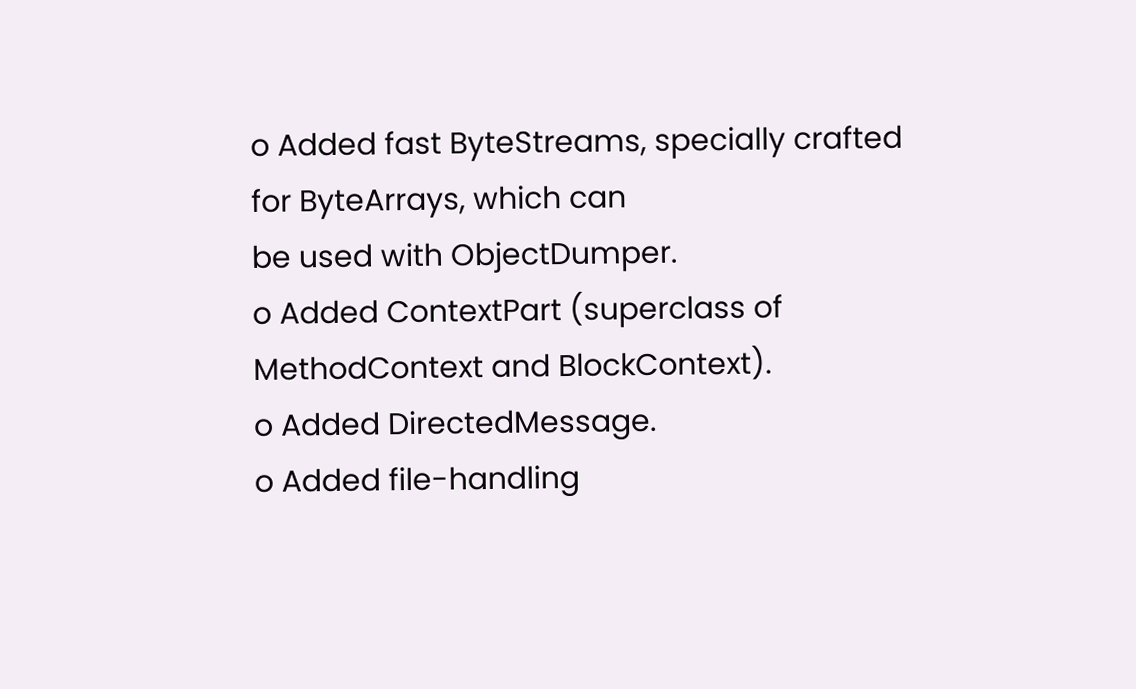o Added fast ByteStreams, specially crafted for ByteArrays, which can
be used with ObjectDumper.
o Added ContextPart (superclass of MethodContext and BlockContext).
o Added DirectedMessage.
o Added file-handling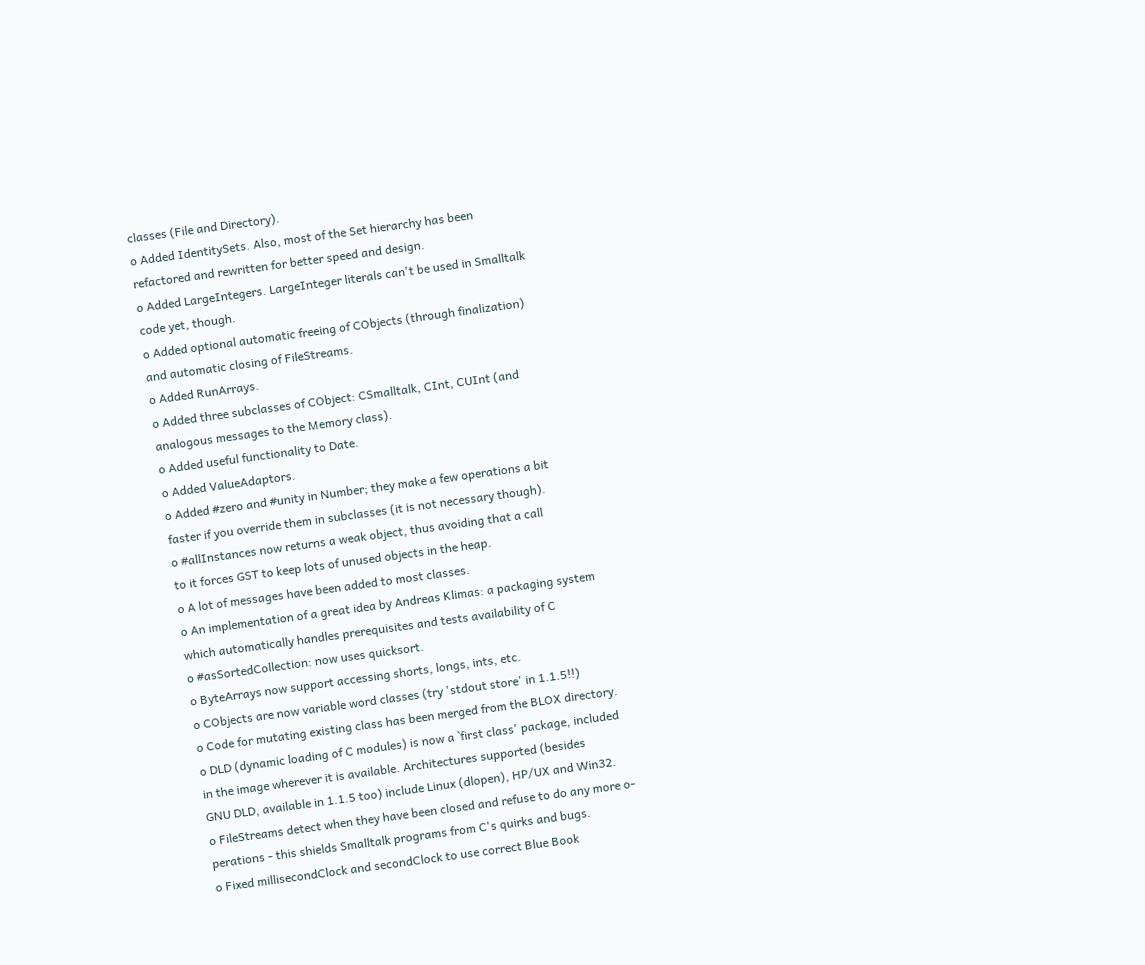classes (File and Directory).
o Added IdentitySets. Also, most of the Set hierarchy has been
refactored and rewritten for better speed and design.
o Added LargeIntegers. LargeInteger literals can't be used in Smalltalk
code yet, though.
o Added optional automatic freeing of CObjects (through finalization)
and automatic closing of FileStreams.
o Added RunArrays.
o Added three subclasses of CObject: CSmalltalk, CInt, CUInt (and
analogous messages to the Memory class).
o Added useful functionality to Date.
o Added ValueAdaptors.
o Added #zero and #unity in Number; they make a few operations a bit
faster if you override them in subclasses (it is not necessary though).
o #allInstances now returns a weak object, thus avoiding that a call
to it forces GST to keep lots of unused objects in the heap.
o A lot of messages have been added to most classes.
o An implementation of a great idea by Andreas Klimas: a packaging system
which automatically handles prerequisites and tests availability of C
o #asSortedCollection: now uses quicksort.
o ByteArrays now support accessing shorts, longs, ints, etc.
o CObjects are now variable word classes (try 'stdout store' in 1.1.5!!)
o Code for mutating existing class has been merged from the BLOX directory.
o DLD (dynamic loading of C modules) is now a `first class' package, included
in the image wherever it is available. Architectures supported (besides
GNU DLD, available in 1.1.5 too) include Linux (dlopen), HP/UX and Win32.
o FileStreams detect when they have been closed and refuse to do any more o-
perations - this shields Smalltalk programs from C's quirks and bugs.
o Fixed millisecondClock and secondClock to use correct Blue Book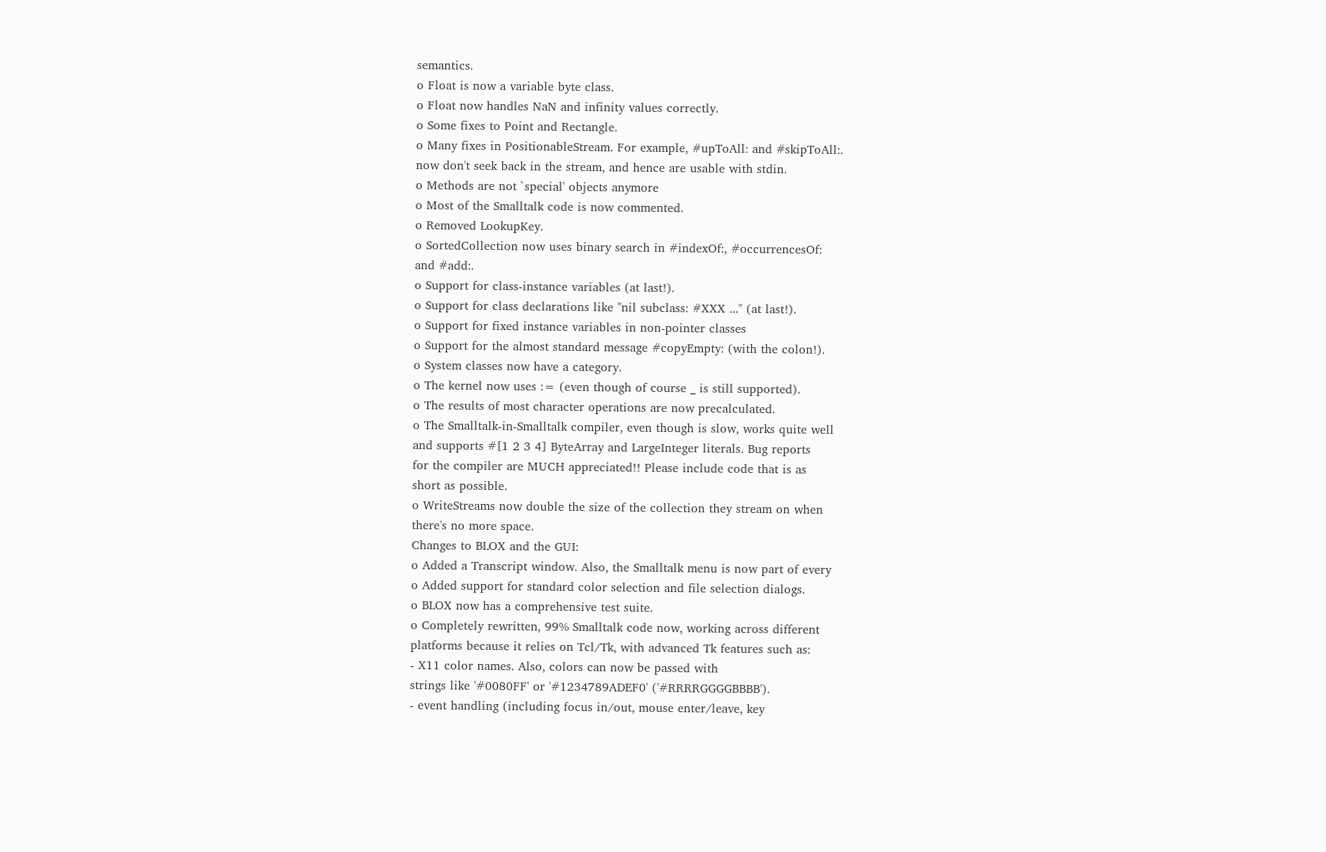semantics.
o Float is now a variable byte class.
o Float now handles NaN and infinity values correctly.
o Some fixes to Point and Rectangle.
o Many fixes in PositionableStream. For example, #upToAll: and #skipToAll:.
now don't seek back in the stream, and hence are usable with stdin.
o Methods are not `special' objects anymore
o Most of the Smalltalk code is now commented.
o Removed LookupKey.
o SortedCollection now uses binary search in #indexOf:, #occurrencesOf:
and #add:.
o Support for class-instance variables (at last!).
o Support for class declarations like "nil subclass: #XXX ..." (at last!).
o Support for fixed instance variables in non-pointer classes
o Support for the almost standard message #copyEmpty: (with the colon!).
o System classes now have a category.
o The kernel now uses := (even though of course _ is still supported).
o The results of most character operations are now precalculated.
o The Smalltalk-in-Smalltalk compiler, even though is slow, works quite well
and supports #[1 2 3 4] ByteArray and LargeInteger literals. Bug reports
for the compiler are MUCH appreciated!! Please include code that is as
short as possible.
o WriteStreams now double the size of the collection they stream on when
there's no more space.
Changes to BLOX and the GUI:
o Added a Transcript window. Also, the Smalltalk menu is now part of every
o Added support for standard color selection and file selection dialogs.
o BLOX now has a comprehensive test suite.
o Completely rewritten, 99% Smalltalk code now, working across different
platforms because it relies on Tcl/Tk, with advanced Tk features such as:
- X11 color names. Also, colors can now be passed with
strings like '#0080FF' or '#1234789ADEF0' ('#RRRRGGGGBBBB').
- event handling (including focus in/out, mouse enter/leave, key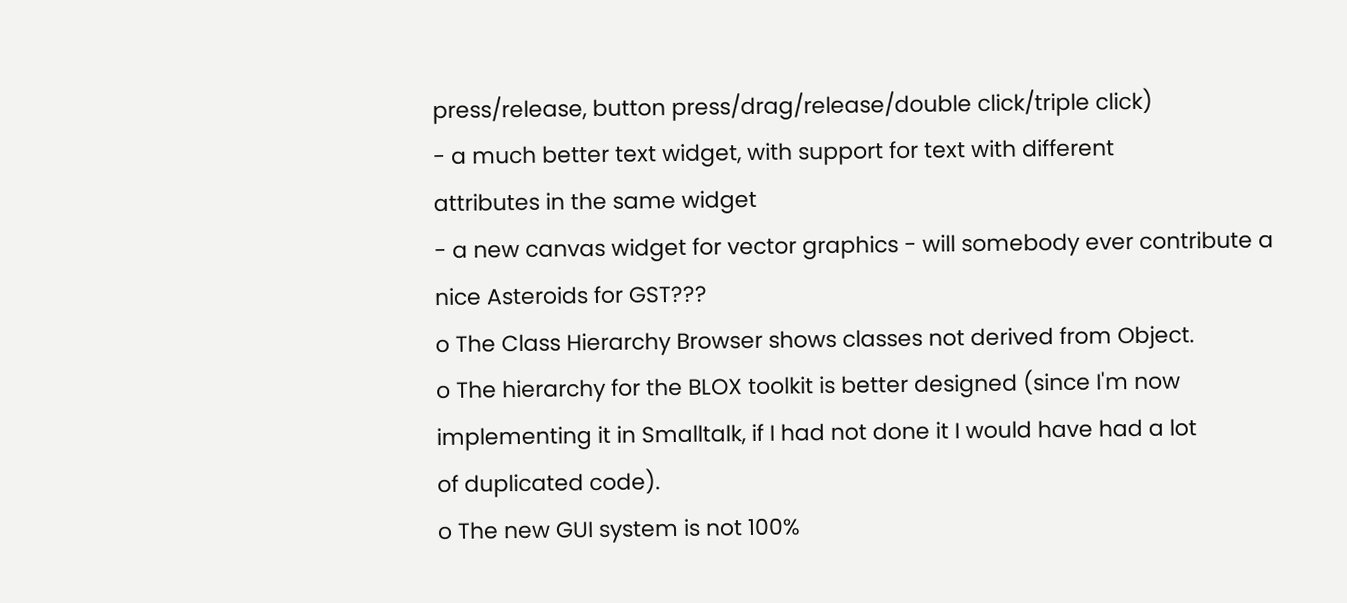press/release, button press/drag/release/double click/triple click)
- a much better text widget, with support for text with different
attributes in the same widget
- a new canvas widget for vector graphics - will somebody ever contribute a
nice Asteroids for GST???
o The Class Hierarchy Browser shows classes not derived from Object.
o The hierarchy for the BLOX toolkit is better designed (since I'm now
implementing it in Smalltalk, if I had not done it I would have had a lot
of duplicated code).
o The new GUI system is not 100%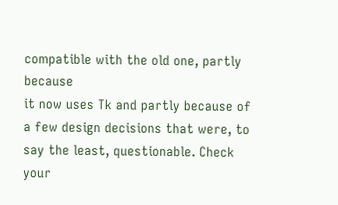compatible with the old one, partly because
it now uses Tk and partly because of a few design decisions that were, to
say the least, questionable. Check your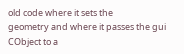old code where it sets the
geometry and where it passes the gui CObject to a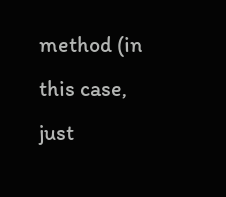method (in this case,
just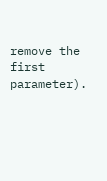remove the first parameter).